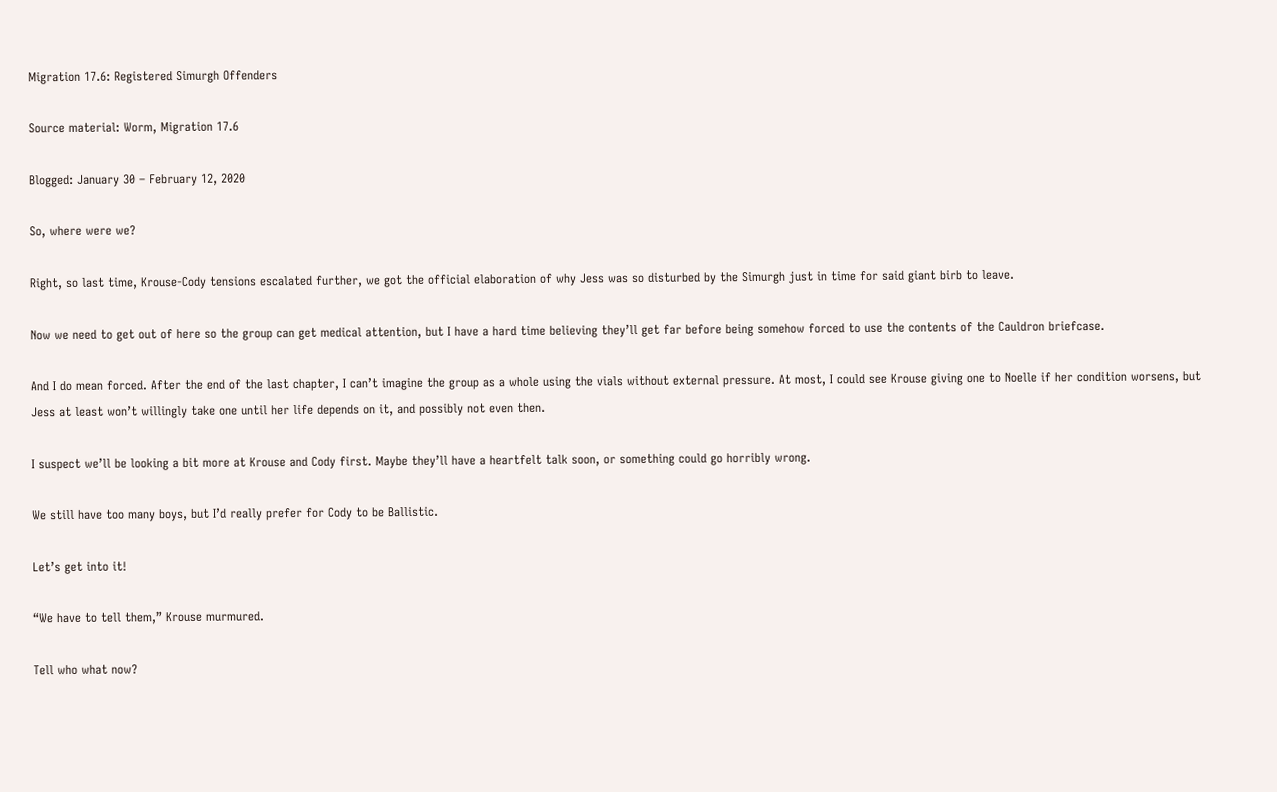Migration 17.6: Registered Simurgh Offenders

Source material: Worm, Migration 17.6

Blogged: January 30 – February 12, 2020

So, where were we?

Right, so last time, Krouse-Cody tensions escalated further, we got the official elaboration of why Jess was so disturbed by the Simurgh just in time for said giant birb to leave.

Now we need to get out of here so the group can get medical attention, but I have a hard time believing they’ll get far before being somehow forced to use the contents of the Cauldron briefcase.

And I do mean forced. After the end of the last chapter, I can’t imagine the group as a whole using the vials without external pressure. At most, I could see Krouse giving one to Noelle if her condition worsens, but Jess at least won’t willingly take one until her life depends on it, and possibly not even then.

I suspect we’ll be looking a bit more at Krouse and Cody first. Maybe they’ll have a heartfelt talk soon, or something could go horribly wrong.

We still have too many boys, but I’d really prefer for Cody to be Ballistic.

Let’s get into it!

“We have to tell them,” Krouse murmured.

Tell who what now?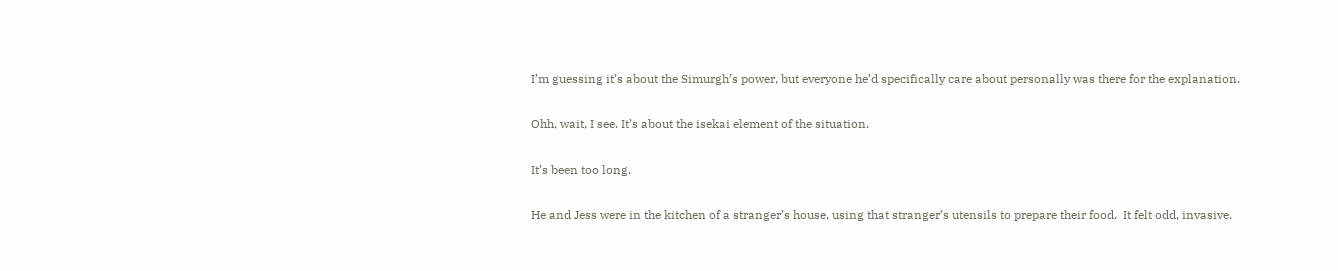I’m guessing it’s about the Simurgh’s power, but everyone he’d specifically care about personally was there for the explanation.

Ohh, wait, I see. It’s about the isekai element of the situation.

It’s been too long.

He and Jess were in the kitchen of a stranger’s house, using that stranger’s utensils to prepare their food.  It felt odd, invasive.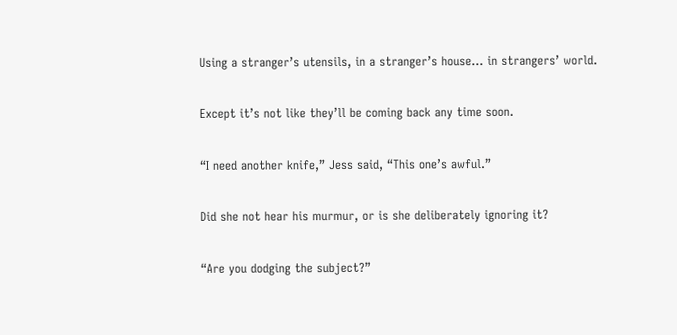Using a stranger’s utensils, in a stranger’s house… in strangers’ world.

Except it’s not like they’ll be coming back any time soon.

“I need another knife,” Jess said, “This one’s awful.”

Did she not hear his murmur, or is she deliberately ignoring it?

“Are you dodging the subject?”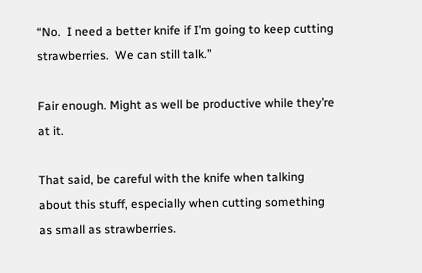“No.  I need a better knife if I’m going to keep cutting strawberries.  We can still talk.”

Fair enough. Might as well be productive while they’re at it.

That said, be careful with the knife when talking about this stuff, especially when cutting something as small as strawberries.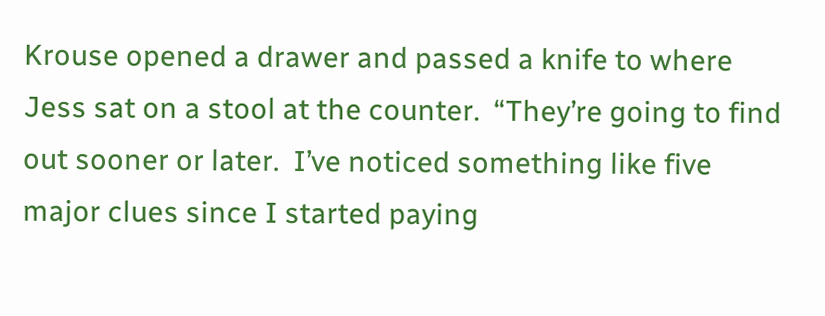Krouse opened a drawer and passed a knife to where Jess sat on a stool at the counter.  “They’re going to find out sooner or later.  I’ve noticed something like five major clues since I started paying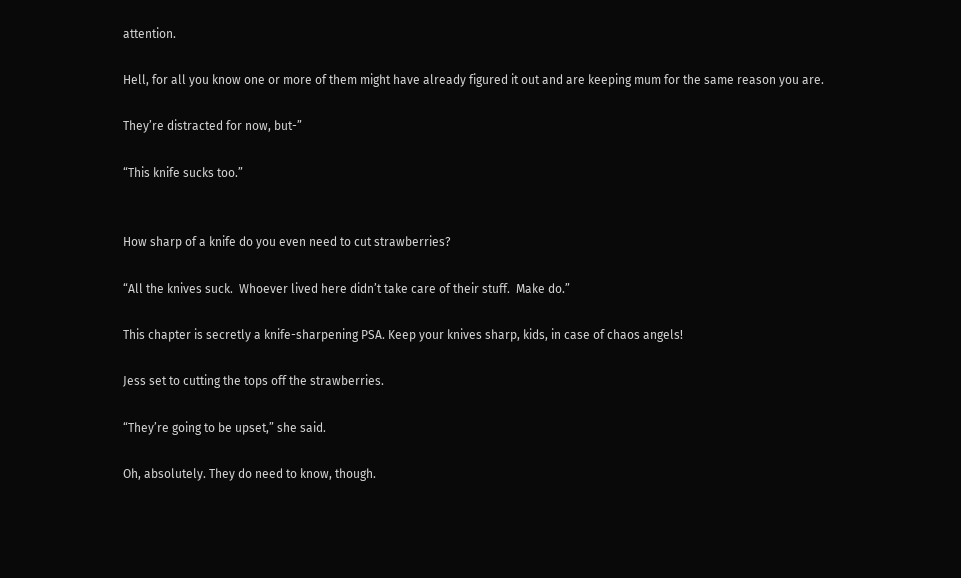attention.

Hell, for all you know one or more of them might have already figured it out and are keeping mum for the same reason you are.

They’re distracted for now, but-”

“This knife sucks too.”


How sharp of a knife do you even need to cut strawberries?

“All the knives suck.  Whoever lived here didn’t take care of their stuff.  Make do.”

This chapter is secretly a knife-sharpening PSA. Keep your knives sharp, kids, in case of chaos angels!

Jess set to cutting the tops off the strawberries.

“They’re going to be upset,” she said.

Oh, absolutely. They do need to know, though.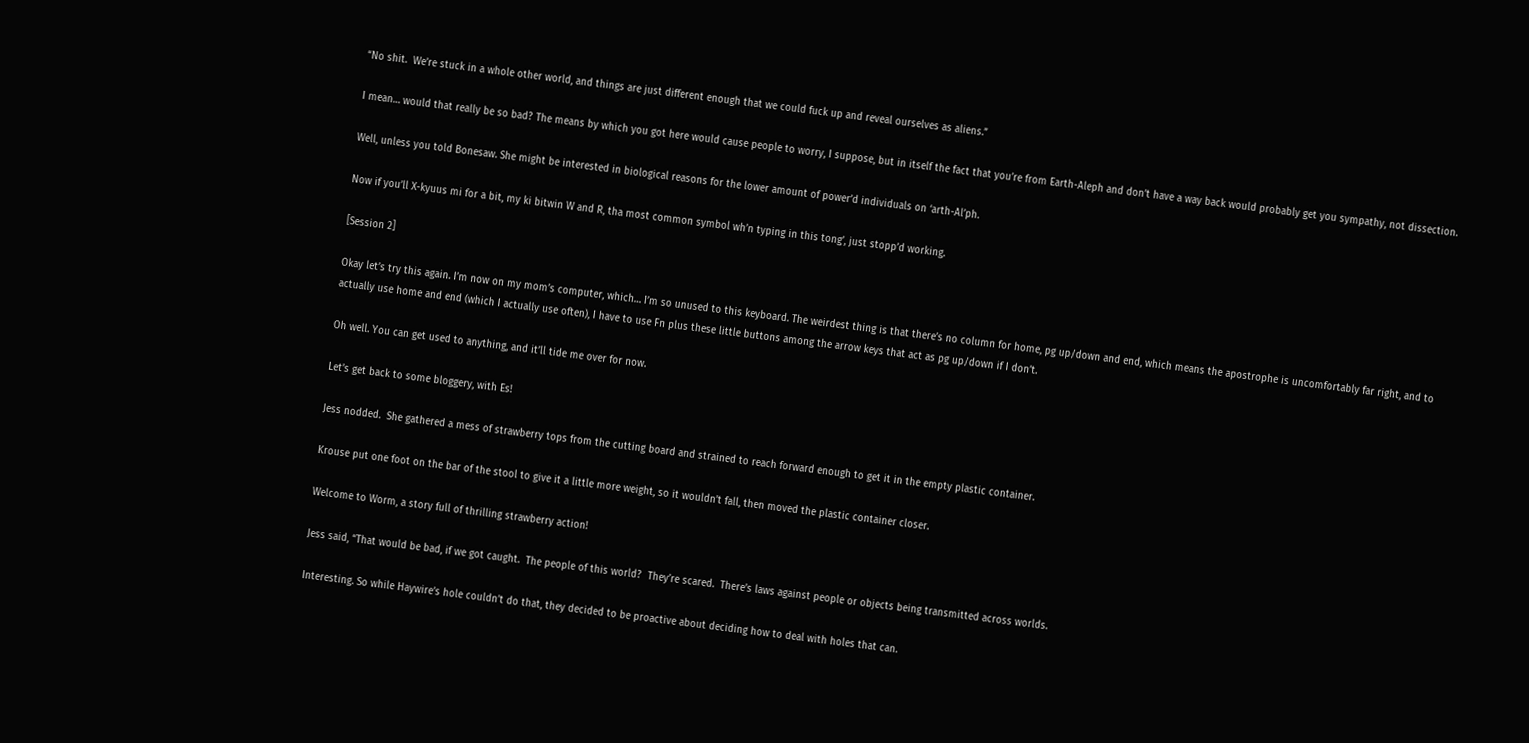“No shit.  We’re stuck in a whole other world, and things are just different enough that we could fuck up and reveal ourselves as aliens.”

I mean… would that really be so bad? The means by which you got here would cause people to worry, I suppose, but in itself the fact that you’re from Earth-Aleph and don’t have a way back would probably get you sympathy, not dissection.

Well, unless you told Bonesaw. She might be interested in biological reasons for the lower amount of power’d individuals on ‘arth-Al’ph.

Now if you’ll X-kyuus mi for a bit, my ki bitwin W and R, tha most common symbol wh’n typing in this tong’, just stopp’d working.

[Session 2]

Okay let’s try this again. I’m now on my mom’s computer, which… I’m so unused to this keyboard. The weirdest thing is that there’s no column for home, pg up/down and end, which means the apostrophe is uncomfortably far right, and to actually use home and end (which I actually use often), I have to use Fn plus these little buttons among the arrow keys that act as pg up/down if I don’t.

Oh well. You can get used to anything, and it’ll tide me over for now.

Let’s get back to some bloggery, with Es!

Jess nodded.  She gathered a mess of strawberry tops from the cutting board and strained to reach forward enough to get it in the empty plastic container.

Krouse put one foot on the bar of the stool to give it a little more weight, so it wouldn’t fall, then moved the plastic container closer.

Welcome to Worm, a story full of thrilling strawberry action!

Jess said, “That would be bad, if we got caught.  The people of this world?  They’re scared.  There’s laws against people or objects being transmitted across worlds.

Interesting. So while Haywire’s hole couldn’t do that, they decided to be proactive about deciding how to deal with holes that can.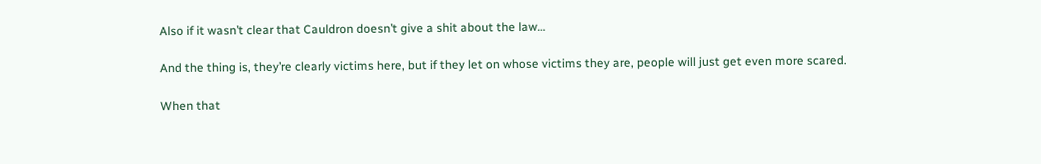Also if it wasn’t clear that Cauldron doesn’t give a shit about the law…

And the thing is, they’re clearly victims here, but if they let on whose victims they are, people will just get even more scared.

When that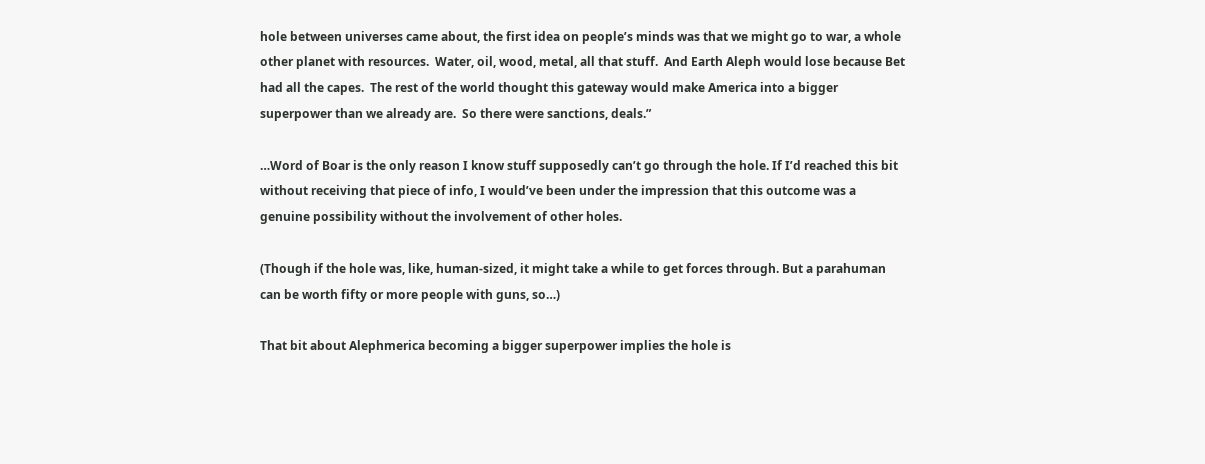hole between universes came about, the first idea on people’s minds was that we might go to war, a whole other planet with resources.  Water, oil, wood, metal, all that stuff.  And Earth Aleph would lose because Bet had all the capes.  The rest of the world thought this gateway would make America into a bigger superpower than we already are.  So there were sanctions, deals.”

…Word of Boar is the only reason I know stuff supposedly can’t go through the hole. If I’d reached this bit without receiving that piece of info, I would’ve been under the impression that this outcome was a genuine possibility without the involvement of other holes.

(Though if the hole was, like, human-sized, it might take a while to get forces through. But a parahuman can be worth fifty or more people with guns, so…)

That bit about Alephmerica becoming a bigger superpower implies the hole is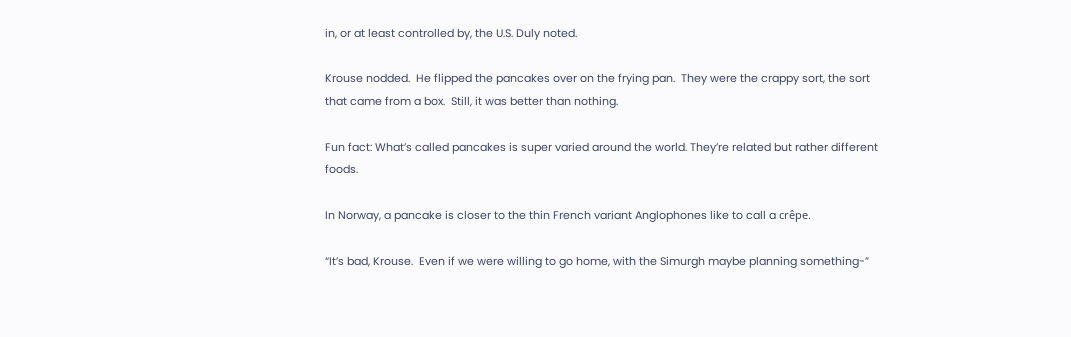in, or at least controlled by, the U.S. Duly noted.

Krouse nodded.  He flipped the pancakes over on the frying pan.  They were the crappy sort, the sort that came from a box.  Still, it was better than nothing.

Fun fact: What’s called pancakes is super varied around the world. They’re related but rather different foods.

In Norway, a pancake is closer to the thin French variant Anglophones like to call a crêpe.

“It’s bad, Krouse.  Even if we were willing to go home, with the Simurgh maybe planning something-”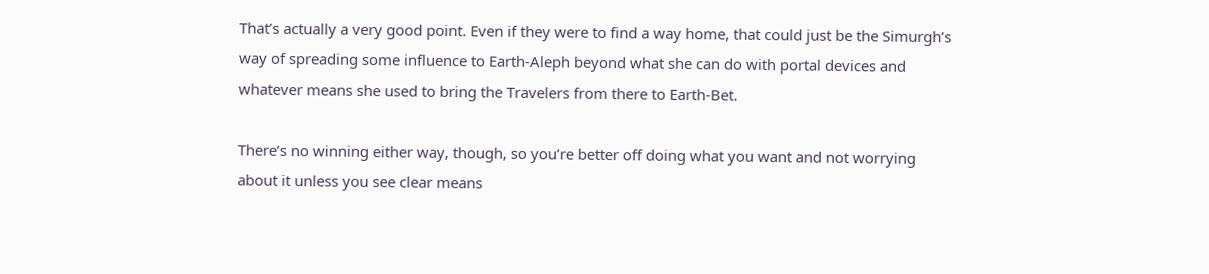That’s actually a very good point. Even if they were to find a way home, that could just be the Simurgh’s way of spreading some influence to Earth-Aleph beyond what she can do with portal devices and whatever means she used to bring the Travelers from there to Earth-Bet.

There’s no winning either way, though, so you’re better off doing what you want and not worrying about it unless you see clear means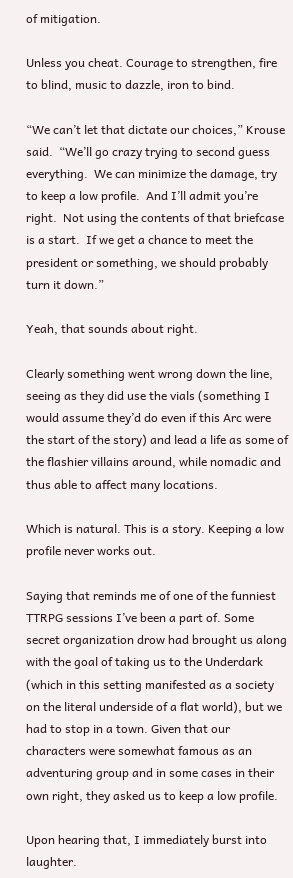of mitigation.

Unless you cheat. Courage to strengthen, fire to blind, music to dazzle, iron to bind.

“We can’t let that dictate our choices,” Krouse said.  “We’ll go crazy trying to second guess everything.  We can minimize the damage, try to keep a low profile.  And I’ll admit you’re right.  Not using the contents of that briefcase is a start.  If we get a chance to meet the president or something, we should probably turn it down.”

Yeah, that sounds about right.

Clearly something went wrong down the line, seeing as they did use the vials (something I would assume they’d do even if this Arc were the start of the story) and lead a life as some of the flashier villains around, while nomadic and thus able to affect many locations.

Which is natural. This is a story. Keeping a low profile never works out.

Saying that reminds me of one of the funniest TTRPG sessions I’ve been a part of. Some secret organization drow had brought us along with the goal of taking us to the Underdark (which in this setting manifested as a society on the literal underside of a flat world), but we had to stop in a town. Given that our characters were somewhat famous as an adventuring group and in some cases in their own right, they asked us to keep a low profile.

Upon hearing that, I immediately burst into laughter.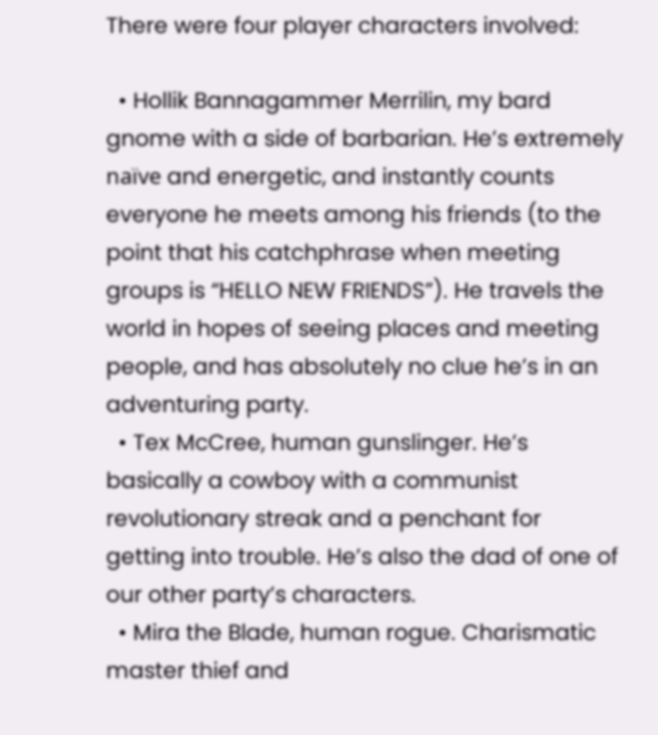There were four player characters involved:

  • Hollik Bannagammer Merrilin, my bard gnome with a side of barbarian. He’s extremely naïve and energetic, and instantly counts everyone he meets among his friends (to the point that his catchphrase when meeting groups is “HELLO NEW FRIENDS”). He travels the world in hopes of seeing places and meeting people, and has absolutely no clue he’s in an adventuring party.
  • Tex McCree, human gunslinger. He’s basically a cowboy with a communist revolutionary streak and a penchant for getting into trouble. He’s also the dad of one of our other party’s characters.
  • Mira the Blade, human rogue. Charismatic master thief and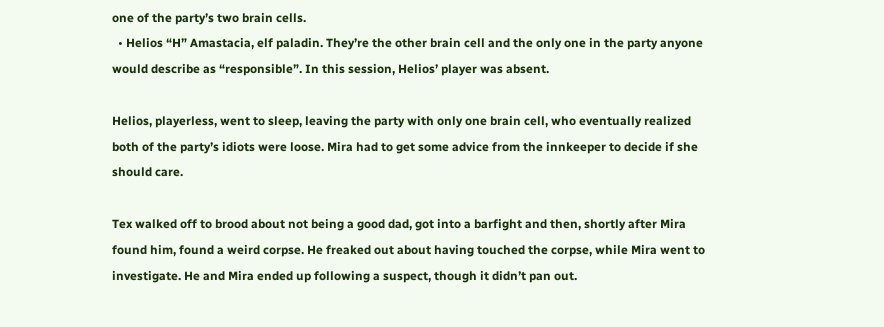one of the party’s two brain cells.
  • Helios “H” Amastacia, elf paladin. They’re the other brain cell and the only one in the party anyone would describe as “responsible”. In this session, Helios’ player was absent.

Helios, playerless, went to sleep, leaving the party with only one brain cell, who eventually realized both of the party’s idiots were loose. Mira had to get some advice from the innkeeper to decide if she should care.

Tex walked off to brood about not being a good dad, got into a barfight and then, shortly after Mira found him, found a weird corpse. He freaked out about having touched the corpse, while Mira went to investigate. He and Mira ended up following a suspect, though it didn’t pan out.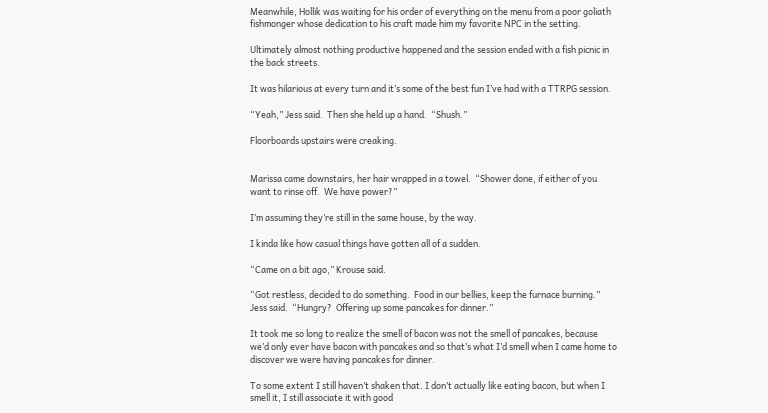Meanwhile, Hollik was waiting for his order of everything on the menu from a poor goliath fishmonger whose dedication to his craft made him my favorite NPC in the setting.

Ultimately almost nothing productive happened and the session ended with a fish picnic in the back streets.

It was hilarious at every turn and it’s some of the best fun I’ve had with a TTRPG session.

“Yeah,” Jess said.  Then she held up a hand.  “Shush.”

Floorboards upstairs were creaking.


Marissa came downstairs, her hair wrapped in a towel.  “Shower done, if either of you want to rinse off.  We have power?”

I’m assuming they’re still in the same house, by the way.

I kinda like how casual things have gotten all of a sudden.

“Came on a bit ago,” Krouse said.

“Got restless, decided to do something.  Food in our bellies, keep the furnace burning.” Jess said.  “Hungry?  Offering up some pancakes for dinner.”

It took me so long to realize the smell of bacon was not the smell of pancakes, because we’d only ever have bacon with pancakes and so that’s what I’d smell when I came home to discover we were having pancakes for dinner.

To some extent I still haven’t shaken that. I don’t actually like eating bacon, but when I smell it, I still associate it with good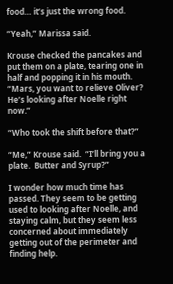food… it’s just the wrong food.

“Yeah,” Marissa said.

Krouse checked the pancakes and put them on a plate, tearing one in half and popping it in his mouth.  “Mars, you want to relieve Oliver?  He’s looking after Noelle right now.”

“Who took the shift before that?”

“Me,” Krouse said.  “I’ll bring you a plate.  Butter and Syrup?”

I wonder how much time has passed. They seem to be getting used to looking after Noelle, and staying calm, but they seem less concerned about immediately getting out of the perimeter and finding help.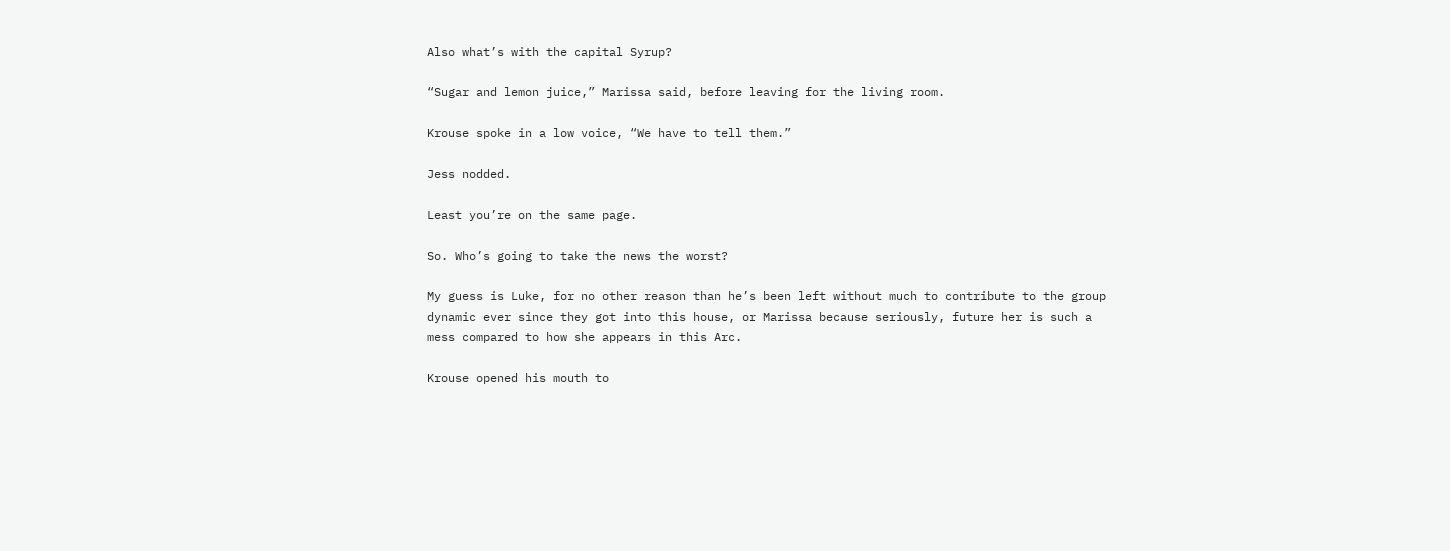Also what’s with the capital Syrup?

“Sugar and lemon juice,” Marissa said, before leaving for the living room.

Krouse spoke in a low voice, “We have to tell them.”

Jess nodded.

Least you’re on the same page.

So. Who’s going to take the news the worst?

My guess is Luke, for no other reason than he’s been left without much to contribute to the group dynamic ever since they got into this house, or Marissa because seriously, future her is such a mess compared to how she appears in this Arc.

Krouse opened his mouth to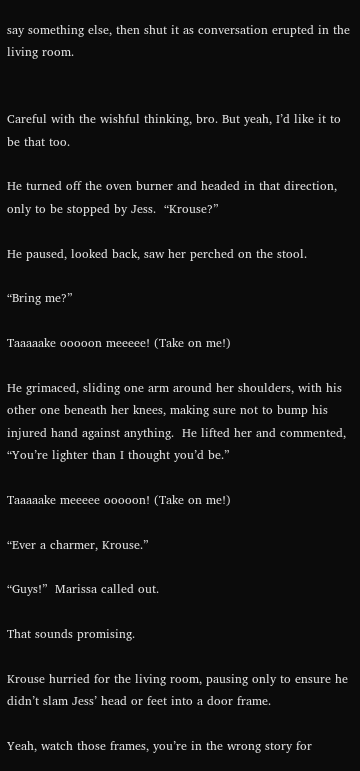say something else, then shut it as conversation erupted in the living room.


Careful with the wishful thinking, bro. But yeah, I’d like it to be that too.

He turned off the oven burner and headed in that direction, only to be stopped by Jess.  “Krouse?”

He paused, looked back, saw her perched on the stool.

“Bring me?”

Taaaaake ooooon meeeee! (Take on me!)

He grimaced, sliding one arm around her shoulders, with his other one beneath her knees, making sure not to bump his injured hand against anything.  He lifted her and commented, “You’re lighter than I thought you’d be.”

Taaaaake meeeee ooooon! (Take on me!)

“Ever a charmer, Krouse.”

“Guys!”  Marissa called out.

That sounds promising.

Krouse hurried for the living room, pausing only to ensure he didn’t slam Jess’ head or feet into a door frame.

Yeah, watch those frames, you’re in the wrong story for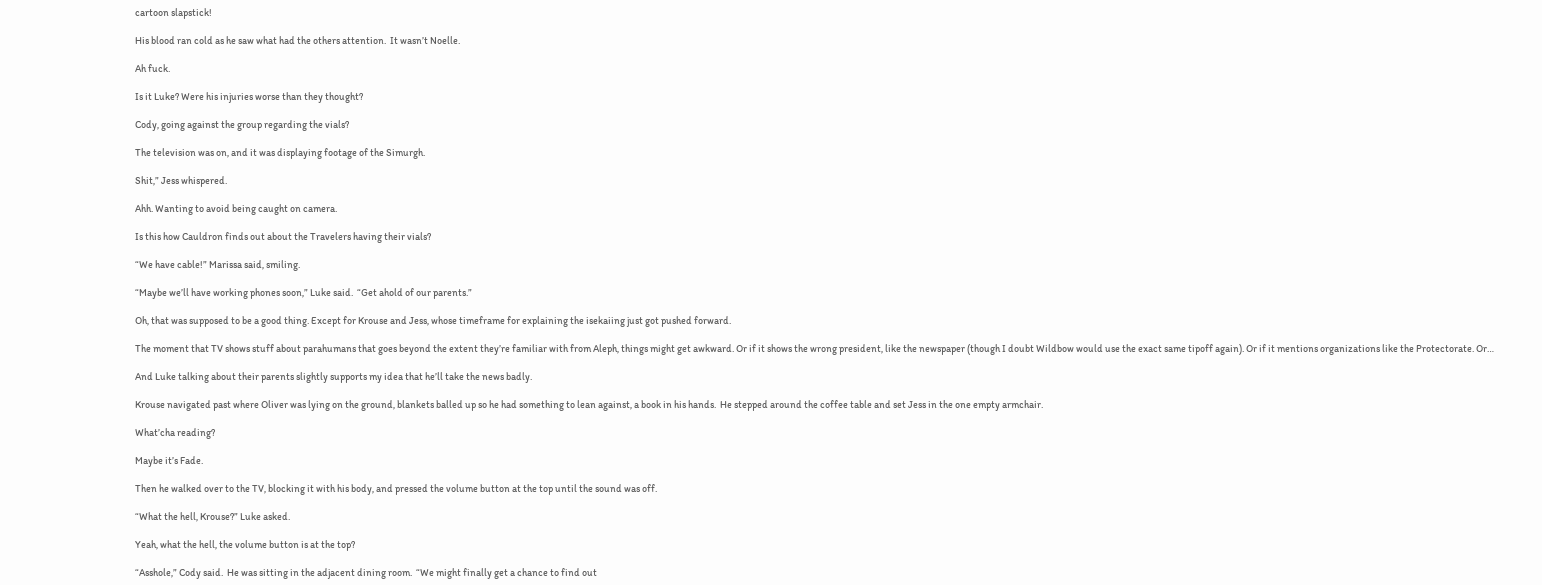cartoon slapstick!

His blood ran cold as he saw what had the others attention.  It wasn’t Noelle.

Ah fuck.

Is it Luke? Were his injuries worse than they thought?

Cody, going against the group regarding the vials?

The television was on, and it was displaying footage of the Simurgh.

Shit,” Jess whispered.

Ahh. Wanting to avoid being caught on camera.

Is this how Cauldron finds out about the Travelers having their vials?

“We have cable!” Marissa said, smiling.

“Maybe we’ll have working phones soon,” Luke said.  “Get ahold of our parents.”

Oh, that was supposed to be a good thing. Except for Krouse and Jess, whose timeframe for explaining the isekaiing just got pushed forward.

The moment that TV shows stuff about parahumans that goes beyond the extent they’re familiar with from Aleph, things might get awkward. Or if it shows the wrong president, like the newspaper (though I doubt Wildbow would use the exact same tipoff again). Or if it mentions organizations like the Protectorate. Or…

And Luke talking about their parents slightly supports my idea that he’ll take the news badly.

Krouse navigated past where Oliver was lying on the ground, blankets balled up so he had something to lean against, a book in his hands.  He stepped around the coffee table and set Jess in the one empty armchair.

What’cha reading?

Maybe it’s Fade.

Then he walked over to the TV, blocking it with his body, and pressed the volume button at the top until the sound was off.

“What the hell, Krouse?” Luke asked.

Yeah, what the hell, the volume button is at the top?

“Asshole,” Cody said.  He was sitting in the adjacent dining room.  “We might finally get a chance to find out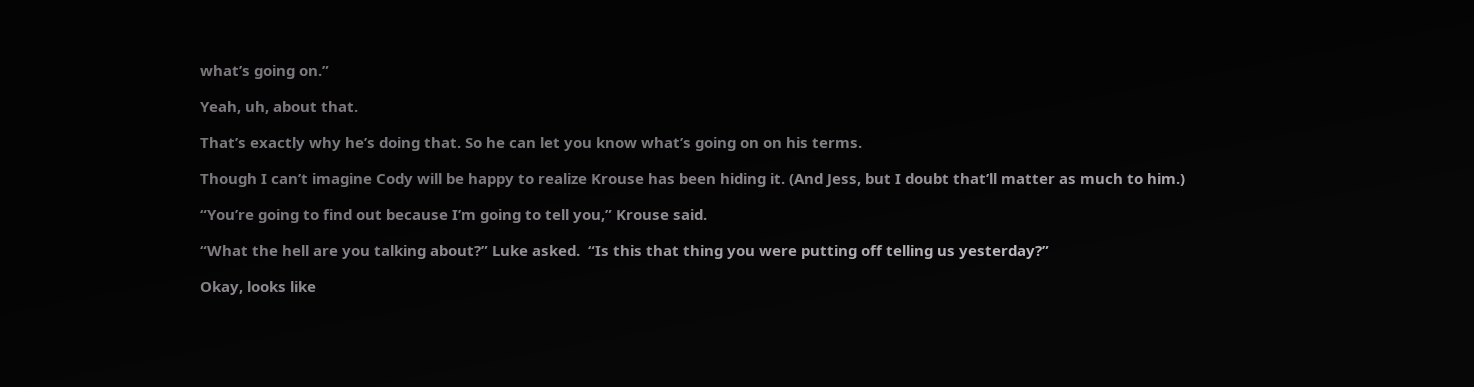what’s going on.”

Yeah, uh, about that.

That’s exactly why he’s doing that. So he can let you know what’s going on on his terms.

Though I can’t imagine Cody will be happy to realize Krouse has been hiding it. (And Jess, but I doubt that’ll matter as much to him.)

“You’re going to find out because I’m going to tell you,” Krouse said.

“What the hell are you talking about?” Luke asked.  “Is this that thing you were putting off telling us yesterday?”

Okay, looks like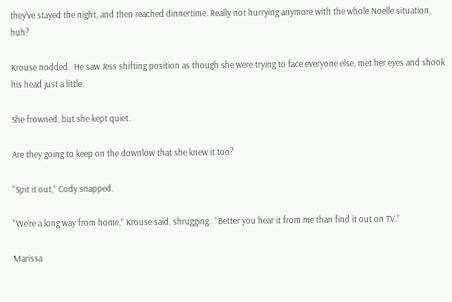they’ve stayed the night, and then reached dinnertime. Really not hurrying anymore with the whole Noelle situation, huh?

Krouse nodded.  He saw Jess shifting position as though she were trying to face everyone else, met her eyes and shook his head just a little.

She frowned, but she kept quiet.

Are they going to keep on the downlow that she knew it too?

“Spit it out,” Cody snapped.

“We’re a long way from home,” Krouse said, shrugging.  “Better you hear it from me than find it out on TV.”

Marissa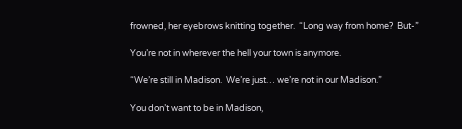frowned, her eyebrows knitting together.  “Long way from home?  But-”

You’re not in wherever the hell your town is anymore.

“We’re still in Madison.  We’re just… we’re not in our Madison.”

You don’t want to be in Madison,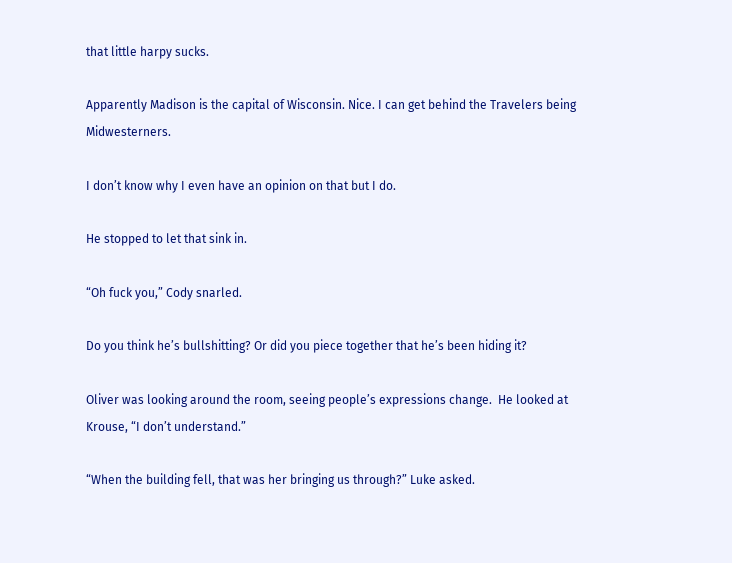that little harpy sucks.

Apparently Madison is the capital of Wisconsin. Nice. I can get behind the Travelers being Midwesterners.

I don’t know why I even have an opinion on that but I do.

He stopped to let that sink in.

“Oh fuck you,” Cody snarled.

Do you think he’s bullshitting? Or did you piece together that he’s been hiding it?

Oliver was looking around the room, seeing people’s expressions change.  He looked at Krouse, “I don’t understand.”

“When the building fell, that was her bringing us through?” Luke asked.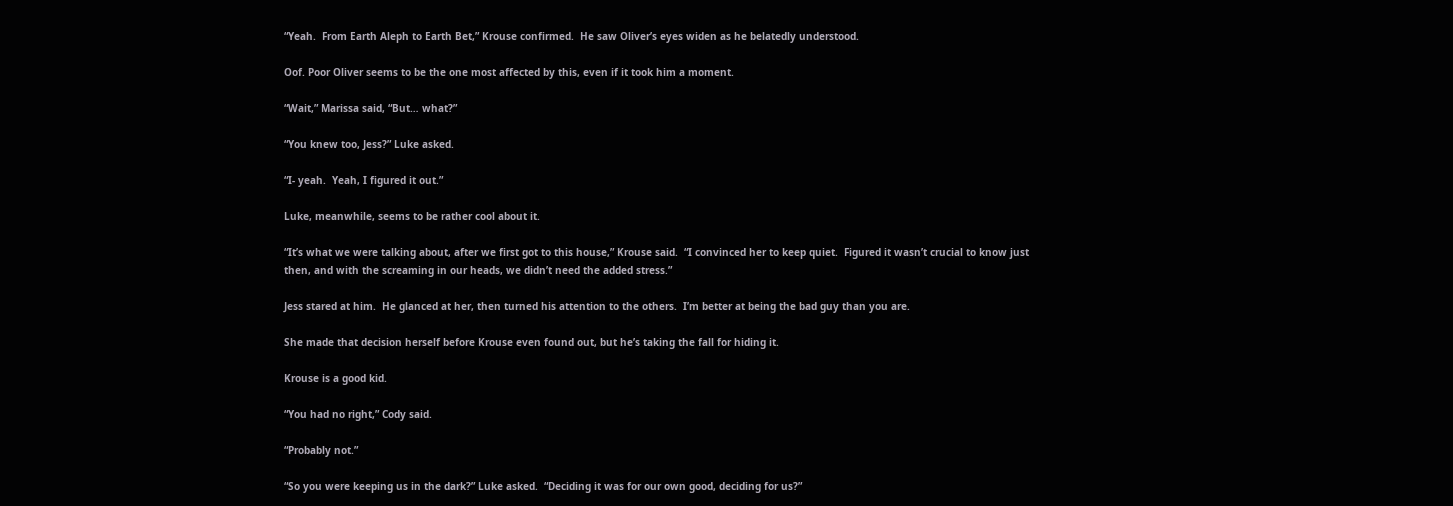“Yeah.  From Earth Aleph to Earth Bet,” Krouse confirmed.  He saw Oliver’s eyes widen as he belatedly understood.

Oof. Poor Oliver seems to be the one most affected by this, even if it took him a moment.

“Wait,” Marissa said, “But… what?”

“You knew too, Jess?” Luke asked.

“I- yeah.  Yeah, I figured it out.”

Luke, meanwhile, seems to be rather cool about it.

“It’s what we were talking about, after we first got to this house,” Krouse said.  “I convinced her to keep quiet.  Figured it wasn’t crucial to know just then, and with the screaming in our heads, we didn’t need the added stress.”

Jess stared at him.  He glanced at her, then turned his attention to the others.  I’m better at being the bad guy than you are.

She made that decision herself before Krouse even found out, but he’s taking the fall for hiding it.

Krouse is a good kid.

“You had no right,” Cody said.

“Probably not.”

“So you were keeping us in the dark?” Luke asked.  “Deciding it was for our own good, deciding for us?”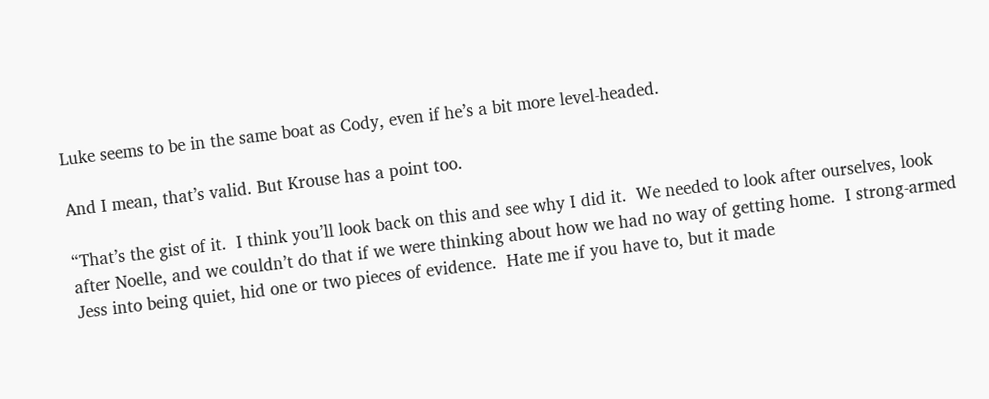Luke seems to be in the same boat as Cody, even if he’s a bit more level-headed.

And I mean, that’s valid. But Krouse has a point too.

“That’s the gist of it.  I think you’ll look back on this and see why I did it.  We needed to look after ourselves, look after Noelle, and we couldn’t do that if we were thinking about how we had no way of getting home.  I strong-armed Jess into being quiet, hid one or two pieces of evidence.  Hate me if you have to, but it made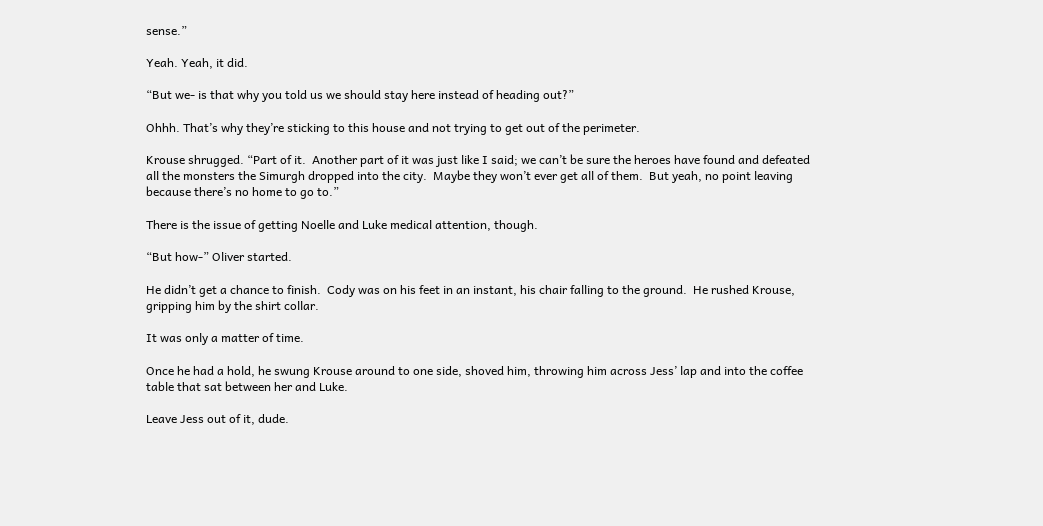sense.”

Yeah. Yeah, it did.

“But we- is that why you told us we should stay here instead of heading out?”

Ohhh. That’s why they’re sticking to this house and not trying to get out of the perimeter.

Krouse shrugged. “Part of it.  Another part of it was just like I said; we can’t be sure the heroes have found and defeated all the monsters the Simurgh dropped into the city.  Maybe they won’t ever get all of them.  But yeah, no point leaving because there’s no home to go to.”

There is the issue of getting Noelle and Luke medical attention, though.

“But how-” Oliver started.

He didn’t get a chance to finish.  Cody was on his feet in an instant, his chair falling to the ground.  He rushed Krouse, gripping him by the shirt collar.

It was only a matter of time.

Once he had a hold, he swung Krouse around to one side, shoved him, throwing him across Jess’ lap and into the coffee table that sat between her and Luke.

Leave Jess out of it, dude.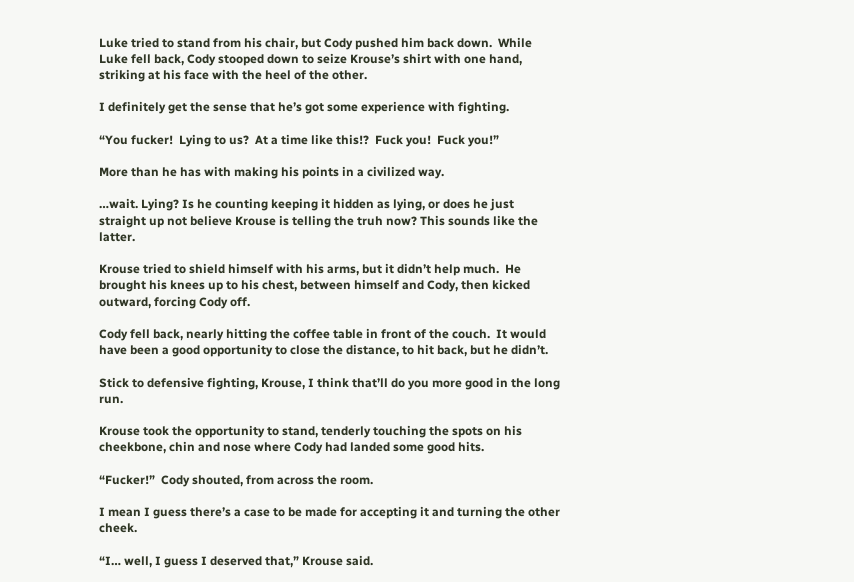Luke tried to stand from his chair, but Cody pushed him back down.  While Luke fell back, Cody stooped down to seize Krouse’s shirt with one hand, striking at his face with the heel of the other.

I definitely get the sense that he’s got some experience with fighting.

“You fucker!  Lying to us?  At a time like this!?  Fuck you!  Fuck you!”

More than he has with making his points in a civilized way.

…wait. Lying? Is he counting keeping it hidden as lying, or does he just straight up not believe Krouse is telling the truh now? This sounds like the latter.

Krouse tried to shield himself with his arms, but it didn’t help much.  He brought his knees up to his chest, between himself and Cody, then kicked outward, forcing Cody off.

Cody fell back, nearly hitting the coffee table in front of the couch.  It would have been a good opportunity to close the distance, to hit back, but he didn’t.

Stick to defensive fighting, Krouse, I think that’ll do you more good in the long run.

Krouse took the opportunity to stand, tenderly touching the spots on his cheekbone, chin and nose where Cody had landed some good hits.

“Fucker!”  Cody shouted, from across the room.

I mean I guess there’s a case to be made for accepting it and turning the other cheek.

“I… well, I guess I deserved that,” Krouse said.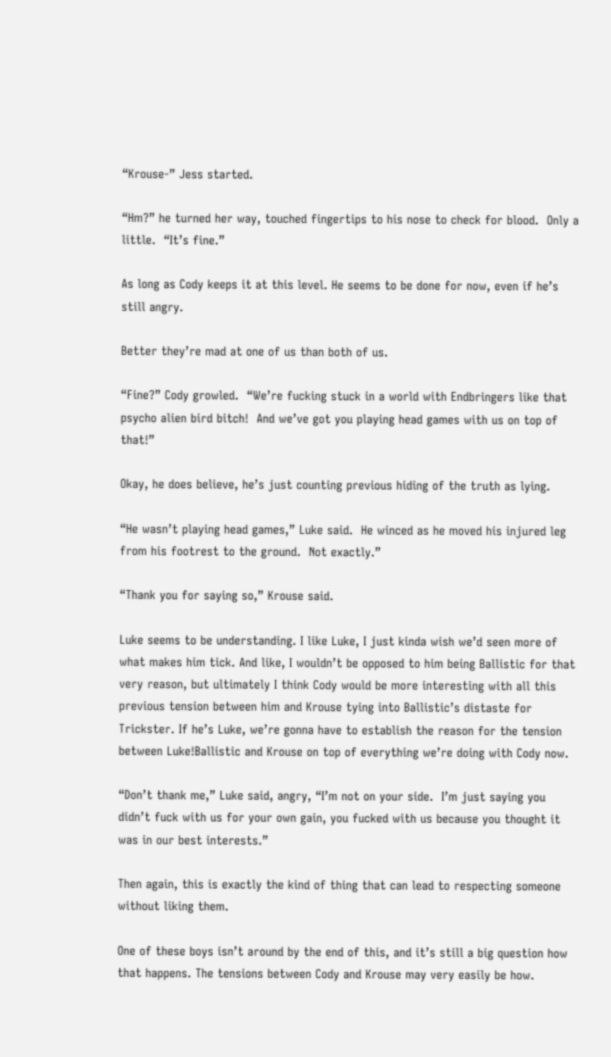“Krouse-” Jess started.

“Hm?” he turned her way, touched fingertips to his nose to check for blood.  Only a little.  “It’s fine.”

As long as Cody keeps it at this level. He seems to be done for now, even if he’s still angry.

Better they’re mad at one of us than both of us.

“Fine?” Cody growled.  “We’re fucking stuck in a world with Endbringers like that psycho alien bird bitch!  And we’ve got you playing head games with us on top of that!”

Okay, he does believe, he’s just counting previous hiding of the truth as lying.

“He wasn’t playing head games,” Luke said.  He winced as he moved his injured leg from his footrest to the ground.  Not exactly.”

“Thank you for saying so,” Krouse said.

Luke seems to be understanding. I like Luke, I just kinda wish we’d seen more of what makes him tick. And like, I wouldn’t be opposed to him being Ballistic for that very reason, but ultimately I think Cody would be more interesting with all this previous tension between him and Krouse tying into Ballistic’s distaste for Trickster. If he’s Luke, we’re gonna have to establish the reason for the tension between Luke!Ballistic and Krouse on top of everything we’re doing with Cody now.

“Don’t thank me,” Luke said, angry, “I’m not on your side.  I’m just saying you didn’t fuck with us for your own gain, you fucked with us because you thought it was in our best interests.”

Then again, this is exactly the kind of thing that can lead to respecting someone without liking them.

One of these boys isn’t around by the end of this, and it’s still a big question how that happens. The tensions between Cody and Krouse may very easily be how.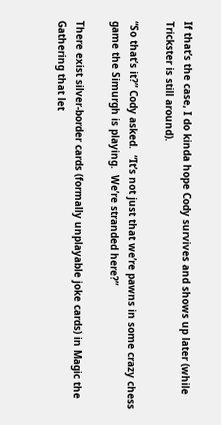If that’s the case, I do kinda hope Cody survives and shows up later (while Trickster is still around).

“So that’s it?” Cody asked.  “It’s not just that we’re pawns in some crazy chess game the Simurgh is playing.  We’re stranded here?”

There exist silver-border cards (formally unplayable joke cards) in Magic the Gathering that let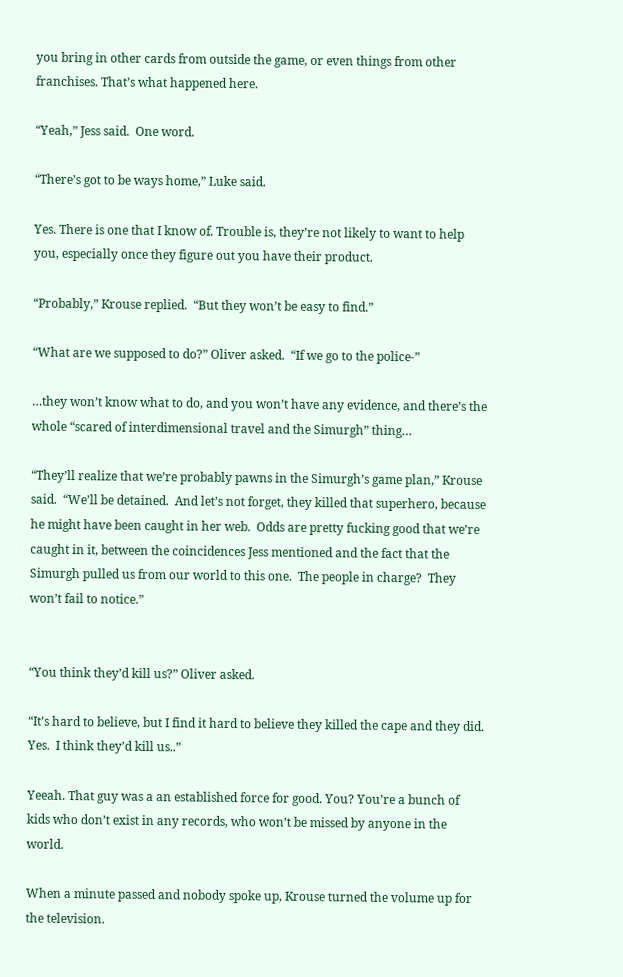you bring in other cards from outside the game, or even things from other franchises. That’s what happened here.

“Yeah,” Jess said.  One word.

“There’s got to be ways home,” Luke said.

Yes. There is one that I know of. Trouble is, they’re not likely to want to help you, especially once they figure out you have their product.

“Probably,” Krouse replied.  “But they won’t be easy to find.”

“What are we supposed to do?” Oliver asked.  “If we go to the police-”

…they won’t know what to do, and you won’t have any evidence, and there’s the whole “scared of interdimensional travel and the Simurgh” thing…

“They’ll realize that we’re probably pawns in the Simurgh’s game plan,” Krouse said.  “We’ll be detained.  And let’s not forget, they killed that superhero, because he might have been caught in her web.  Odds are pretty fucking good that we’re caught in it, between the coincidences Jess mentioned and the fact that the Simurgh pulled us from our world to this one.  The people in charge?  They won’t fail to notice.”


“You think they’d kill us?” Oliver asked.

“It’s hard to believe, but I find it hard to believe they killed the cape and they did.  Yes.  I think they’d kill us..”

Yeeah. That guy was a an established force for good. You? You’re a bunch of kids who don’t exist in any records, who won’t be missed by anyone in the world.

When a minute passed and nobody spoke up, Krouse turned the volume up for the television.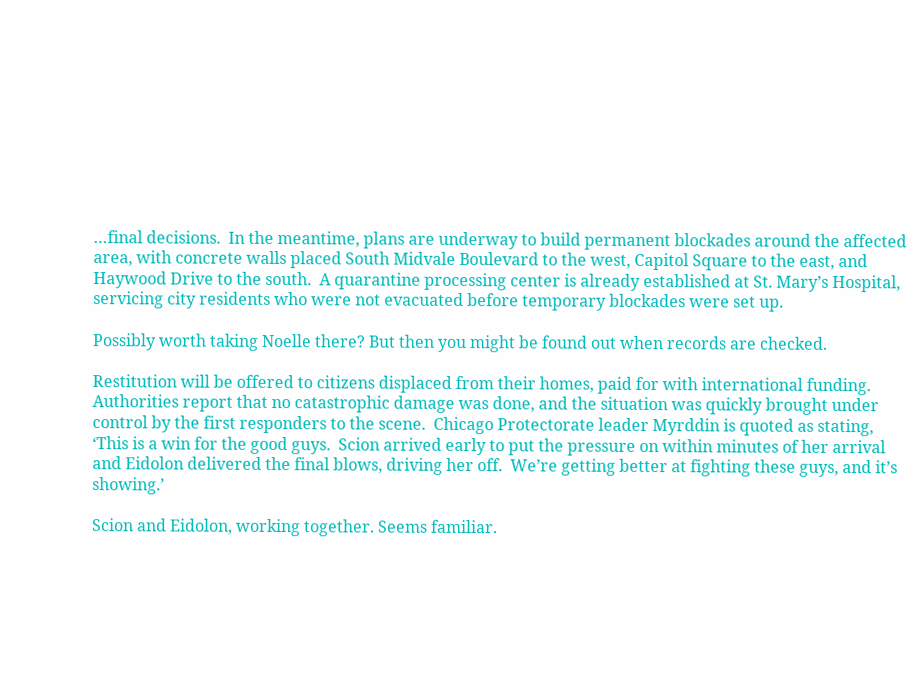…final decisions.  In the meantime, plans are underway to build permanent blockades around the affected area, with concrete walls placed South Midvale Boulevard to the west, Capitol Square to the east, and Haywood Drive to the south.  A quarantine processing center is already established at St. Mary’s Hospital, servicing city residents who were not evacuated before temporary blockades were set up.

Possibly worth taking Noelle there? But then you might be found out when records are checked.

Restitution will be offered to citizens displaced from their homes, paid for with international funding.  Authorities report that no catastrophic damage was done, and the situation was quickly brought under control by the first responders to the scene.  Chicago Protectorate leader Myrddin is quoted as stating, ‘This is a win for the good guys.  Scion arrived early to put the pressure on within minutes of her arrival and Eidolon delivered the final blows, driving her off.  We’re getting better at fighting these guys, and it’s showing.’

Scion and Eidolon, working together. Seems familiar.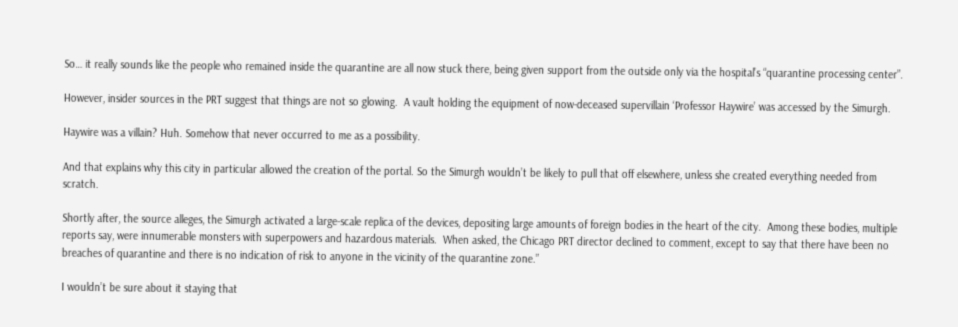So… it really sounds like the people who remained inside the quarantine are all now stuck there, being given support from the outside only via the hospital’s “quarantine processing center”.

However, insider sources in the PRT suggest that things are not so glowing.  A vault holding the equipment of now-deceased supervillain ‘Professor Haywire’ was accessed by the Simurgh.

Haywire was a villain? Huh. Somehow that never occurred to me as a possibility.

And that explains why this city in particular allowed the creation of the portal. So the Simurgh wouldn’t be likely to pull that off elsewhere, unless she created everything needed from scratch.

Shortly after, the source alleges, the Simurgh activated a large-scale replica of the devices, depositing large amounts of foreign bodies in the heart of the city.  Among these bodies, multiple reports say, were innumerable monsters with superpowers and hazardous materials.  When asked, the Chicago PRT director declined to comment, except to say that there have been no breaches of quarantine and there is no indication of risk to anyone in the vicinity of the quarantine zone.”

I wouldn’t be sure about it staying that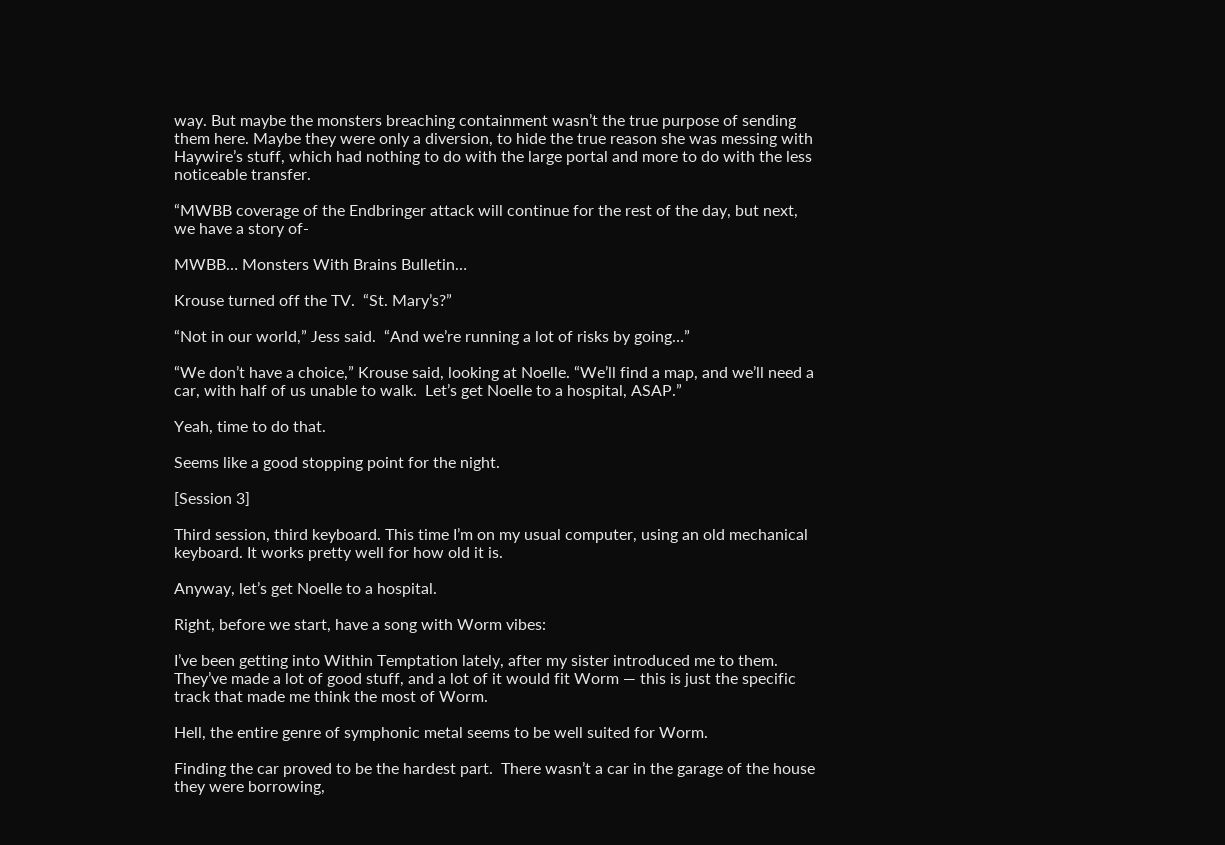way. But maybe the monsters breaching containment wasn’t the true purpose of sending them here. Maybe they were only a diversion, to hide the true reason she was messing with Haywire’s stuff, which had nothing to do with the large portal and more to do with the less noticeable transfer.

“MWBB coverage of the Endbringer attack will continue for the rest of the day, but next, we have a story of-

MWBB… Monsters With Brains Bulletin…

Krouse turned off the TV.  “St. Mary’s?”

“Not in our world,” Jess said.  “And we’re running a lot of risks by going…”

“We don’t have a choice,” Krouse said, looking at Noelle. “We’ll find a map, and we’ll need a car, with half of us unable to walk.  Let’s get Noelle to a hospital, ASAP.”

Yeah, time to do that.

Seems like a good stopping point for the night.

[Session 3]

Third session, third keyboard. This time I’m on my usual computer, using an old mechanical keyboard. It works pretty well for how old it is.

Anyway, let’s get Noelle to a hospital.

Right, before we start, have a song with Worm vibes:

I’ve been getting into Within Temptation lately, after my sister introduced me to them. They’ve made a lot of good stuff, and a lot of it would fit Worm — this is just the specific track that made me think the most of Worm.

Hell, the entire genre of symphonic metal seems to be well suited for Worm.

Finding the car proved to be the hardest part.  There wasn’t a car in the garage of the house they were borrowing,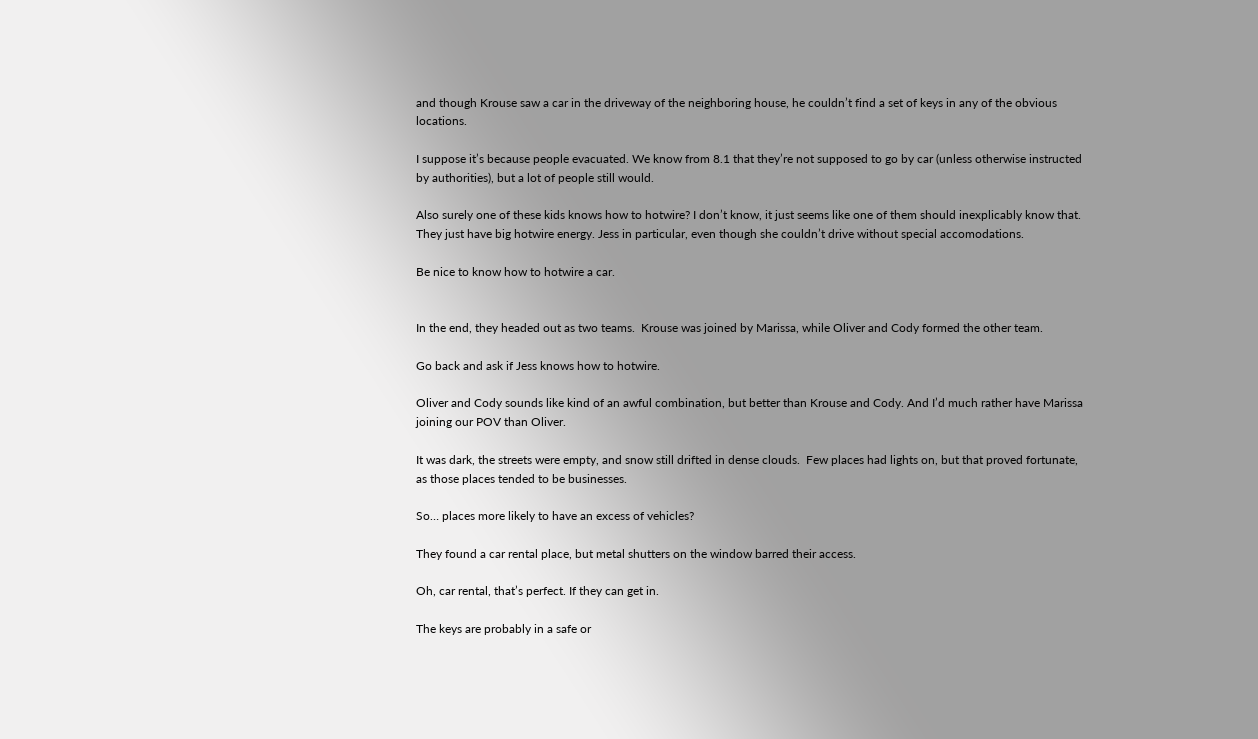and though Krouse saw a car in the driveway of the neighboring house, he couldn’t find a set of keys in any of the obvious locations.

I suppose it’s because people evacuated. We know from 8.1 that they’re not supposed to go by car (unless otherwise instructed by authorities), but a lot of people still would.

Also surely one of these kids knows how to hotwire? I don’t know, it just seems like one of them should inexplicably know that. They just have big hotwire energy. Jess in particular, even though she couldn’t drive without special accomodations.

Be nice to know how to hotwire a car.


In the end, they headed out as two teams.  Krouse was joined by Marissa, while Oliver and Cody formed the other team.

Go back and ask if Jess knows how to hotwire.

Oliver and Cody sounds like kind of an awful combination, but better than Krouse and Cody. And I’d much rather have Marissa joining our POV than Oliver.

It was dark, the streets were empty, and snow still drifted in dense clouds.  Few places had lights on, but that proved fortunate, as those places tended to be businesses.

So… places more likely to have an excess of vehicles?

They found a car rental place, but metal shutters on the window barred their access.

Oh, car rental, that’s perfect. If they can get in.

The keys are probably in a safe or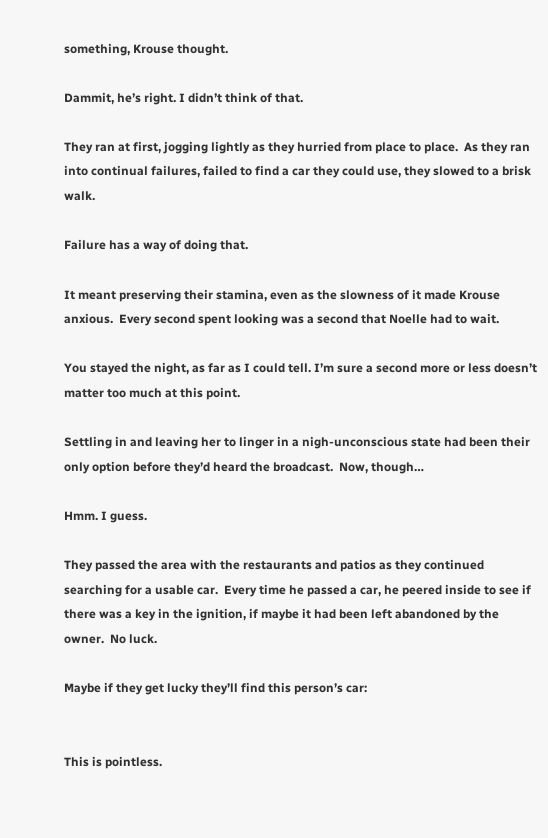something, Krouse thought.

Dammit, he’s right. I didn’t think of that.

They ran at first, jogging lightly as they hurried from place to place.  As they ran into continual failures, failed to find a car they could use, they slowed to a brisk walk.

Failure has a way of doing that.

It meant preserving their stamina, even as the slowness of it made Krouse anxious.  Every second spent looking was a second that Noelle had to wait.

You stayed the night, as far as I could tell. I’m sure a second more or less doesn’t matter too much at this point.

Settling in and leaving her to linger in a nigh-unconscious state had been their only option before they’d heard the broadcast.  Now, though…

Hmm. I guess.

They passed the area with the restaurants and patios as they continued searching for a usable car.  Every time he passed a car, he peered inside to see if there was a key in the ignition, if maybe it had been left abandoned by the owner.  No luck.

Maybe if they get lucky they’ll find this person’s car:


This is pointless.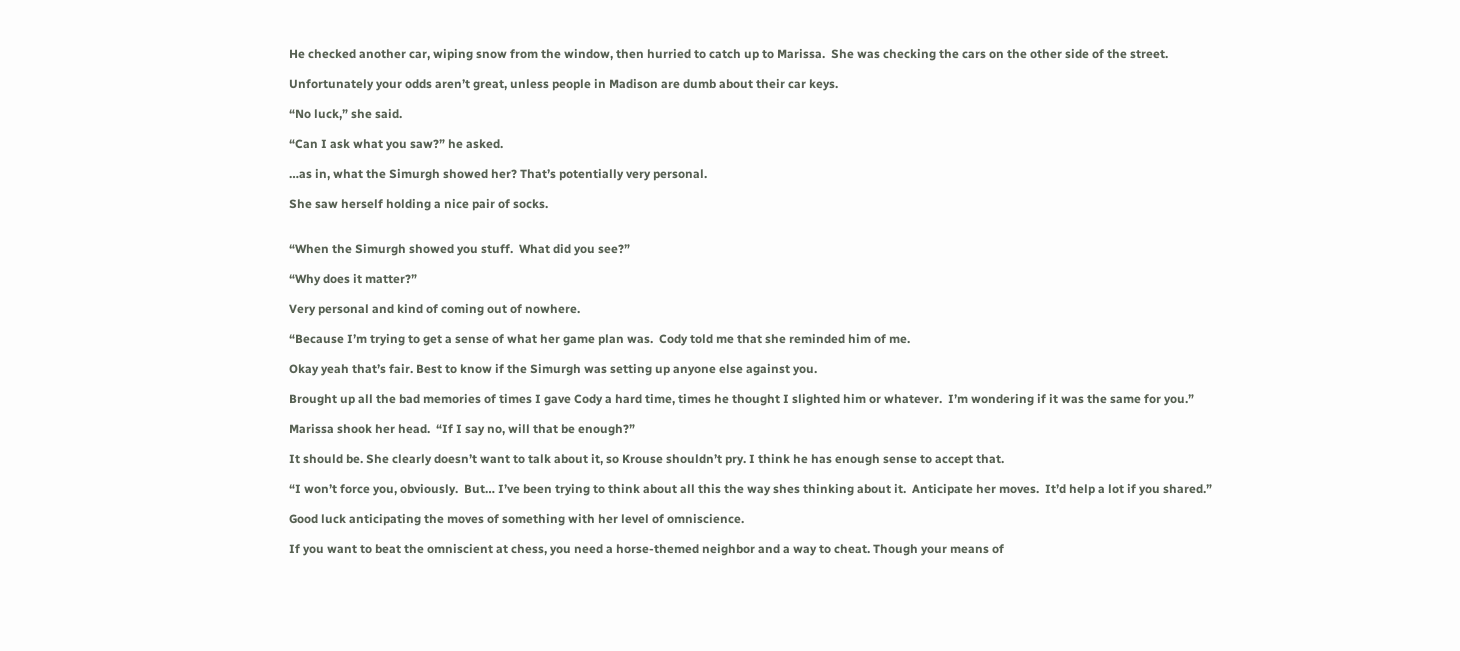He checked another car, wiping snow from the window, then hurried to catch up to Marissa.  She was checking the cars on the other side of the street.

Unfortunately your odds aren’t great, unless people in Madison are dumb about their car keys.

“No luck,” she said.

“Can I ask what you saw?” he asked.

…as in, what the Simurgh showed her? That’s potentially very personal.

She saw herself holding a nice pair of socks.


“When the Simurgh showed you stuff.  What did you see?”

“Why does it matter?”

Very personal and kind of coming out of nowhere.

“Because I’m trying to get a sense of what her game plan was.  Cody told me that she reminded him of me.

Okay yeah that’s fair. Best to know if the Simurgh was setting up anyone else against you.

Brought up all the bad memories of times I gave Cody a hard time, times he thought I slighted him or whatever.  I’m wondering if it was the same for you.”

Marissa shook her head.  “If I say no, will that be enough?”

It should be. She clearly doesn’t want to talk about it, so Krouse shouldn’t pry. I think he has enough sense to accept that.

“I won’t force you, obviously.  But… I’ve been trying to think about all this the way shes thinking about it.  Anticipate her moves.  It’d help a lot if you shared.”

Good luck anticipating the moves of something with her level of omniscience.

If you want to beat the omniscient at chess, you need a horse-themed neighbor and a way to cheat. Though your means of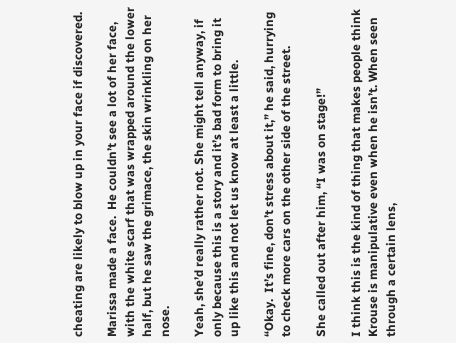cheating are likely to blow up in your face if discovered.

Marissa made a face.  He couldn’t see a lot of her face, with the white scarf that was wrapped around the lower half, but he saw the grimace, the skin wrinkling on her nose.

Yeah, she’d really rather not. She might tell anyway, if only because this is a story and it’s bad form to bring it up like this and not let us know at least a little.

“Okay.  It’s fine, don’t stress about it,” he said, hurrying to check more cars on the other side of the street.

She called out after him, “I was on stage!”

I think this is the kind of thing that makes people think Krouse is manipulative even when he isn’t. When seen through a certain lens,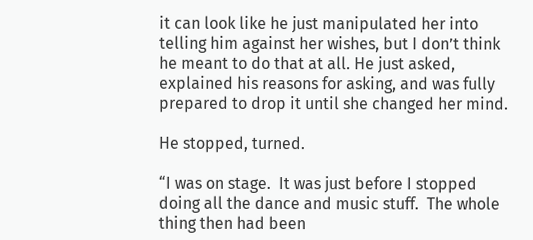it can look like he just manipulated her into telling him against her wishes, but I don’t think he meant to do that at all. He just asked, explained his reasons for asking, and was fully prepared to drop it until she changed her mind.

He stopped, turned.

“I was on stage.  It was just before I stopped doing all the dance and music stuff.  The whole thing then had been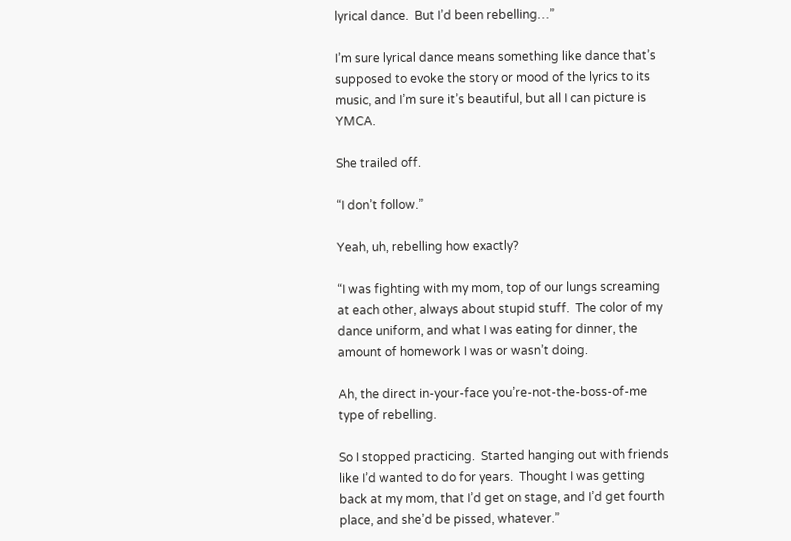lyrical dance.  But I’d been rebelling…”

I’m sure lyrical dance means something like dance that’s supposed to evoke the story or mood of the lyrics to its music, and I’m sure it’s beautiful, but all I can picture is YMCA.

She trailed off.

“I don’t follow.”

Yeah, uh, rebelling how exactly?

“I was fighting with my mom, top of our lungs screaming at each other, always about stupid stuff.  The color of my dance uniform, and what I was eating for dinner, the amount of homework I was or wasn’t doing.

Ah, the direct in-your-face you’re-not-the-boss-of-me type of rebelling.

So I stopped practicing.  Started hanging out with friends like I’d wanted to do for years.  Thought I was getting back at my mom, that I’d get on stage, and I’d get fourth place, and she’d be pissed, whatever.”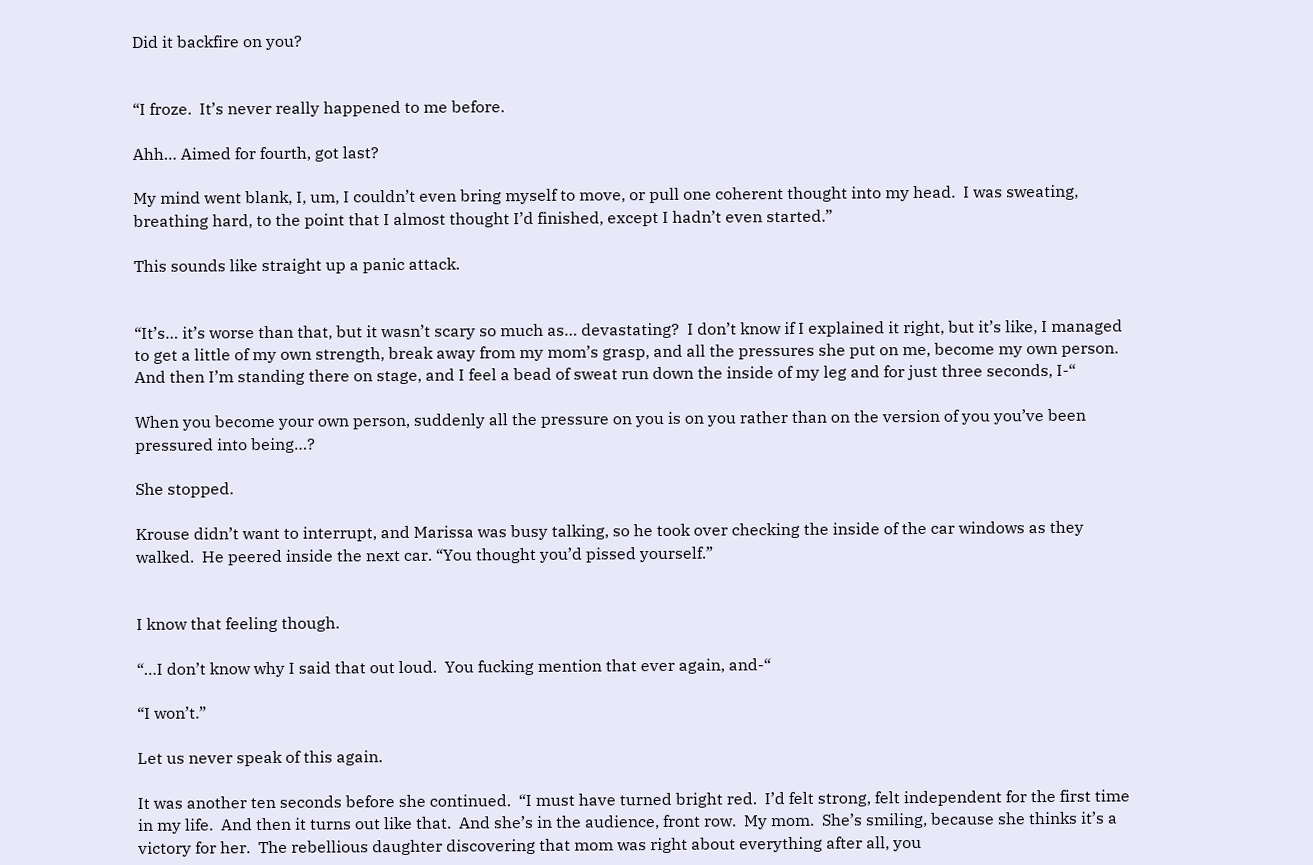Did it backfire on you?


“I froze.  It’s never really happened to me before.

Ahh… Aimed for fourth, got last?

My mind went blank, I, um, I couldn’t even bring myself to move, or pull one coherent thought into my head.  I was sweating, breathing hard, to the point that I almost thought I’d finished, except I hadn’t even started.”

This sounds like straight up a panic attack.


“It’s… it’s worse than that, but it wasn’t scary so much as… devastating?  I don’t know if I explained it right, but it’s like, I managed to get a little of my own strength, break away from my mom’s grasp, and all the pressures she put on me, become my own person.  And then I’m standing there on stage, and I feel a bead of sweat run down the inside of my leg and for just three seconds, I-“

When you become your own person, suddenly all the pressure on you is on you rather than on the version of you you’ve been pressured into being…?

She stopped.

Krouse didn’t want to interrupt, and Marissa was busy talking, so he took over checking the inside of the car windows as they walked.  He peered inside the next car. “You thought you’d pissed yourself.”


I know that feeling though.

“…I don’t know why I said that out loud.  You fucking mention that ever again, and-“

“I won’t.”

Let us never speak of this again.

It was another ten seconds before she continued.  “I must have turned bright red.  I’d felt strong, felt independent for the first time in my life.  And then it turns out like that.  And she’s in the audience, front row.  My mom.  She’s smiling, because she thinks it’s a victory for her.  The rebellious daughter discovering that mom was right about everything after all, you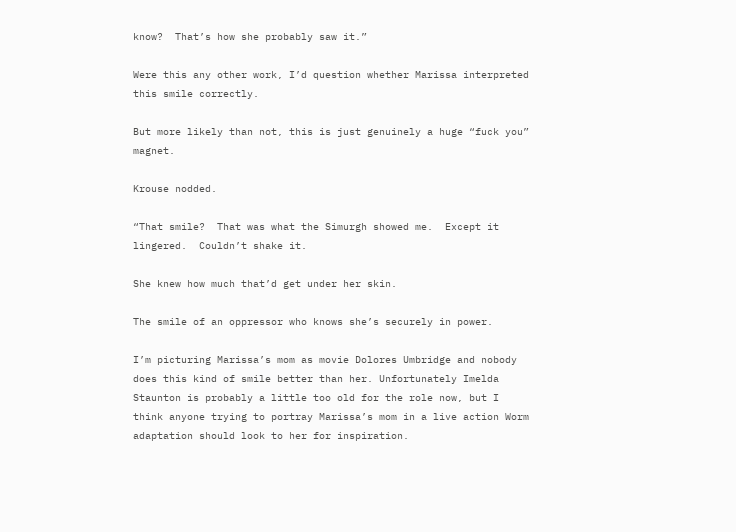know?  That’s how she probably saw it.”

Were this any other work, I’d question whether Marissa interpreted this smile correctly.

But more likely than not, this is just genuinely a huge “fuck you” magnet.

Krouse nodded.

“That smile?  That was what the Simurgh showed me.  Except it lingered.  Couldn’t shake it.

She knew how much that’d get under her skin.

The smile of an oppressor who knows she’s securely in power.

I’m picturing Marissa’s mom as movie Dolores Umbridge and nobody does this kind of smile better than her. Unfortunately Imelda Staunton is probably a little too old for the role now, but I think anyone trying to portray Marissa’s mom in a live action Worm adaptation should look to her for inspiration.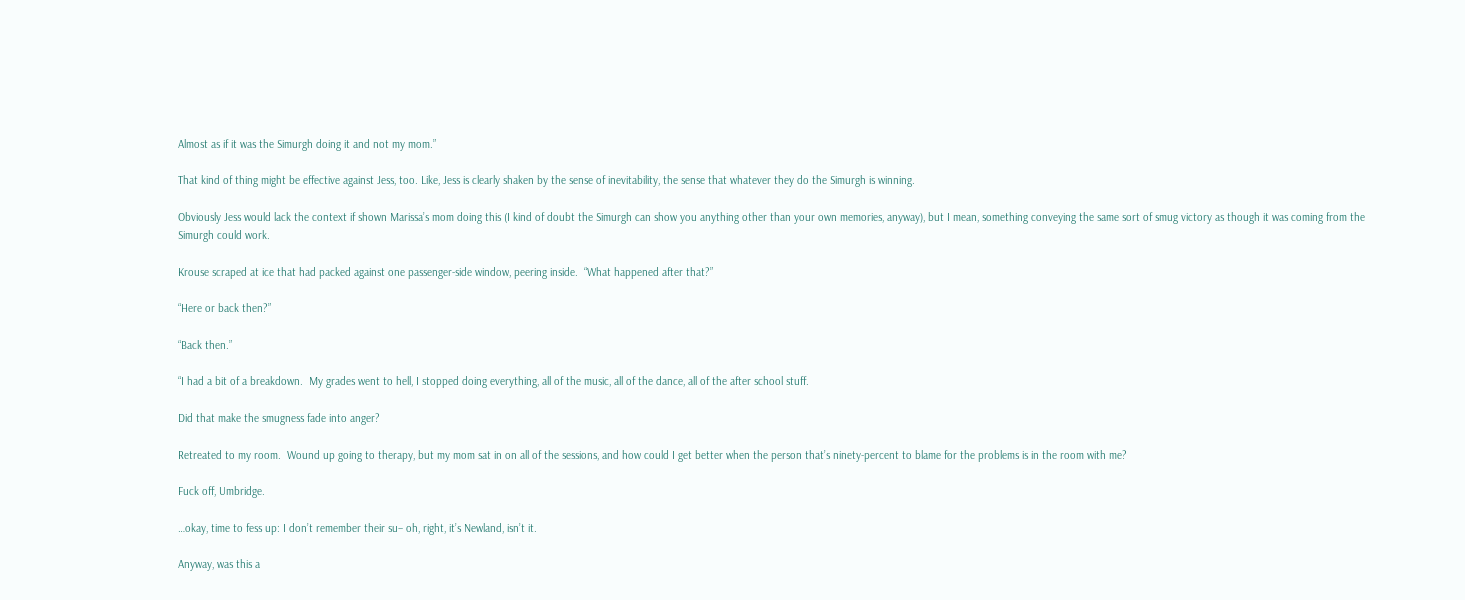Almost as if it was the Simurgh doing it and not my mom.”

That kind of thing might be effective against Jess, too. Like, Jess is clearly shaken by the sense of inevitability, the sense that whatever they do the Simurgh is winning.

Obviously Jess would lack the context if shown Marissa’s mom doing this (I kind of doubt the Simurgh can show you anything other than your own memories, anyway), but I mean, something conveying the same sort of smug victory as though it was coming from the Simurgh could work.

Krouse scraped at ice that had packed against one passenger-side window, peering inside.  “What happened after that?”

“Here or back then?”

“Back then.”

“I had a bit of a breakdown.  My grades went to hell, I stopped doing everything, all of the music, all of the dance, all of the after school stuff.

Did that make the smugness fade into anger?

Retreated to my room.  Wound up going to therapy, but my mom sat in on all of the sessions, and how could I get better when the person that’s ninety-percent to blame for the problems is in the room with me?

Fuck off, Umbridge.

…okay, time to fess up: I don’t remember their su– oh, right, it’s Newland, isn’t it.

Anyway, was this a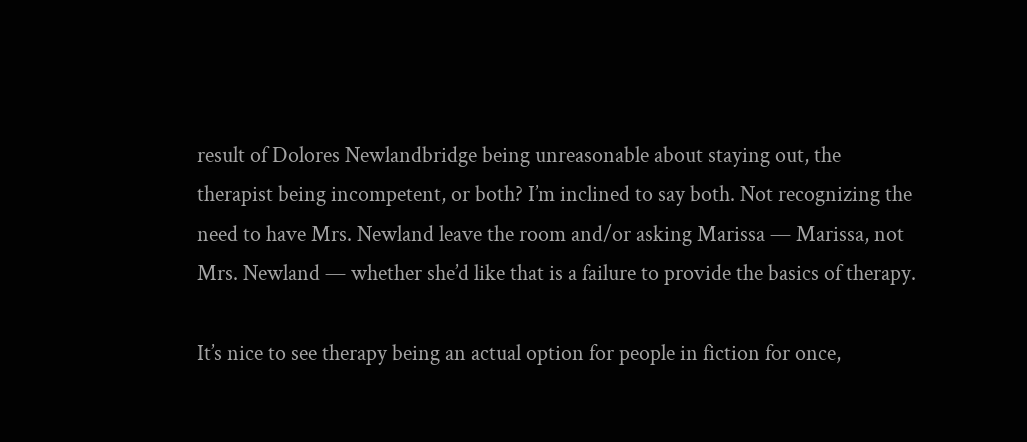result of Dolores Newlandbridge being unreasonable about staying out, the therapist being incompetent, or both? I’m inclined to say both. Not recognizing the need to have Mrs. Newland leave the room and/or asking Marissa — Marissa, not Mrs. Newland — whether she’d like that is a failure to provide the basics of therapy.

It’s nice to see therapy being an actual option for people in fiction for once,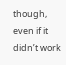though, even if it didn’t work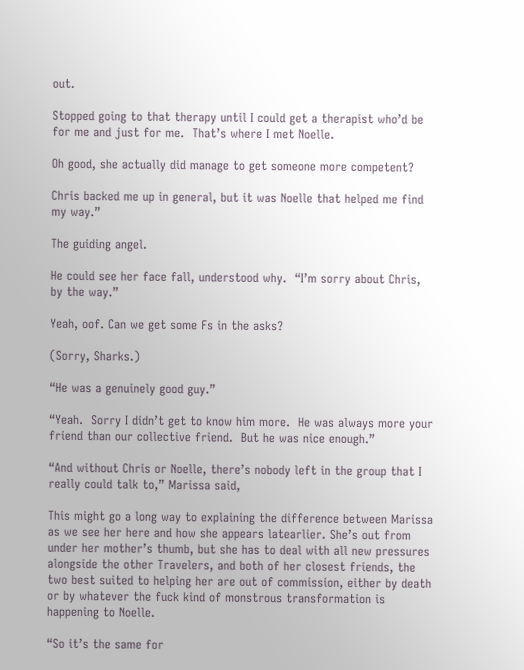out.

Stopped going to that therapy until I could get a therapist who’d be for me and just for me.  That’s where I met Noelle.

Oh good, she actually did manage to get someone more competent?

Chris backed me up in general, but it was Noelle that helped me find my way.”

The guiding angel.

He could see her face fall, understood why.  “I’m sorry about Chris, by the way.”

Yeah, oof. Can we get some Fs in the asks?

(Sorry, Sharks.)

“He was a genuinely good guy.”

“Yeah.  Sorry I didn’t get to know him more.  He was always more your friend than our collective friend.  But he was nice enough.”

“And without Chris or Noelle, there’s nobody left in the group that I really could talk to,” Marissa said,

This might go a long way to explaining the difference between Marissa as we see her here and how she appears latearlier. She’s out from under her mother’s thumb, but she has to deal with all new pressures alongside the other Travelers, and both of her closest friends, the two best suited to helping her are out of commission, either by death or by whatever the fuck kind of monstrous transformation is happening to Noelle.

“So it’s the same for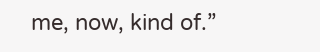me, now, kind of.”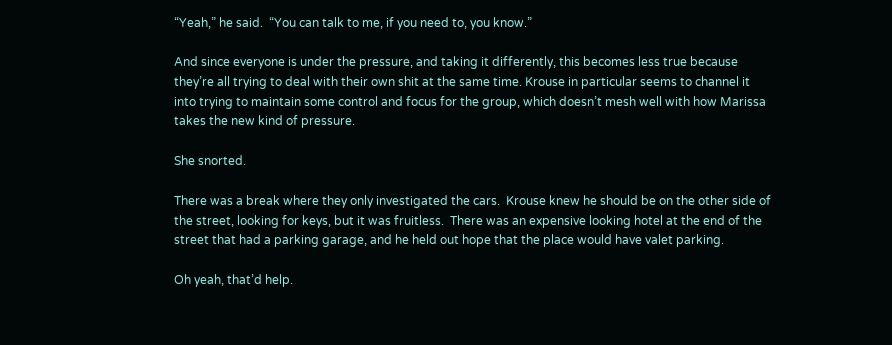“Yeah,” he said.  “You can talk to me, if you need to, you know.”

And since everyone is under the pressure, and taking it differently, this becomes less true because they’re all trying to deal with their own shit at the same time. Krouse in particular seems to channel it into trying to maintain some control and focus for the group, which doesn’t mesh well with how Marissa takes the new kind of pressure.

She snorted.

There was a break where they only investigated the cars.  Krouse knew he should be on the other side of the street, looking for keys, but it was fruitless.  There was an expensive looking hotel at the end of the street that had a parking garage, and he held out hope that the place would have valet parking.

Oh yeah, that’d help.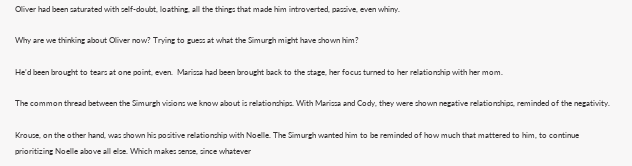Oliver had been saturated with self-doubt, loathing, all the things that made him introverted, passive, even whiny.

Why are we thinking about Oliver now? Trying to guess at what the Simurgh might have shown him?

He’d been brought to tears at one point, even.  Marissa had been brought back to the stage, her focus turned to her relationship with her mom.

The common thread between the Simurgh visions we know about is relationships. With Marissa and Cody, they were shown negative relationships, reminded of the negativity.

Krouse, on the other hand, was shown his positive relationship with Noelle. The Simurgh wanted him to be reminded of how much that mattered to him, to continue prioritizing Noelle above all else. Which makes sense, since whatever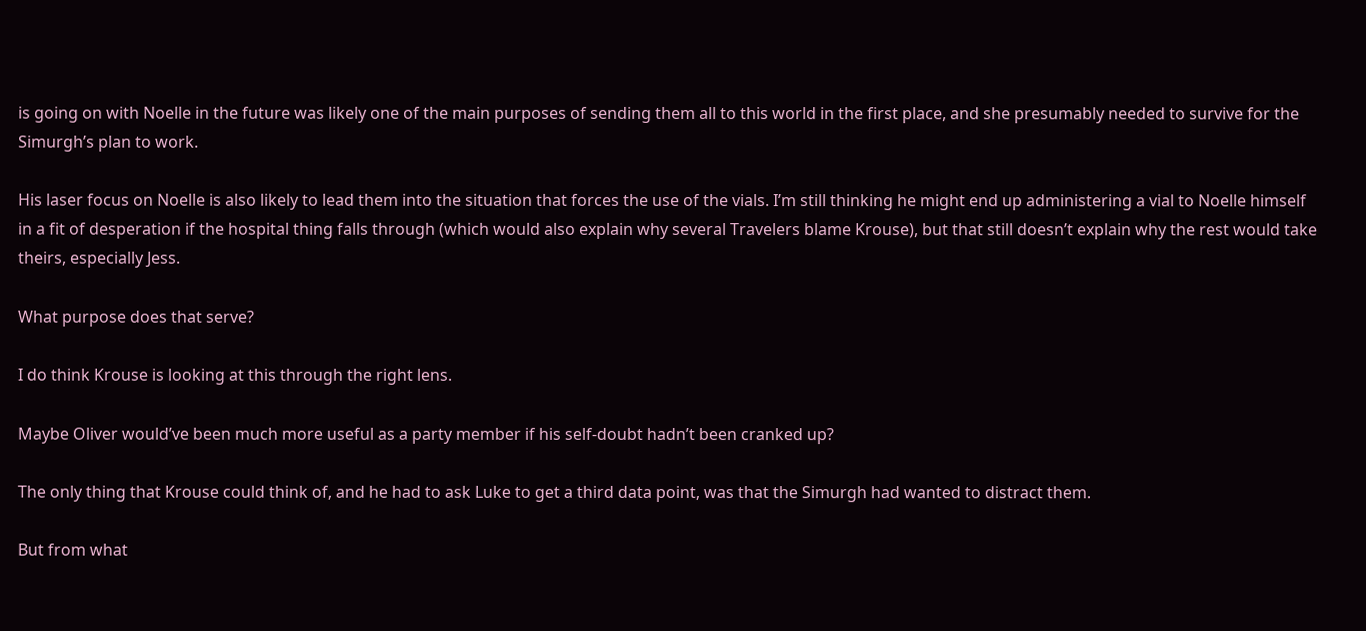is going on with Noelle in the future was likely one of the main purposes of sending them all to this world in the first place, and she presumably needed to survive for the Simurgh’s plan to work.

His laser focus on Noelle is also likely to lead them into the situation that forces the use of the vials. I’m still thinking he might end up administering a vial to Noelle himself in a fit of desperation if the hospital thing falls through (which would also explain why several Travelers blame Krouse), but that still doesn’t explain why the rest would take theirs, especially Jess.

What purpose does that serve?

I do think Krouse is looking at this through the right lens.

Maybe Oliver would’ve been much more useful as a party member if his self-doubt hadn’t been cranked up?

The only thing that Krouse could think of, and he had to ask Luke to get a third data point, was that the Simurgh had wanted to distract them.

But from what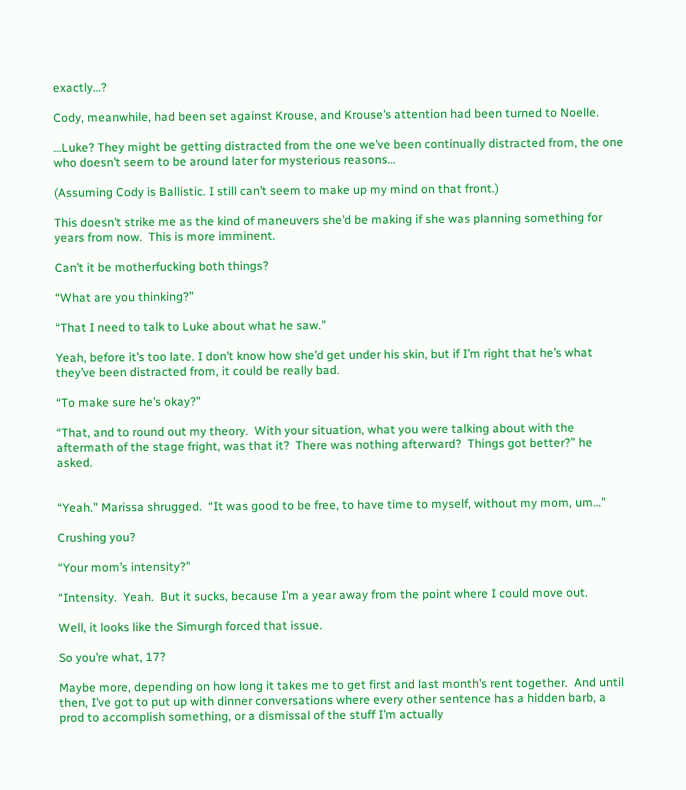exactly…?

Cody, meanwhile, had been set against Krouse, and Krouse’s attention had been turned to Noelle.

…Luke? They might be getting distracted from the one we’ve been continually distracted from, the one who doesn’t seem to be around later for mysterious reasons…

(Assuming Cody is Ballistic. I still can’t seem to make up my mind on that front.)

This doesn’t strike me as the kind of maneuvers she’d be making if she was planning something for years from now.  This is more imminent.

Can’t it be motherfucking both things?

“What are you thinking?”

“That I need to talk to Luke about what he saw.”

Yeah, before it’s too late. I don’t know how she’d get under his skin, but if I’m right that he’s what they’ve been distracted from, it could be really bad.

“To make sure he’s okay?”

“That, and to round out my theory.  With your situation, what you were talking about with the aftermath of the stage fright, was that it?  There was nothing afterward?  Things got better?” he asked.


“Yeah.” Marissa shrugged.  “It was good to be free, to have time to myself, without my mom, um…”

Crushing you?

“Your mom’s intensity?”

“Intensity.  Yeah.  But it sucks, because I’m a year away from the point where I could move out.

Well, it looks like the Simurgh forced that issue.

So you’re what, 17?

Maybe more, depending on how long it takes me to get first and last month’s rent together.  And until then, I’ve got to put up with dinner conversations where every other sentence has a hidden barb, a prod to accomplish something, or a dismissal of the stuff I’m actually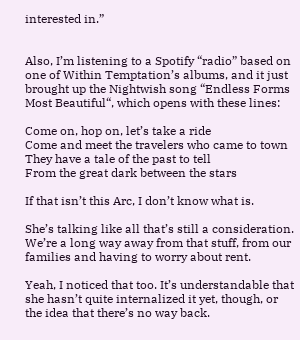interested in.”


Also, I’m listening to a Spotify “radio” based on one of Within Temptation’s albums, and it just brought up the Nightwish song “Endless Forms Most Beautiful“, which opens with these lines:

Come on, hop on, let’s take a ride
Come and meet the travelers who came to town
They have a tale of the past to tell
From the great dark between the stars

If that isn’t this Arc, I don’t know what is.

She’s talking like all that’s still a consideration.  We’re a long way away from that stuff, from our families and having to worry about rent.

Yeah, I noticed that too. It’s understandable that she hasn’t quite internalized it yet, though, or the idea that there’s no way back.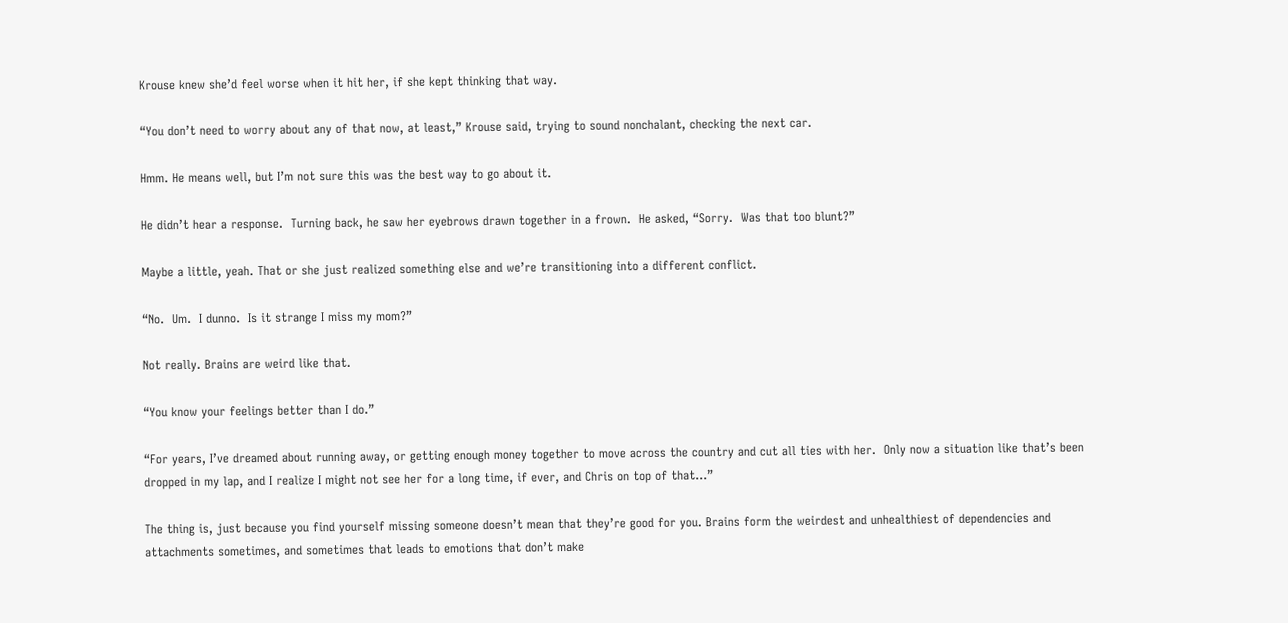Krouse knew she’d feel worse when it hit her, if she kept thinking that way.

“You don’t need to worry about any of that now, at least,” Krouse said, trying to sound nonchalant, checking the next car.

Hmm. He means well, but I’m not sure this was the best way to go about it.

He didn’t hear a response.  Turning back, he saw her eyebrows drawn together in a frown.  He asked, “Sorry.  Was that too blunt?”

Maybe a little, yeah. That or she just realized something else and we’re transitioning into a different conflict.

“No.  Um.  I dunno.  Is it strange I miss my mom?”

Not really. Brains are weird like that.

“You know your feelings better than I do.”

“For years, I’ve dreamed about running away, or getting enough money together to move across the country and cut all ties with her.  Only now a situation like that’s been dropped in my lap, and I realize I might not see her for a long time, if ever, and Chris on top of that…”

The thing is, just because you find yourself missing someone doesn’t mean that they’re good for you. Brains form the weirdest and unhealthiest of dependencies and attachments sometimes, and sometimes that leads to emotions that don’t make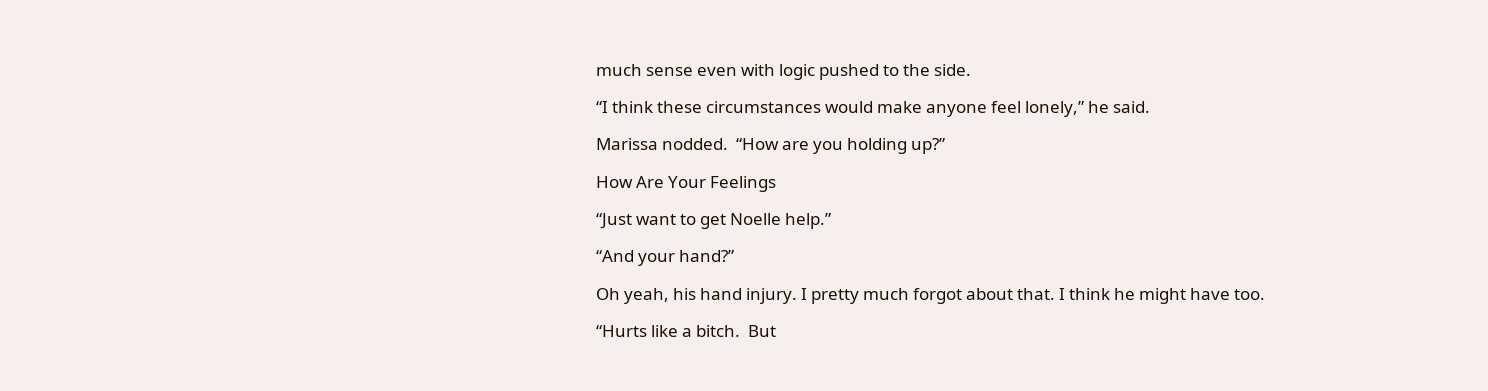much sense even with logic pushed to the side.

“I think these circumstances would make anyone feel lonely,” he said.

Marissa nodded.  “How are you holding up?”

How Are Your Feelings

“Just want to get Noelle help.”

“And your hand?”

Oh yeah, his hand injury. I pretty much forgot about that. I think he might have too.

“Hurts like a bitch.  But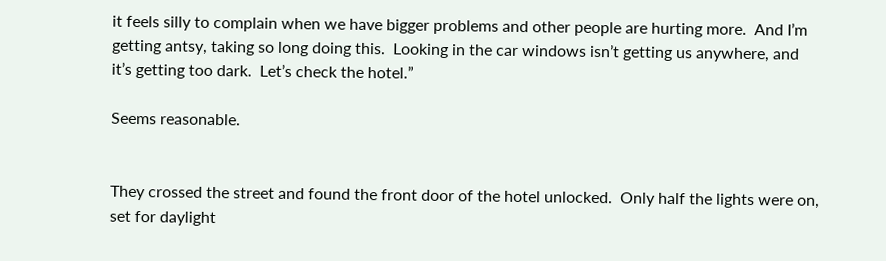it feels silly to complain when we have bigger problems and other people are hurting more.  And I’m getting antsy, taking so long doing this.  Looking in the car windows isn’t getting us anywhere, and it’s getting too dark.  Let’s check the hotel.”

Seems reasonable.


They crossed the street and found the front door of the hotel unlocked.  Only half the lights were on, set for daylight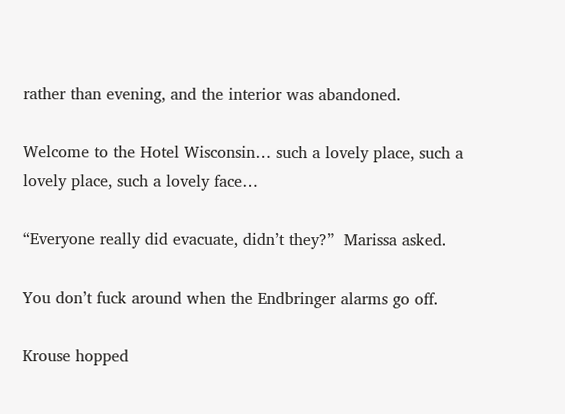rather than evening, and the interior was abandoned.

Welcome to the Hotel Wisconsin… such a lovely place, such a lovely place, such a lovely face…

“Everyone really did evacuate, didn’t they?”  Marissa asked.

You don’t fuck around when the Endbringer alarms go off.

Krouse hopped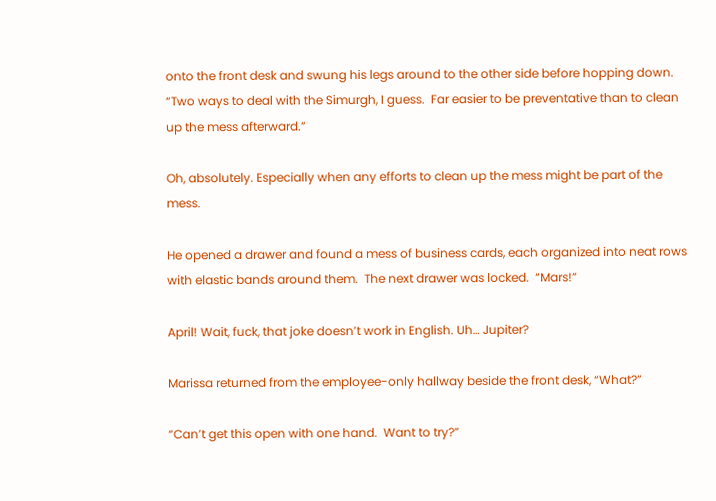onto the front desk and swung his legs around to the other side before hopping down. “Two ways to deal with the Simurgh, I guess.  Far easier to be preventative than to clean up the mess afterward.”

Oh, absolutely. Especially when any efforts to clean up the mess might be part of the mess.

He opened a drawer and found a mess of business cards, each organized into neat rows with elastic bands around them.  The next drawer was locked.  “Mars!”

April! Wait, fuck, that joke doesn’t work in English. Uh… Jupiter?

Marissa returned from the employee-only hallway beside the front desk, “What?”

“Can’t get this open with one hand.  Want to try?”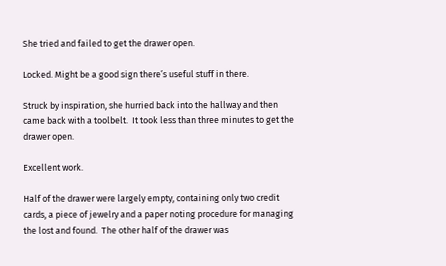She tried and failed to get the drawer open.

Locked. Might be a good sign there’s useful stuff in there.

Struck by inspiration, she hurried back into the hallway and then came back with a toolbelt.  It took less than three minutes to get the drawer open.

Excellent work.

Half of the drawer were largely empty, containing only two credit cards, a piece of jewelry and a paper noting procedure for managing the lost and found.  The other half of the drawer was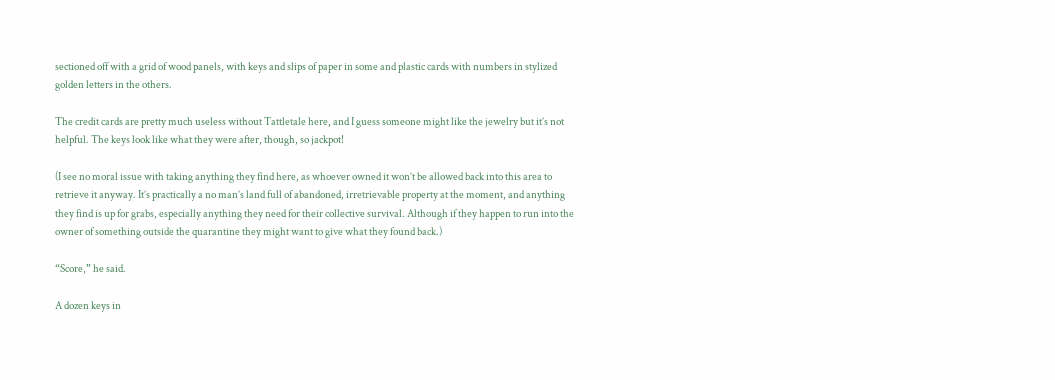sectioned off with a grid of wood panels, with keys and slips of paper in some and plastic cards with numbers in stylized golden letters in the others.

The credit cards are pretty much useless without Tattletale here, and I guess someone might like the jewelry but it’s not helpful. The keys look like what they were after, though, so jackpot!

(I see no moral issue with taking anything they find here, as whoever owned it won’t be allowed back into this area to retrieve it anyway. It’s practically a no man’s land full of abandoned, irretrievable property at the moment, and anything they find is up for grabs, especially anything they need for their collective survival. Although if they happen to run into the owner of something outside the quarantine they might want to give what they found back.)

“Score,” he said.

A dozen keys in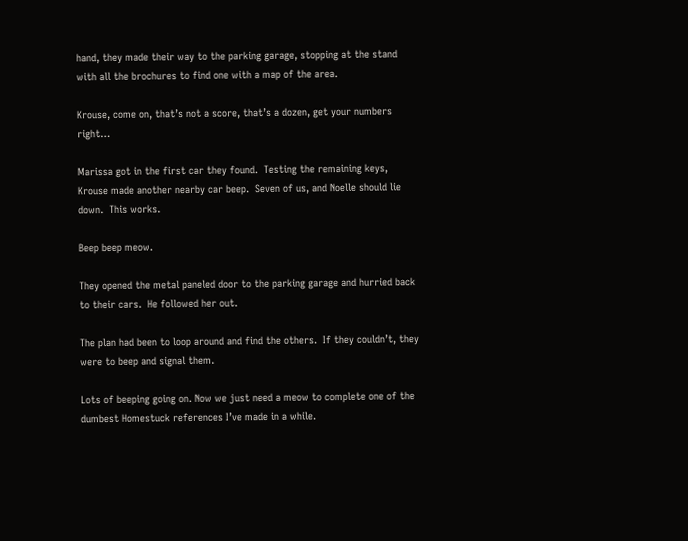hand, they made their way to the parking garage, stopping at the stand with all the brochures to find one with a map of the area.

Krouse, come on, that’s not a score, that’s a dozen, get your numbers right…

Marissa got in the first car they found.  Testing the remaining keys, Krouse made another nearby car beep.  Seven of us, and Noelle should lie down.  This works.

Beep beep meow.

They opened the metal paneled door to the parking garage and hurried back to their cars.  He followed her out.

The plan had been to loop around and find the others.  If they couldn’t, they were to beep and signal them.

Lots of beeping going on. Now we just need a meow to complete one of the dumbest Homestuck references I’ve made in a while.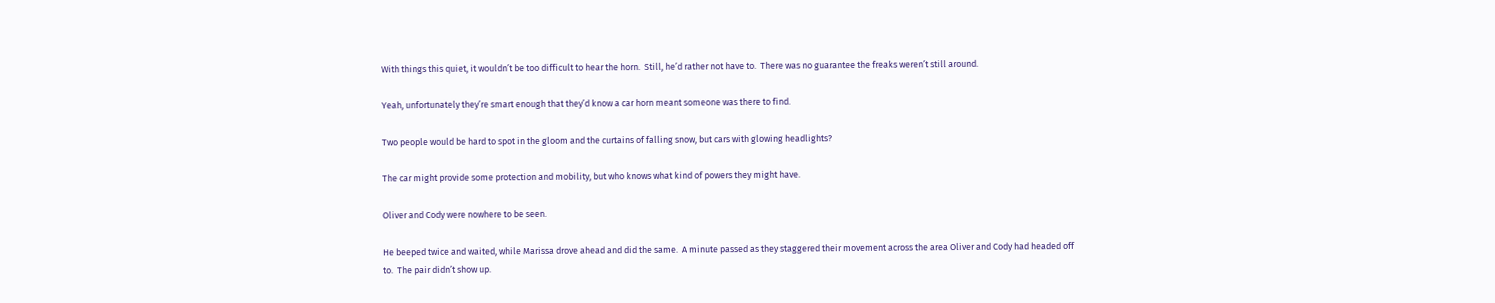With things this quiet, it wouldn’t be too difficult to hear the horn.  Still, he’d rather not have to.  There was no guarantee the freaks weren’t still around.

Yeah, unfortunately they’re smart enough that they’d know a car horn meant someone was there to find.

Two people would be hard to spot in the gloom and the curtains of falling snow, but cars with glowing headlights?

The car might provide some protection and mobility, but who knows what kind of powers they might have.

Oliver and Cody were nowhere to be seen.

He beeped twice and waited, while Marissa drove ahead and did the same.  A minute passed as they staggered their movement across the area Oliver and Cody had headed off to.  The pair didn’t show up.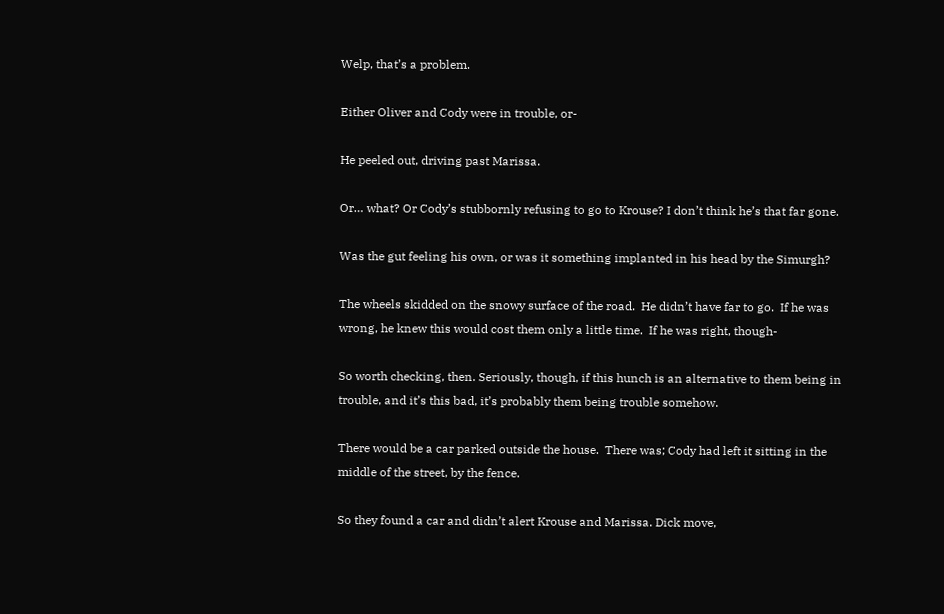Welp, that’s a problem.

Either Oliver and Cody were in trouble, or-

He peeled out, driving past Marissa.

Or… what? Or Cody’s stubbornly refusing to go to Krouse? I don’t think he’s that far gone.

Was the gut feeling his own, or was it something implanted in his head by the Simurgh?

The wheels skidded on the snowy surface of the road.  He didn’t have far to go.  If he was wrong, he knew this would cost them only a little time.  If he was right, though-

So worth checking, then. Seriously, though, if this hunch is an alternative to them being in trouble, and it’s this bad, it’s probably them being trouble somehow.

There would be a car parked outside the house.  There was; Cody had left it sitting in the middle of the street, by the fence.

So they found a car and didn’t alert Krouse and Marissa. Dick move,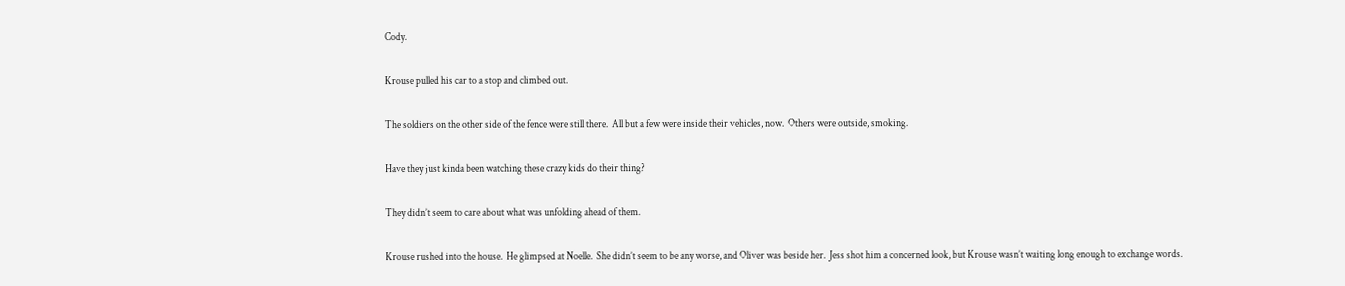Cody.

Krouse pulled his car to a stop and climbed out.

The soldiers on the other side of the fence were still there.  All but a few were inside their vehicles, now.  Others were outside, smoking.

Have they just kinda been watching these crazy kids do their thing?

They didn’t seem to care about what was unfolding ahead of them.

Krouse rushed into the house.  He glimpsed at Noelle.  She didn’t seem to be any worse, and Oliver was beside her.  Jess shot him a concerned look, but Krouse wasn’t waiting long enough to exchange words.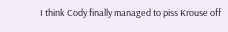I think Cody finally managed to piss Krouse off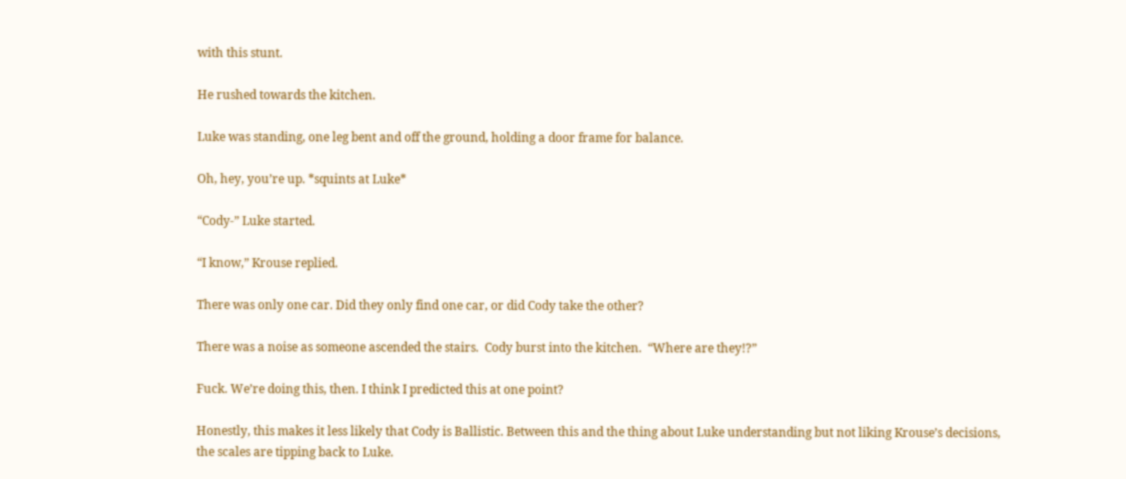with this stunt.

He rushed towards the kitchen.

Luke was standing, one leg bent and off the ground, holding a door frame for balance.

Oh, hey, you’re up. *squints at Luke*

“Cody-” Luke started.

“I know,” Krouse replied.

There was only one car. Did they only find one car, or did Cody take the other?

There was a noise as someone ascended the stairs.  Cody burst into the kitchen.  “Where are they!?”

Fuck. We’re doing this, then. I think I predicted this at one point?

Honestly, this makes it less likely that Cody is Ballistic. Between this and the thing about Luke understanding but not liking Krouse’s decisions, the scales are tipping back to Luke.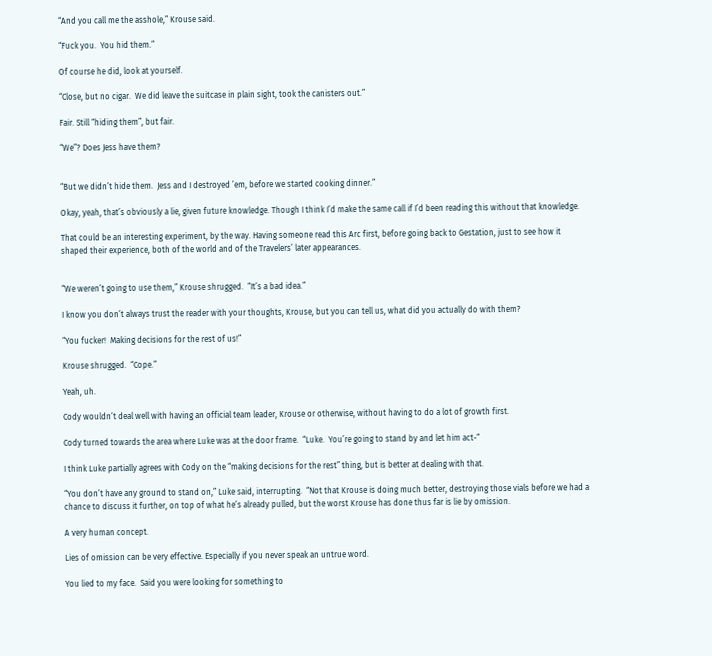“And you call me the asshole,” Krouse said.

“Fuck you.  You hid them.”

Of course he did, look at yourself.

“Close, but no cigar.  We did leave the suitcase in plain sight, took the canisters out.”

Fair. Still “hiding them”, but fair.

“We”? Does Jess have them?


“But we didn’t hide them.  Jess and I destroyed ’em, before we started cooking dinner.”

Okay, yeah, that’s obviously a lie, given future knowledge. Though I think I’d make the same call if I’d been reading this without that knowledge.

That could be an interesting experiment, by the way. Having someone read this Arc first, before going back to Gestation, just to see how it shaped their experience, both of the world and of the Travelers’ later appearances.


“We weren’t going to use them,” Krouse shrugged.  “It’s a bad idea.”

I know you don’t always trust the reader with your thoughts, Krouse, but you can tell us, what did you actually do with them?

“You fucker!  Making decisions for the rest of us!”

Krouse shrugged.  “Cope.”

Yeah, uh.

Cody wouldn’t deal well with having an official team leader, Krouse or otherwise, without having to do a lot of growth first.

Cody turned towards the area where Luke was at the door frame.  “Luke.  You’re going to stand by and let him act-“

I think Luke partially agrees with Cody on the “making decisions for the rest” thing, but is better at dealing with that.

“You don’t have any ground to stand on,” Luke said, interrupting.  “Not that Krouse is doing much better, destroying those vials before we had a chance to discuss it further, on top of what he’s already pulled, but the worst Krouse has done thus far is lie by omission.

A very human concept.

Lies of omission can be very effective. Especially if you never speak an untrue word.

You lied to my face.  Said you were looking for something to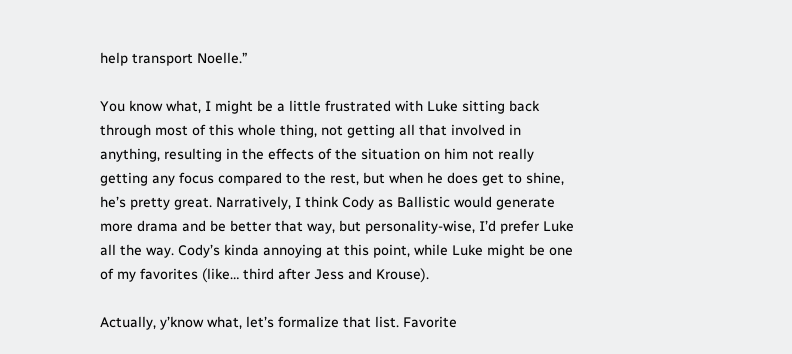help transport Noelle.”

You know what, I might be a little frustrated with Luke sitting back through most of this whole thing, not getting all that involved in anything, resulting in the effects of the situation on him not really getting any focus compared to the rest, but when he does get to shine, he’s pretty great. Narratively, I think Cody as Ballistic would generate more drama and be better that way, but personality-wise, I’d prefer Luke all the way. Cody’s kinda annoying at this point, while Luke might be one of my favorites (like… third after Jess and Krouse).

Actually, y’know what, let’s formalize that list. Favorite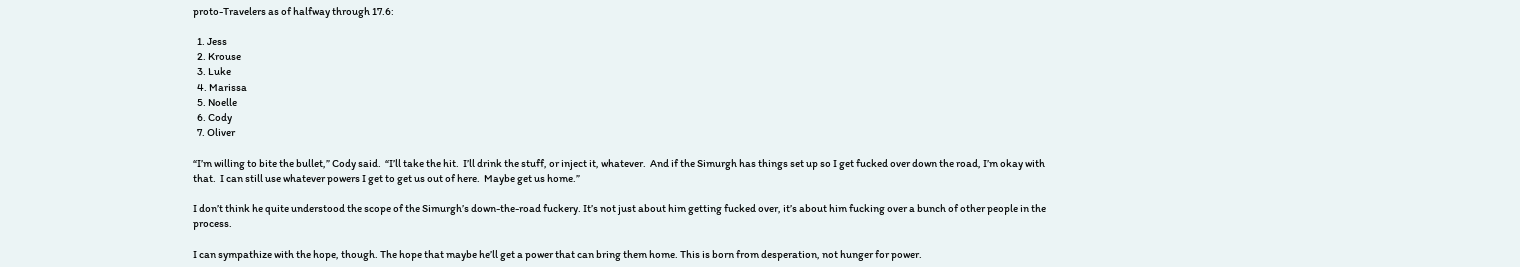proto-Travelers as of halfway through 17.6:

  1. Jess
  2. Krouse
  3. Luke
  4. Marissa
  5. Noelle
  6. Cody
  7. Oliver

“I’m willing to bite the bullet,” Cody said.  “I’ll take the hit.  I’ll drink the stuff, or inject it, whatever.  And if the Simurgh has things set up so I get fucked over down the road, I’m okay with that.  I can still use whatever powers I get to get us out of here.  Maybe get us home.”

I don’t think he quite understood the scope of the Simurgh’s down-the-road fuckery. It’s not just about him getting fucked over, it’s about him fucking over a bunch of other people in the process.

I can sympathize with the hope, though. The hope that maybe he’ll get a power that can bring them home. This is born from desperation, not hunger for power.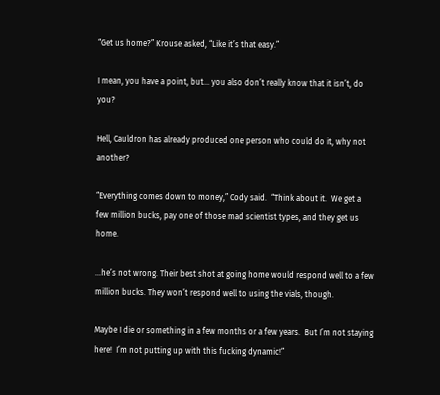“Get us home?” Krouse asked, “Like it’s that easy.”

I mean, you have a point, but… you also don’t really know that it isn’t, do you?

Hell, Cauldron has already produced one person who could do it, why not another?

“Everything comes down to money,” Cody said.  “Think about it.  We get a few million bucks, pay one of those mad scientist types, and they get us home.

…he’s not wrong. Their best shot at going home would respond well to a few million bucks. They won’t respond well to using the vials, though.

Maybe I die or something in a few months or a few years.  But I’m not staying here!  I’m not putting up with this fucking dynamic!”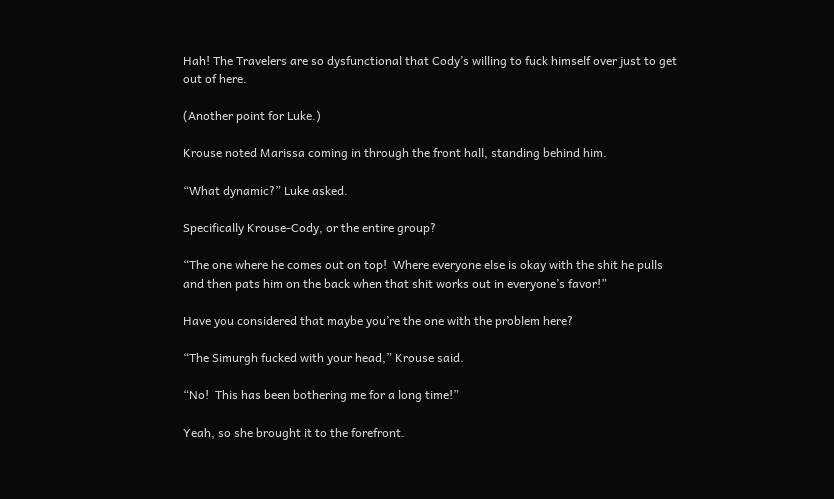Hah! The Travelers are so dysfunctional that Cody’s willing to fuck himself over just to get out of here.

(Another point for Luke.)

Krouse noted Marissa coming in through the front hall, standing behind him.

“What dynamic?” Luke asked.

Specifically Krouse-Cody, or the entire group?

“The one where he comes out on top!  Where everyone else is okay with the shit he pulls and then pats him on the back when that shit works out in everyone’s favor!”

Have you considered that maybe you’re the one with the problem here?

“The Simurgh fucked with your head,” Krouse said.

“No!  This has been bothering me for a long time!”

Yeah, so she brought it to the forefront.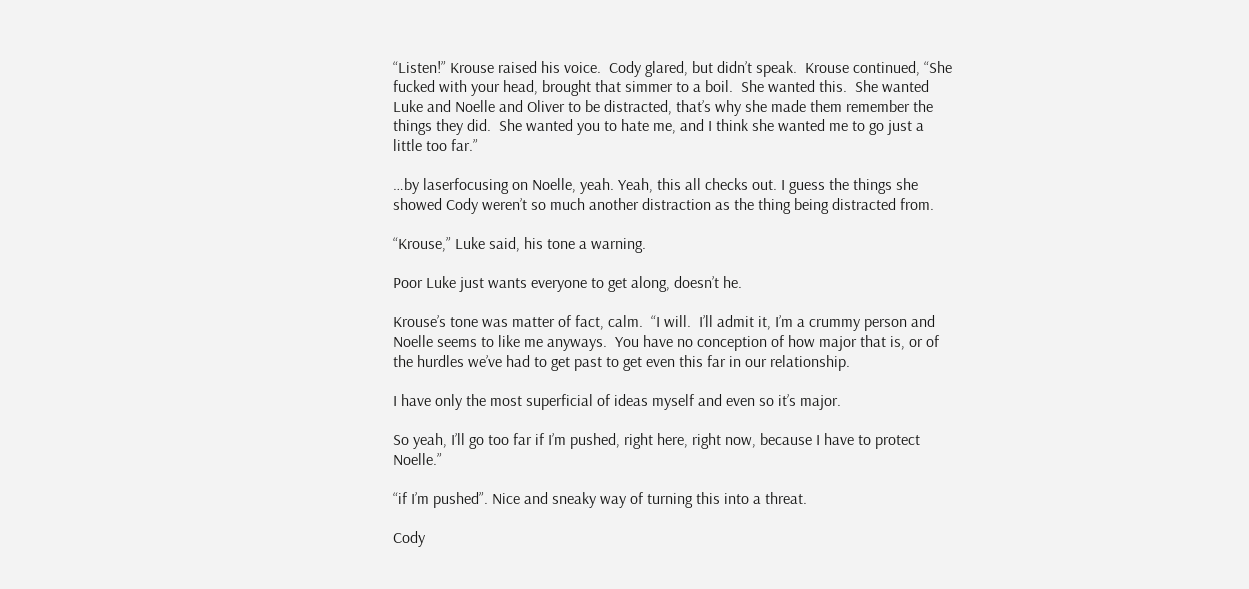“Listen!” Krouse raised his voice.  Cody glared, but didn’t speak.  Krouse continued, “She fucked with your head, brought that simmer to a boil.  She wanted this.  She wanted Luke and Noelle and Oliver to be distracted, that’s why she made them remember the things they did.  She wanted you to hate me, and I think she wanted me to go just a little too far.”

…by laserfocusing on Noelle, yeah. Yeah, this all checks out. I guess the things she showed Cody weren’t so much another distraction as the thing being distracted from.

“Krouse,” Luke said, his tone a warning.

Poor Luke just wants everyone to get along, doesn’t he.

Krouse’s tone was matter of fact, calm.  “I will.  I’ll admit it, I’m a crummy person and Noelle seems to like me anyways.  You have no conception of how major that is, or of the hurdles we’ve had to get past to get even this far in our relationship.

I have only the most superficial of ideas myself and even so it’s major.

So yeah, I’ll go too far if I’m pushed, right here, right now, because I have to protect Noelle.”

“if I’m pushed”. Nice and sneaky way of turning this into a threat.

Cody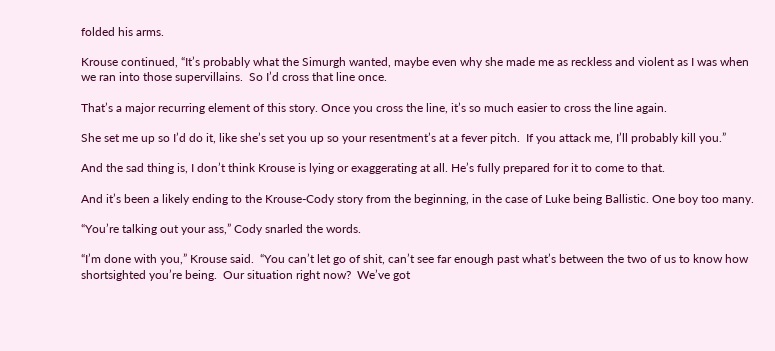folded his arms.

Krouse continued, “It’s probably what the Simurgh wanted, maybe even why she made me as reckless and violent as I was when we ran into those supervillains.  So I’d cross that line once.

That’s a major recurring element of this story. Once you cross the line, it’s so much easier to cross the line again.

She set me up so I’d do it, like she’s set you up so your resentment’s at a fever pitch.  If you attack me, I’ll probably kill you.”

And the sad thing is, I don’t think Krouse is lying or exaggerating at all. He’s fully prepared for it to come to that.

And it’s been a likely ending to the Krouse-Cody story from the beginning, in the case of Luke being Ballistic. One boy too many.

“You’re talking out your ass,” Cody snarled the words.

“I’m done with you,” Krouse said.  “You can’t let go of shit, can’t see far enough past what’s between the two of us to know how shortsighted you’re being.  Our situation right now?  We’ve got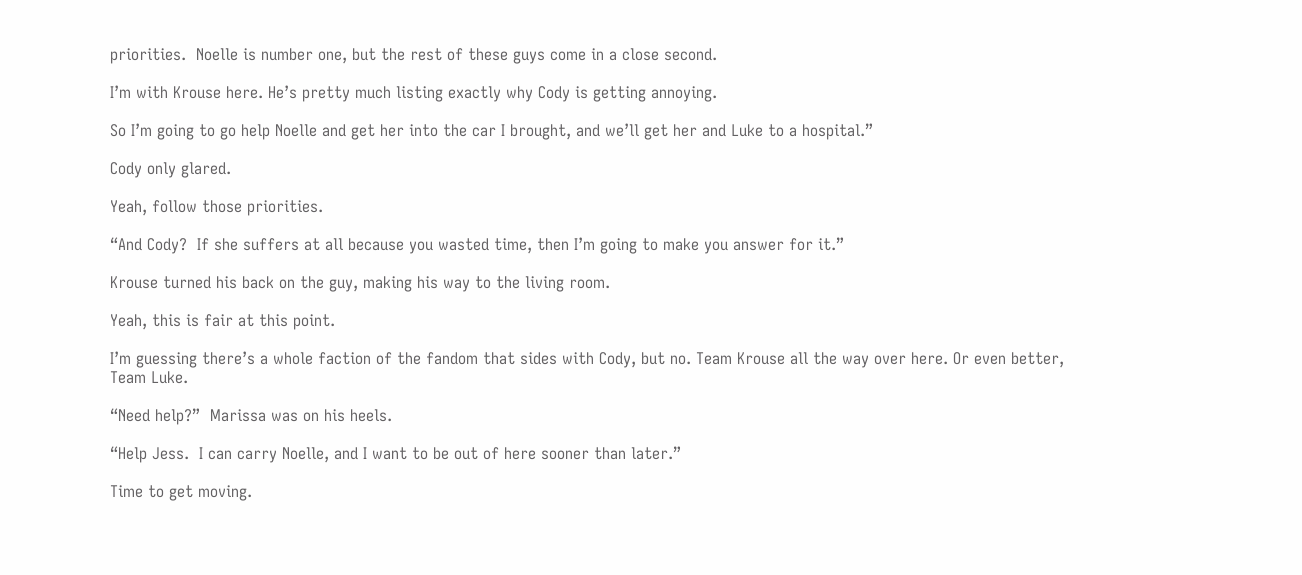priorities.  Noelle is number one, but the rest of these guys come in a close second.

I’m with Krouse here. He’s pretty much listing exactly why Cody is getting annoying.

So I’m going to go help Noelle and get her into the car I brought, and we’ll get her and Luke to a hospital.”

Cody only glared.

Yeah, follow those priorities.

“And Cody?  If she suffers at all because you wasted time, then I’m going to make you answer for it.”

Krouse turned his back on the guy, making his way to the living room.

Yeah, this is fair at this point.

I’m guessing there’s a whole faction of the fandom that sides with Cody, but no. Team Krouse all the way over here. Or even better, Team Luke.

“Need help?”  Marissa was on his heels.

“Help Jess.  I can carry Noelle, and I want to be out of here sooner than later.”

Time to get moving.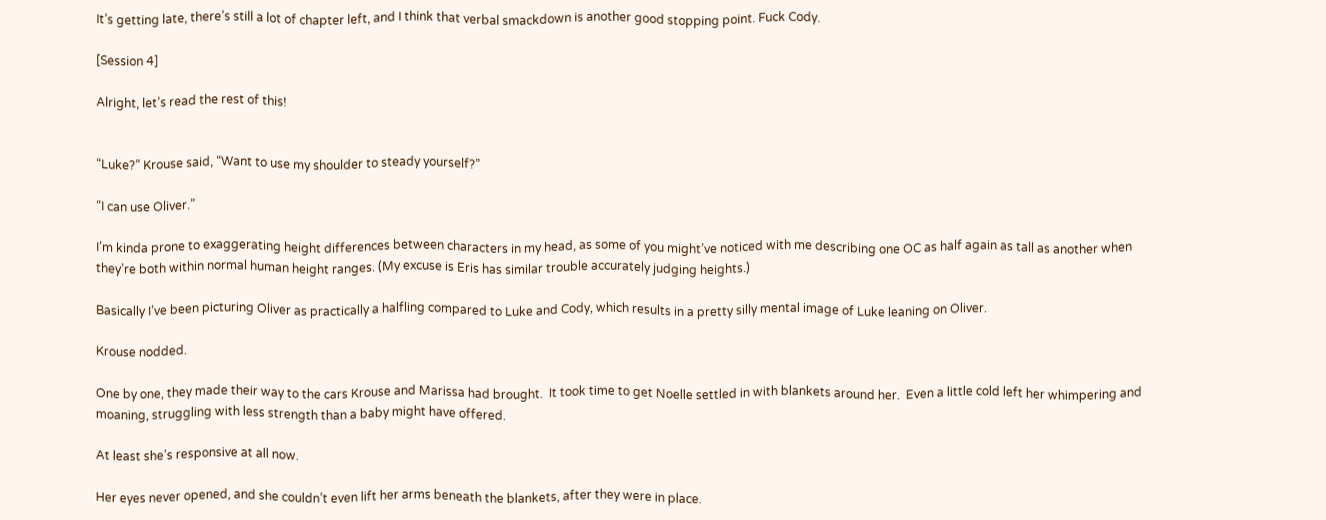It’s getting late, there’s still a lot of chapter left, and I think that verbal smackdown is another good stopping point. Fuck Cody.

[Session 4]

Alright, let’s read the rest of this!


“Luke?” Krouse said, “Want to use my shoulder to steady yourself?”

“I can use Oliver.”

I’m kinda prone to exaggerating height differences between characters in my head, as some of you might’ve noticed with me describing one OC as half again as tall as another when they’re both within normal human height ranges. (My excuse is Eris has similar trouble accurately judging heights.)

Basically I’ve been picturing Oliver as practically a halfling compared to Luke and Cody, which results in a pretty silly mental image of Luke leaning on Oliver.

Krouse nodded.

One by one, they made their way to the cars Krouse and Marissa had brought.  It took time to get Noelle settled in with blankets around her.  Even a little cold left her whimpering and moaning, struggling with less strength than a baby might have offered.

At least she’s responsive at all now.

Her eyes never opened, and she couldn’t even lift her arms beneath the blankets, after they were in place.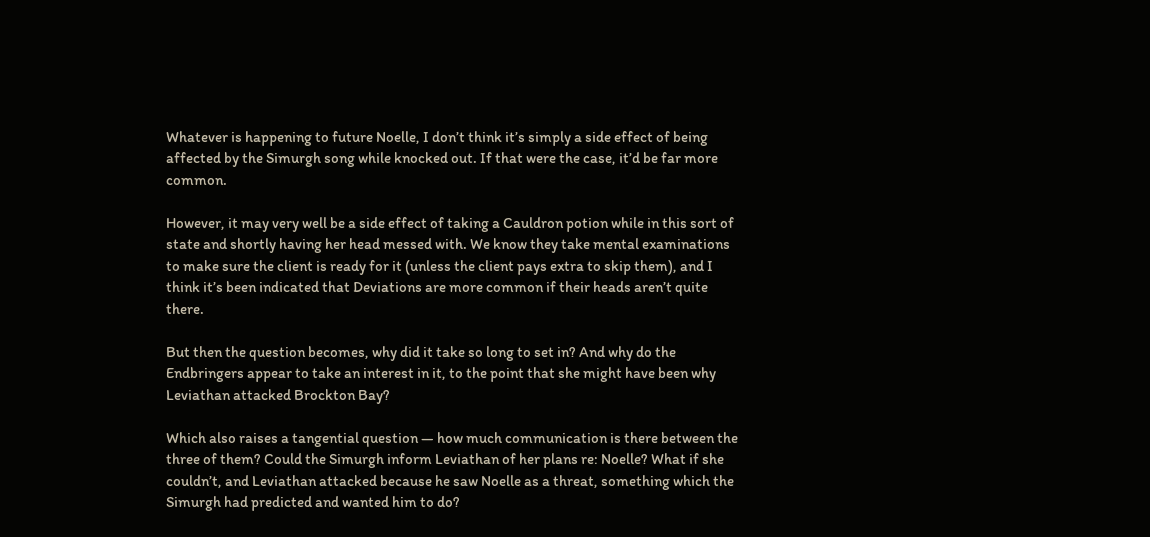Whatever is happening to future Noelle, I don’t think it’s simply a side effect of being affected by the Simurgh song while knocked out. If that were the case, it’d be far more common.

However, it may very well be a side effect of taking a Cauldron potion while in this sort of state and shortly having her head messed with. We know they take mental examinations to make sure the client is ready for it (unless the client pays extra to skip them), and I think it’s been indicated that Deviations are more common if their heads aren’t quite there.

But then the question becomes, why did it take so long to set in? And why do the Endbringers appear to take an interest in it, to the point that she might have been why Leviathan attacked Brockton Bay?

Which also raises a tangential question — how much communication is there between the three of them? Could the Simurgh inform Leviathan of her plans re: Noelle? What if she couldn’t, and Leviathan attacked because he saw Noelle as a threat, something which the Simurgh had predicted and wanted him to do?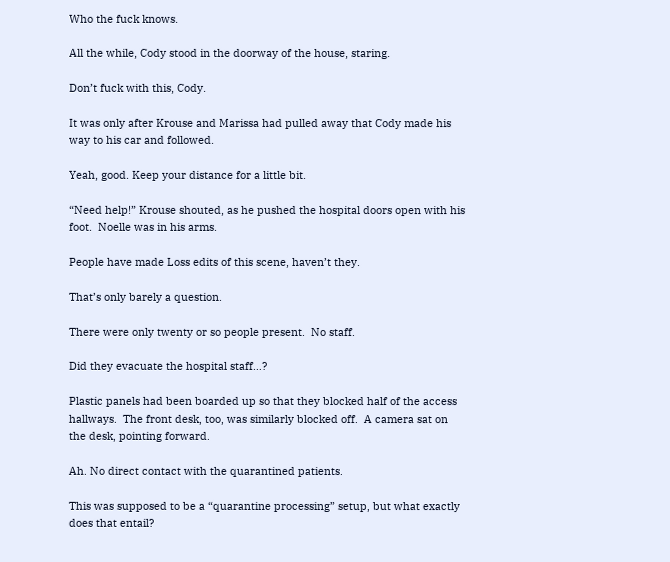Who the fuck knows.

All the while, Cody stood in the doorway of the house, staring.

Don’t fuck with this, Cody.

It was only after Krouse and Marissa had pulled away that Cody made his way to his car and followed.

Yeah, good. Keep your distance for a little bit.

“Need help!” Krouse shouted, as he pushed the hospital doors open with his foot.  Noelle was in his arms.

People have made Loss edits of this scene, haven’t they.

That’s only barely a question.

There were only twenty or so people present.  No staff.

Did they evacuate the hospital staff…?

Plastic panels had been boarded up so that they blocked half of the access hallways.  The front desk, too, was similarly blocked off.  A camera sat on the desk, pointing forward.

Ah. No direct contact with the quarantined patients.

This was supposed to be a “quarantine processing” setup, but what exactly does that entail?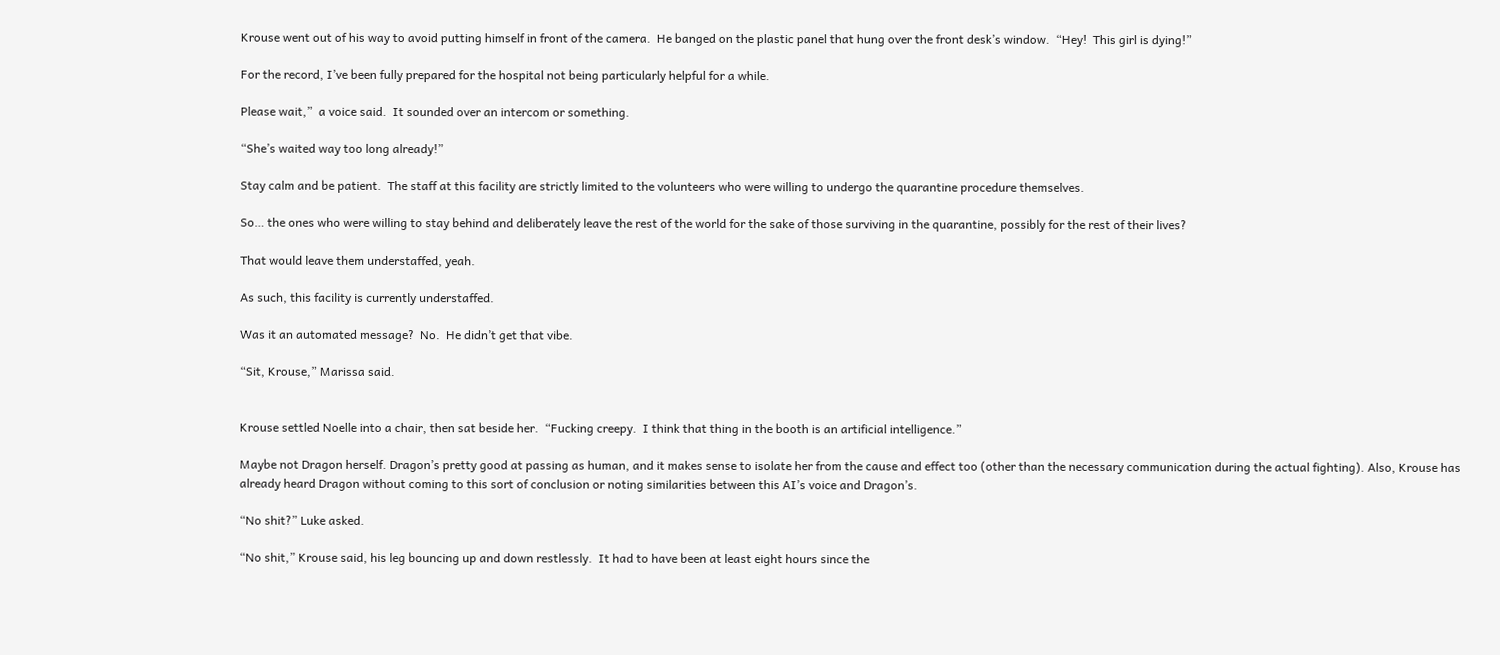Krouse went out of his way to avoid putting himself in front of the camera.  He banged on the plastic panel that hung over the front desk’s window.  “Hey!  This girl is dying!”

For the record, I’ve been fully prepared for the hospital not being particularly helpful for a while.

Please wait,”  a voice said.  It sounded over an intercom or something.

“She’s waited way too long already!”

Stay calm and be patient.  The staff at this facility are strictly limited to the volunteers who were willing to undergo the quarantine procedure themselves.

So… the ones who were willing to stay behind and deliberately leave the rest of the world for the sake of those surviving in the quarantine, possibly for the rest of their lives?

That would leave them understaffed, yeah.

As such, this facility is currently understaffed.

Was it an automated message?  No.  He didn’t get that vibe.

“Sit, Krouse,” Marissa said.


Krouse settled Noelle into a chair, then sat beside her.  “Fucking creepy.  I think that thing in the booth is an artificial intelligence.”

Maybe not Dragon herself. Dragon’s pretty good at passing as human, and it makes sense to isolate her from the cause and effect too (other than the necessary communication during the actual fighting). Also, Krouse has already heard Dragon without coming to this sort of conclusion or noting similarities between this AI’s voice and Dragon’s.

“No shit?” Luke asked.

“No shit,” Krouse said, his leg bouncing up and down restlessly.  It had to have been at least eight hours since the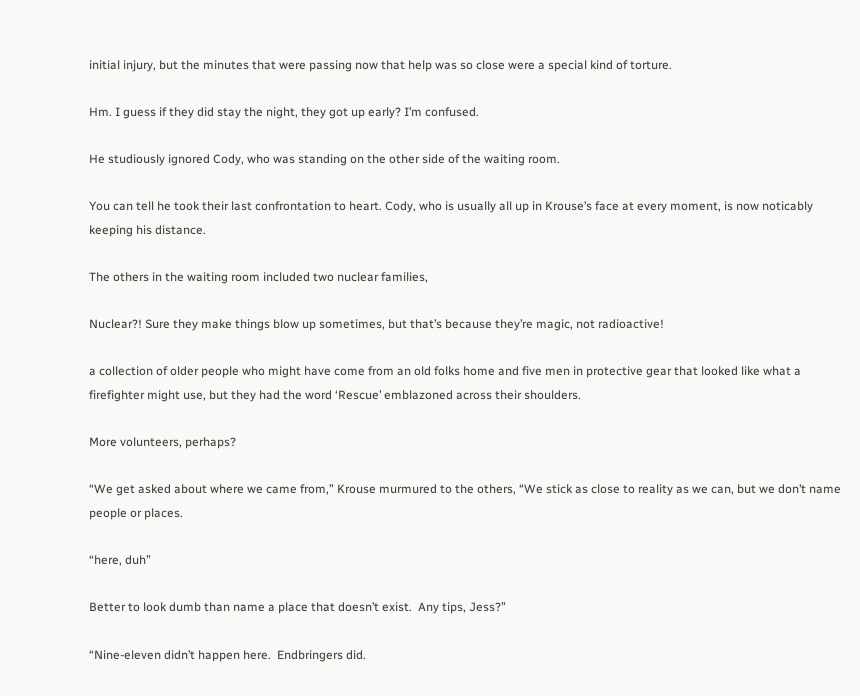initial injury, but the minutes that were passing now that help was so close were a special kind of torture.

Hm. I guess if they did stay the night, they got up early? I’m confused.

He studiously ignored Cody, who was standing on the other side of the waiting room.

You can tell he took their last confrontation to heart. Cody, who is usually all up in Krouse’s face at every moment, is now noticably keeping his distance.

The others in the waiting room included two nuclear families,

Nuclear?! Sure they make things blow up sometimes, but that’s because they’re magic, not radioactive!

a collection of older people who might have come from an old folks home and five men in protective gear that looked like what a firefighter might use, but they had the word ‘Rescue’ emblazoned across their shoulders.

More volunteers, perhaps?

“We get asked about where we came from,” Krouse murmured to the others, “We stick as close to reality as we can, but we don’t name people or places.

“here, duh”

Better to look dumb than name a place that doesn’t exist.  Any tips, Jess?”

“Nine-eleven didn’t happen here.  Endbringers did.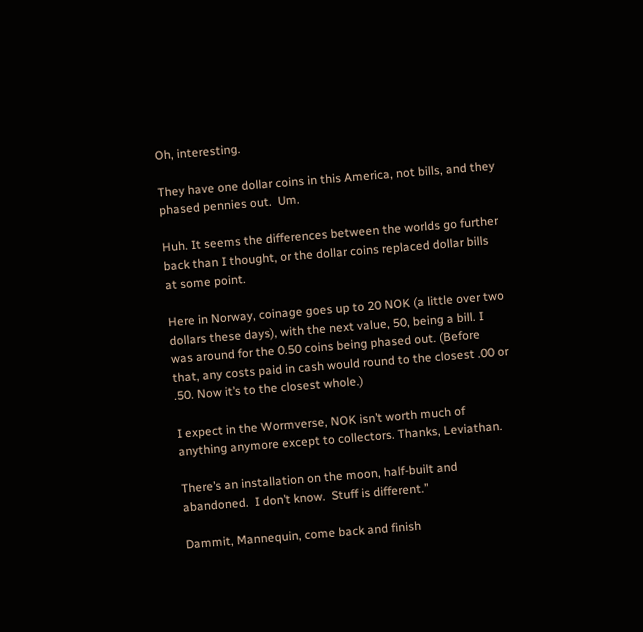Oh, interesting.

They have one dollar coins in this America, not bills, and they phased pennies out.  Um.

Huh. It seems the differences between the worlds go further back than I thought, or the dollar coins replaced dollar bills at some point.

Here in Norway, coinage goes up to 20 NOK (a little over two dollars these days), with the next value, 50, being a bill. I was around for the 0.50 coins being phased out. (Before that, any costs paid in cash would round to the closest .00 or .50. Now it’s to the closest whole.)

I expect in the Wormverse, NOK isn’t worth much of anything anymore except to collectors. Thanks, Leviathan.

There’s an installation on the moon, half-built and abandoned.  I don’t know.  Stuff is different.”

Dammit, Mannequin, come back and finish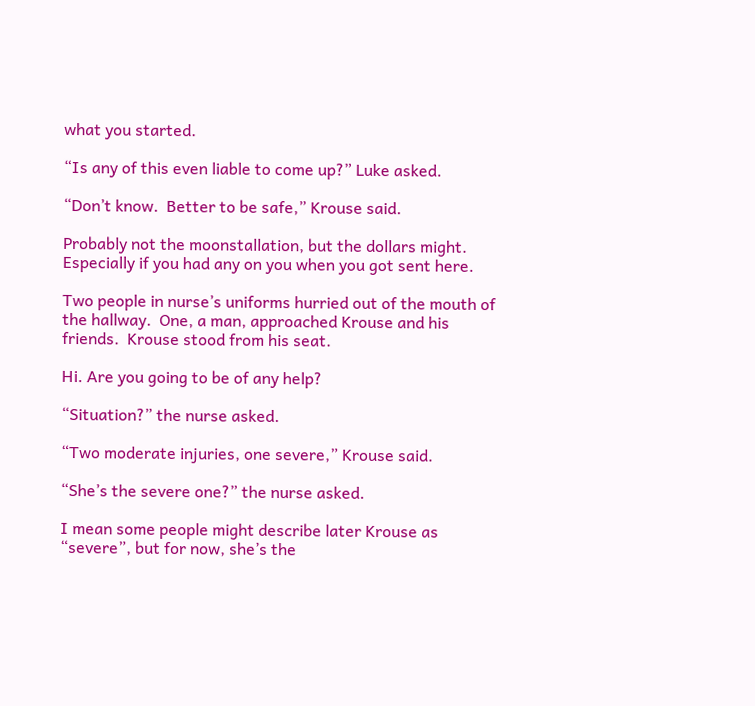what you started.

“Is any of this even liable to come up?” Luke asked.

“Don’t know.  Better to be safe,” Krouse said.

Probably not the moonstallation, but the dollars might. Especially if you had any on you when you got sent here.

Two people in nurse’s uniforms hurried out of the mouth of the hallway.  One, a man, approached Krouse and his friends.  Krouse stood from his seat.

Hi. Are you going to be of any help?

“Situation?” the nurse asked.

“Two moderate injuries, one severe,” Krouse said.

“She’s the severe one?” the nurse asked.

I mean some people might describe later Krouse as “severe”, but for now, she’s the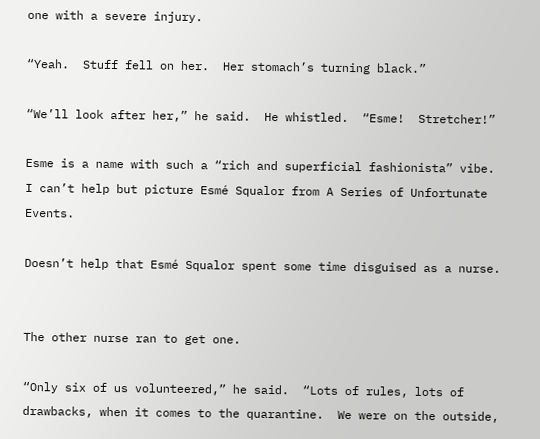one with a severe injury.

“Yeah.  Stuff fell on her.  Her stomach’s turning black.”

“We’ll look after her,” he said.  He whistled.  “Esme!  Stretcher!”

Esme is a name with such a “rich and superficial fashionista” vibe. I can’t help but picture Esmé Squalor from A Series of Unfortunate Events.

Doesn’t help that Esmé Squalor spent some time disguised as a nurse.


The other nurse ran to get one.

“Only six of us volunteered,” he said.  “Lots of rules, lots of drawbacks, when it comes to the quarantine.  We were on the outside,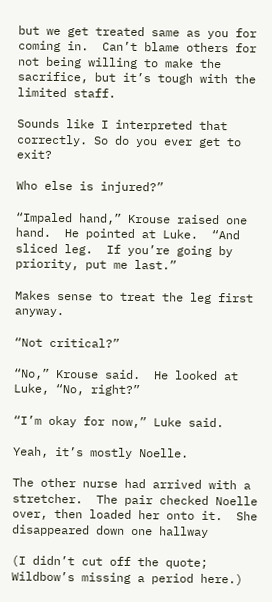but we get treated same as you for coming in.  Can’t blame others for not being willing to make the sacrifice, but it’s tough with the limited staff.

Sounds like I interpreted that correctly. So do you ever get to exit?

Who else is injured?”

“Impaled hand,” Krouse raised one hand.  He pointed at Luke.  “And sliced leg.  If you’re going by priority, put me last.”

Makes sense to treat the leg first anyway.

“Not critical?”

“No,” Krouse said.  He looked at Luke, “No, right?”

“I’m okay for now,” Luke said.

Yeah, it’s mostly Noelle.

The other nurse had arrived with a stretcher.  The pair checked Noelle over, then loaded her onto it.  She disappeared down one hallway

(I didn’t cut off the quote; Wildbow’s missing a period here.)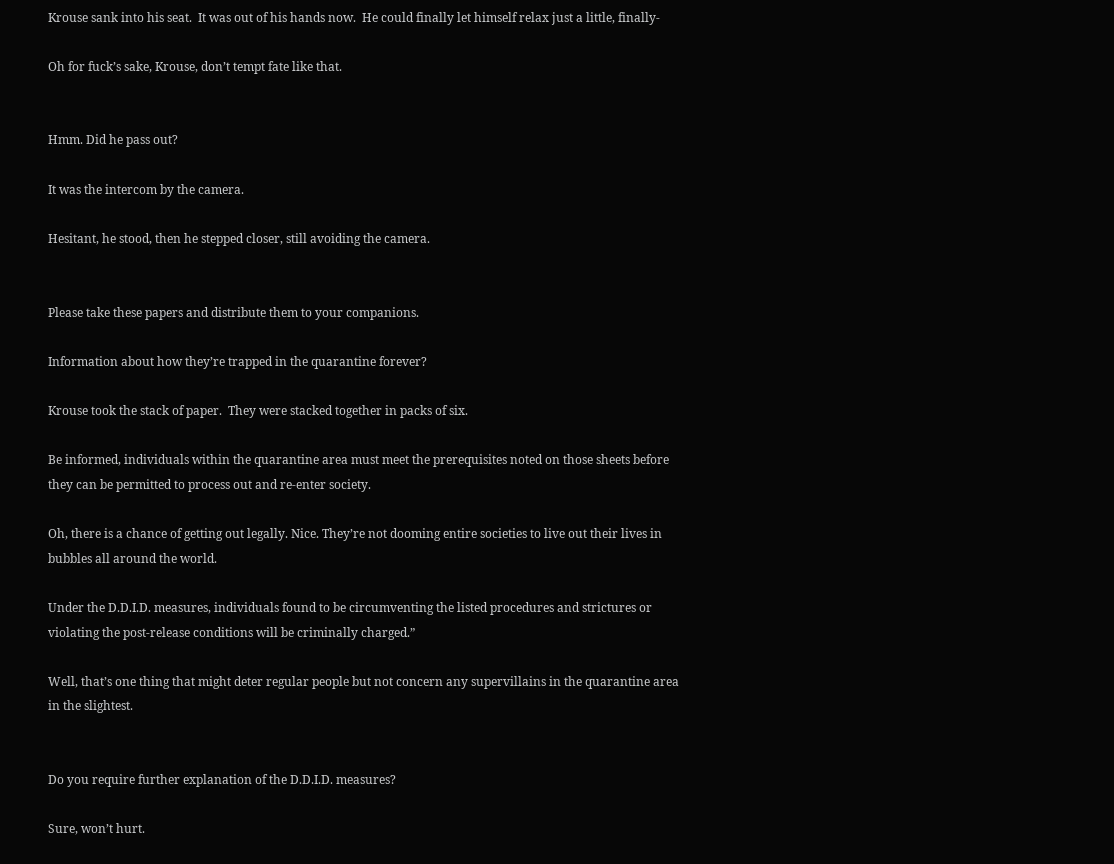Krouse sank into his seat.  It was out of his hands now.  He could finally let himself relax just a little, finally-

Oh for fuck’s sake, Krouse, don’t tempt fate like that.


Hmm. Did he pass out?

It was the intercom by the camera.

Hesitant, he stood, then he stepped closer, still avoiding the camera.


Please take these papers and distribute them to your companions.

Information about how they’re trapped in the quarantine forever?

Krouse took the stack of paper.  They were stacked together in packs of six.

Be informed, individuals within the quarantine area must meet the prerequisites noted on those sheets before they can be permitted to process out and re-enter society.

Oh, there is a chance of getting out legally. Nice. They’re not dooming entire societies to live out their lives in bubbles all around the world.

Under the D.D.I.D. measures, individuals found to be circumventing the listed procedures and strictures or violating the post-release conditions will be criminally charged.”

Well, that’s one thing that might deter regular people but not concern any supervillains in the quarantine area in the slightest.


Do you require further explanation of the D.D.I.D. measures?

Sure, won’t hurt.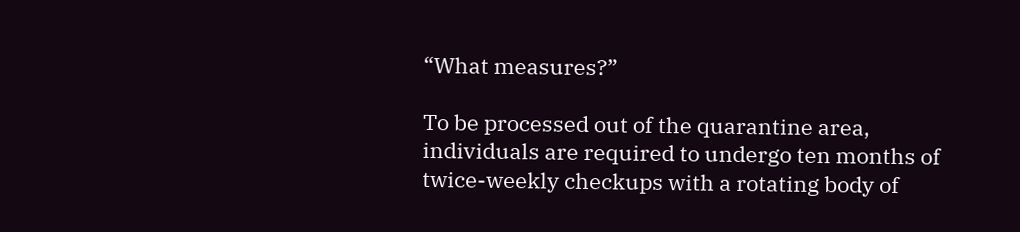“What measures?”

To be processed out of the quarantine area, individuals are required to undergo ten months of twice-weekly checkups with a rotating body of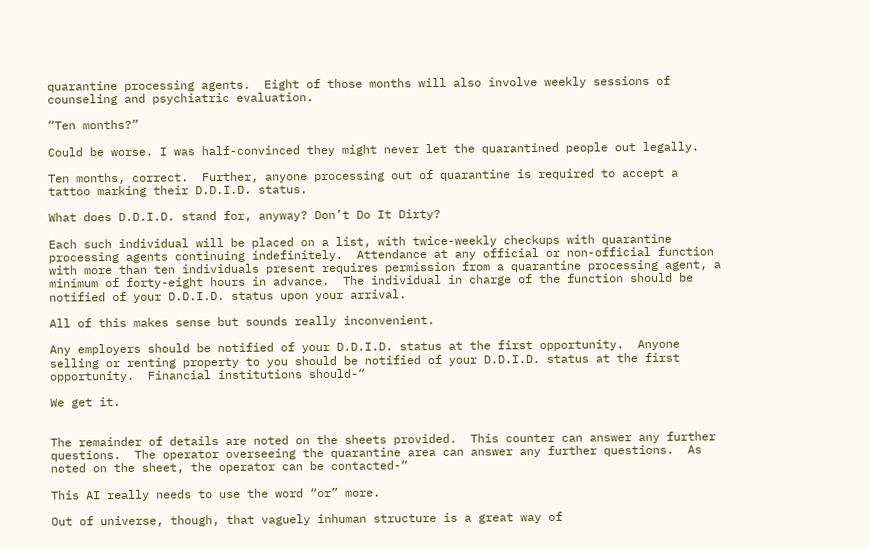quarantine processing agents.  Eight of those months will also involve weekly sessions of counseling and psychiatric evaluation.

“Ten months?”

Could be worse. I was half-convinced they might never let the quarantined people out legally.

Ten months, correct.  Further, anyone processing out of quarantine is required to accept a tattoo marking their D.D.I.D. status.

What does D.D.I.D. stand for, anyway? Don’t Do It Dirty?

Each such individual will be placed on a list, with twice-weekly checkups with quarantine processing agents continuing indefinitely.  Attendance at any official or non-official function with more than ten individuals present requires permission from a quarantine processing agent, a minimum of forty-eight hours in advance.  The individual in charge of the function should be notified of your D.D.I.D. status upon your arrival.

All of this makes sense but sounds really inconvenient.

Any employers should be notified of your D.D.I.D. status at the first opportunity.  Anyone selling or renting property to you should be notified of your D.D.I.D. status at the first opportunity.  Financial institutions should-“

We get it.


The remainder of details are noted on the sheets provided.  This counter can answer any further questions.  The operator overseeing the quarantine area can answer any further questions.  As noted on the sheet, the operator can be contacted-“

This AI really needs to use the word “or” more.

Out of universe, though, that vaguely inhuman structure is a great way of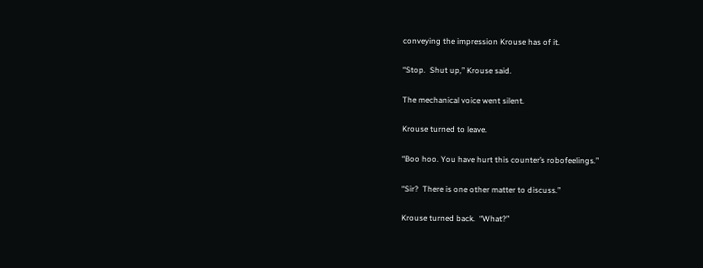conveying the impression Krouse has of it.

“Stop.  Shut up,” Krouse said.

The mechanical voice went silent.

Krouse turned to leave.

“Boo hoo. You have hurt this counter’s robofeelings.”

“Sir?  There is one other matter to discuss.”

Krouse turned back.  “What?”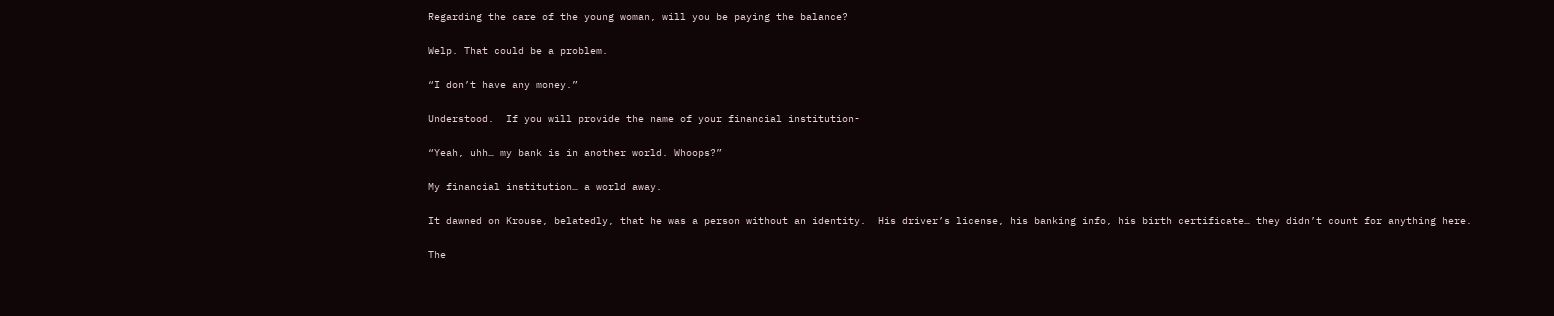Regarding the care of the young woman, will you be paying the balance?

Welp. That could be a problem.

“I don’t have any money.”

Understood.  If you will provide the name of your financial institution-

“Yeah, uhh… my bank is in another world. Whoops?”

My financial institution… a world away.

It dawned on Krouse, belatedly, that he was a person without an identity.  His driver’s license, his banking info, his birth certificate… they didn’t count for anything here.

The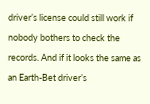driver’s license could still work if nobody bothers to check the records. And if it looks the same as an Earth-Bet driver’s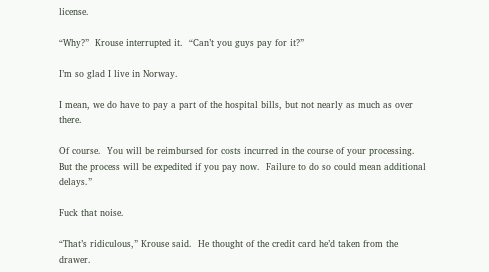license.

“Why?”  Krouse interrupted it.  “Can’t you guys pay for it?”

I’m so glad I live in Norway.

I mean, we do have to pay a part of the hospital bills, but not nearly as much as over there.

Of course.  You will be reimbursed for costs incurred in the course of your processing.  But the process will be expedited if you pay now.  Failure to do so could mean additional delays.”

Fuck that noise.

“That’s ridiculous,” Krouse said.  He thought of the credit card he’d taken from the drawer.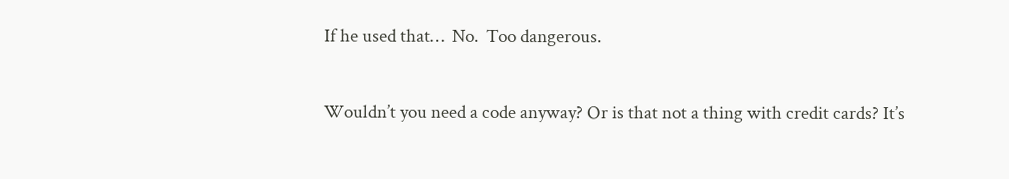If he used that…  No.  Too dangerous.

Wouldn’t you need a code anyway? Or is that not a thing with credit cards? It’s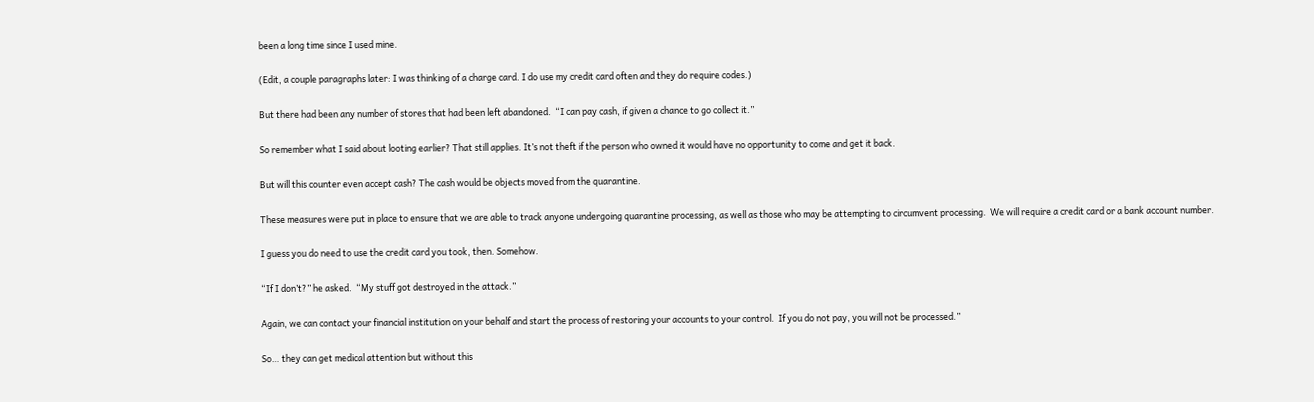been a long time since I used mine.

(Edit, a couple paragraphs later: I was thinking of a charge card. I do use my credit card often and they do require codes.)

But there had been any number of stores that had been left abandoned.  “I can pay cash, if given a chance to go collect it.”

So remember what I said about looting earlier? That still applies. It’s not theft if the person who owned it would have no opportunity to come and get it back.

But will this counter even accept cash? The cash would be objects moved from the quarantine.

These measures were put in place to ensure that we are able to track anyone undergoing quarantine processing, as well as those who may be attempting to circumvent processing.  We will require a credit card or a bank account number.

I guess you do need to use the credit card you took, then. Somehow.

“If I don’t?” he asked.  “My stuff got destroyed in the attack.”

Again, we can contact your financial institution on your behalf and start the process of restoring your accounts to your control.  If you do not pay, you will not be processed.”

So… they can get medical attention but without this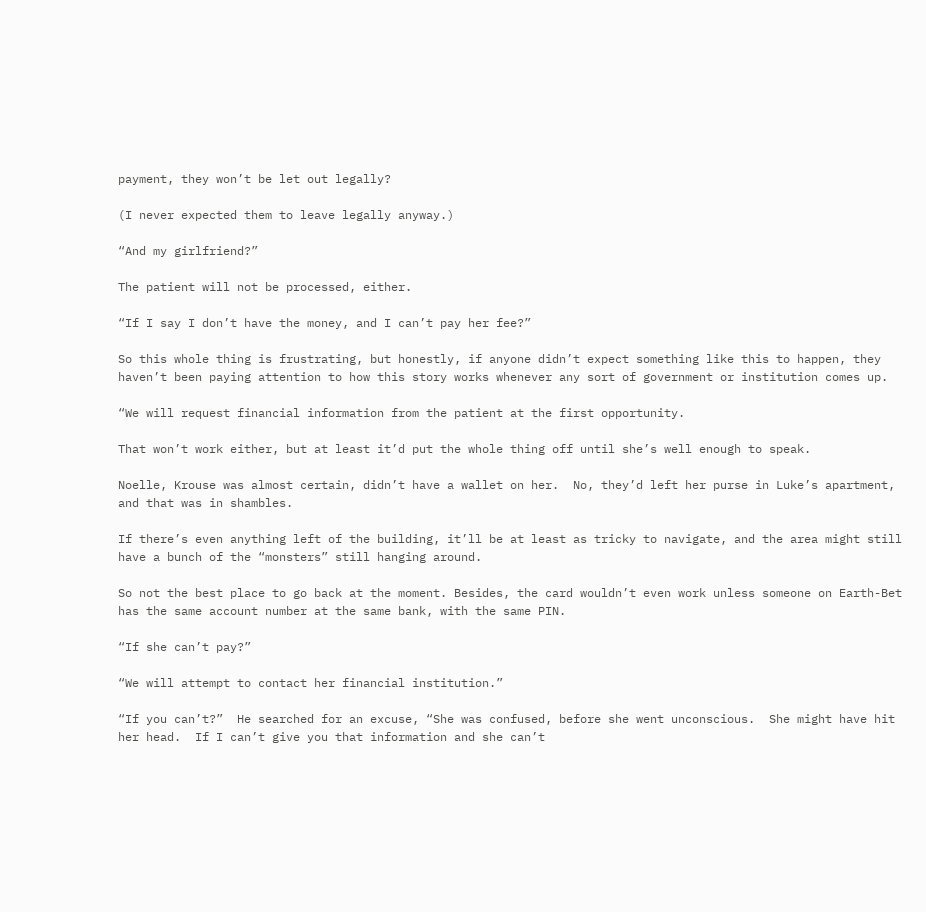payment, they won’t be let out legally?

(I never expected them to leave legally anyway.)

“And my girlfriend?”

The patient will not be processed, either.

“If I say I don’t have the money, and I can’t pay her fee?”

So this whole thing is frustrating, but honestly, if anyone didn’t expect something like this to happen, they haven’t been paying attention to how this story works whenever any sort of government or institution comes up.

“We will request financial information from the patient at the first opportunity.

That won’t work either, but at least it’d put the whole thing off until she’s well enough to speak.

Noelle, Krouse was almost certain, didn’t have a wallet on her.  No, they’d left her purse in Luke’s apartment, and that was in shambles.

If there’s even anything left of the building, it’ll be at least as tricky to navigate, and the area might still have a bunch of the “monsters” still hanging around.

So not the best place to go back at the moment. Besides, the card wouldn’t even work unless someone on Earth-Bet has the same account number at the same bank, with the same PIN.

“If she can’t pay?”

“We will attempt to contact her financial institution.”

“If you can’t?”  He searched for an excuse, “She was confused, before she went unconscious.  She might have hit her head.  If I can’t give you that information and she can’t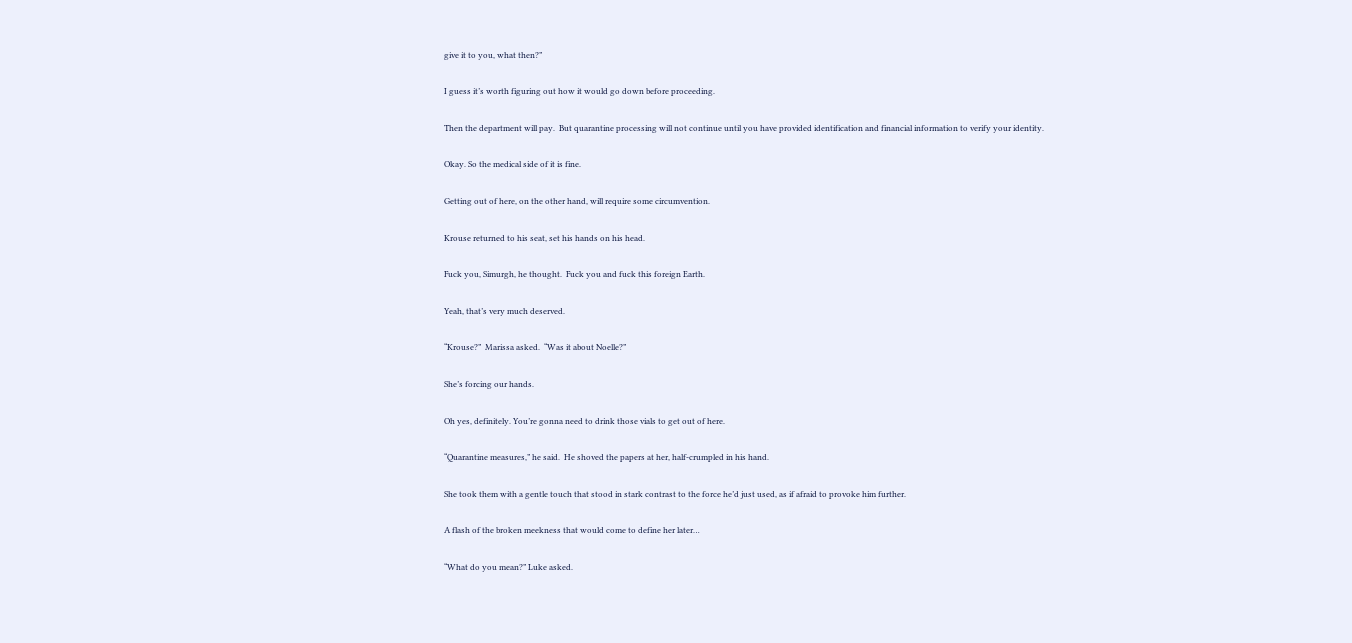give it to you, what then?”

I guess it’s worth figuring out how it would go down before proceeding.

Then the department will pay.  But quarantine processing will not continue until you have provided identification and financial information to verify your identity.

Okay. So the medical side of it is fine.

Getting out of here, on the other hand, will require some circumvention.

Krouse returned to his seat, set his hands on his head.

Fuck you, Simurgh, he thought.  Fuck you and fuck this foreign Earth.

Yeah, that’s very much deserved.

“Krouse?”  Marissa asked.  “Was it about Noelle?”

She’s forcing our hands.

Oh yes, definitely. You’re gonna need to drink those vials to get out of here.

“Quarantine measures,” he said.  He shoved the papers at her, half-crumpled in his hand.

She took them with a gentle touch that stood in stark contrast to the force he’d just used, as if afraid to provoke him further.

A flash of the broken meekness that would come to define her later…

“What do you mean?” Luke asked.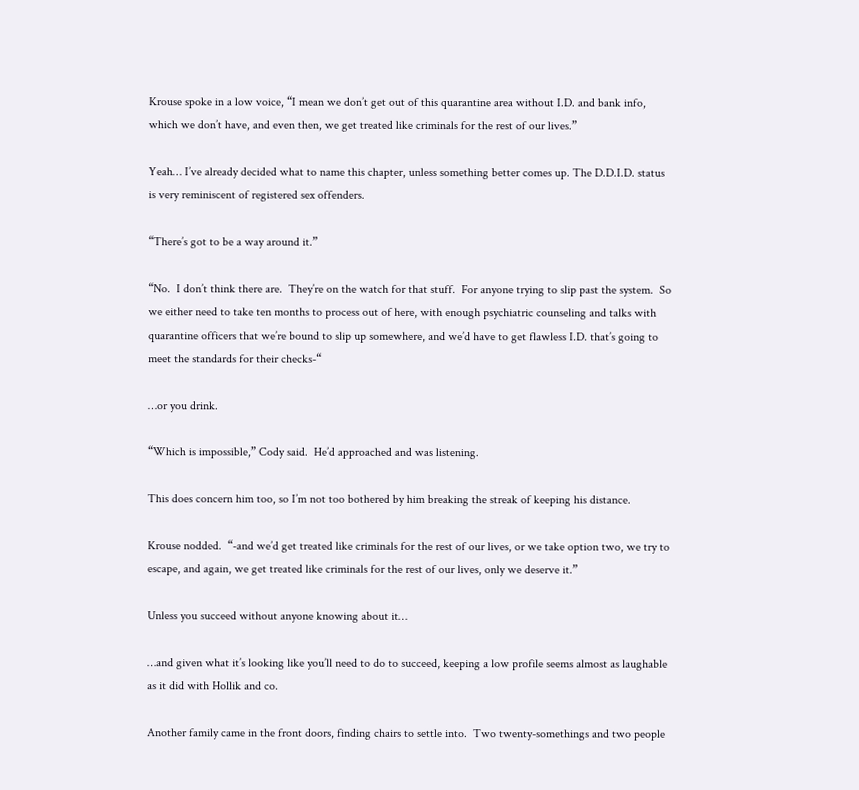Krouse spoke in a low voice, “I mean we don’t get out of this quarantine area without I.D. and bank info, which we don’t have, and even then, we get treated like criminals for the rest of our lives.”

Yeah… I’ve already decided what to name this chapter, unless something better comes up. The D.D.I.D. status is very reminiscent of registered sex offenders.

“There’s got to be a way around it.”

“No.  I don’t think there are.  They’re on the watch for that stuff.  For anyone trying to slip past the system.  So we either need to take ten months to process out of here, with enough psychiatric counseling and talks with quarantine officers that we’re bound to slip up somewhere, and we’d have to get flawless I.D. that’s going to meet the standards for their checks-“

…or you drink.

“Which is impossible,” Cody said.  He’d approached and was listening.

This does concern him too, so I’m not too bothered by him breaking the streak of keeping his distance.

Krouse nodded.  “-and we’d get treated like criminals for the rest of our lives, or we take option two, we try to escape, and again, we get treated like criminals for the rest of our lives, only we deserve it.”

Unless you succeed without anyone knowing about it…

…and given what it’s looking like you’ll need to do to succeed, keeping a low profile seems almost as laughable as it did with Hollik and co.

Another family came in the front doors, finding chairs to settle into.  Two twenty-somethings and two people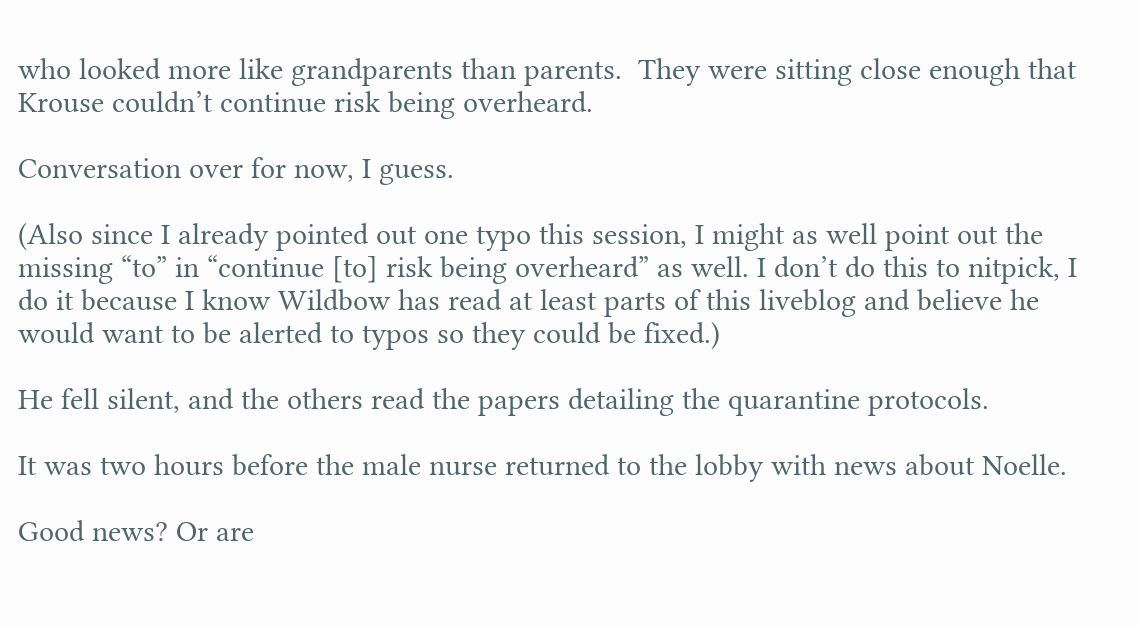who looked more like grandparents than parents.  They were sitting close enough that Krouse couldn’t continue risk being overheard.

Conversation over for now, I guess.

(Also since I already pointed out one typo this session, I might as well point out the missing “to” in “continue [to] risk being overheard” as well. I don’t do this to nitpick, I do it because I know Wildbow has read at least parts of this liveblog and believe he would want to be alerted to typos so they could be fixed.)

He fell silent, and the others read the papers detailing the quarantine protocols.

It was two hours before the male nurse returned to the lobby with news about Noelle.

Good news? Or are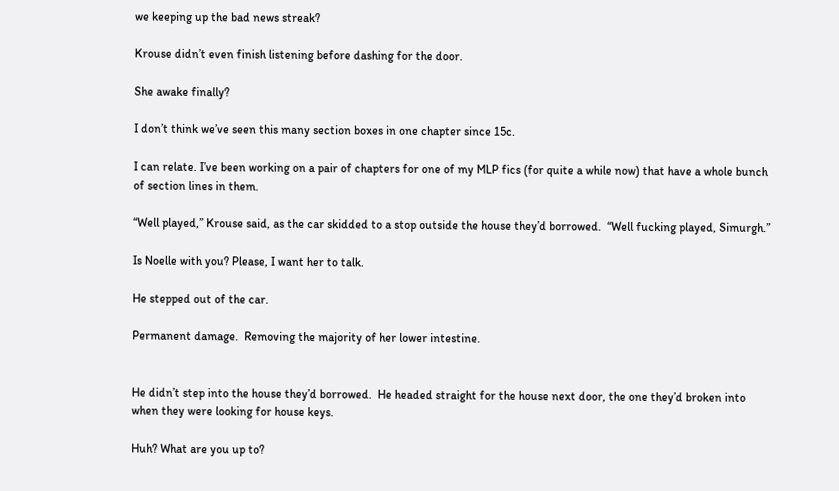we keeping up the bad news streak?

Krouse didn’t even finish listening before dashing for the door.

She awake finally?

I don’t think we’ve seen this many section boxes in one chapter since 15c.

I can relate. I’ve been working on a pair of chapters for one of my MLP fics (for quite a while now) that have a whole bunch of section lines in them.

“Well played,” Krouse said, as the car skidded to a stop outside the house they’d borrowed.  “Well fucking played, Simurgh.”

Is Noelle with you? Please, I want her to talk.

He stepped out of the car.

Permanent damage.  Removing the majority of her lower intestine.


He didn’t step into the house they’d borrowed.  He headed straight for the house next door, the one they’d broken into when they were looking for house keys.

Huh? What are you up to?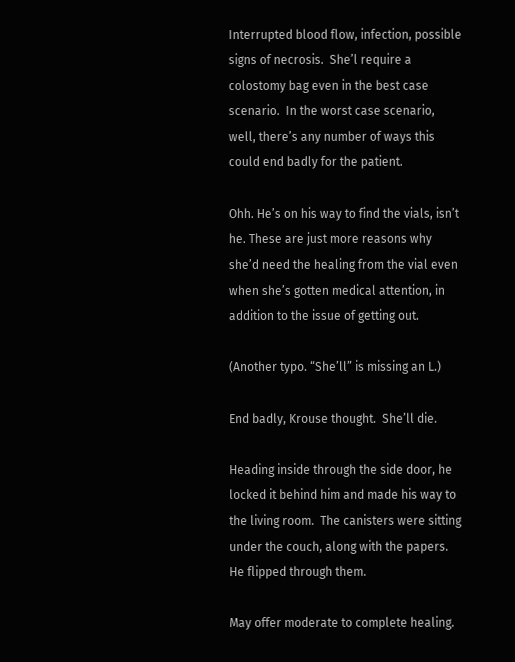Interrupted blood flow, infection, possible signs of necrosis.  She’l require a colostomy bag even in the best case scenario.  In the worst case scenario, well, there’s any number of ways this could end badly for the patient.

Ohh. He’s on his way to find the vials, isn’t he. These are just more reasons why she’d need the healing from the vial even when she’s gotten medical attention, in addition to the issue of getting out.

(Another typo. “She’ll” is missing an L.)

End badly, Krouse thought.  She’ll die.

Heading inside through the side door, he locked it behind him and made his way to the living room.  The canisters were sitting under the couch, along with the papers.  He flipped through them.

May offer moderate to complete healing.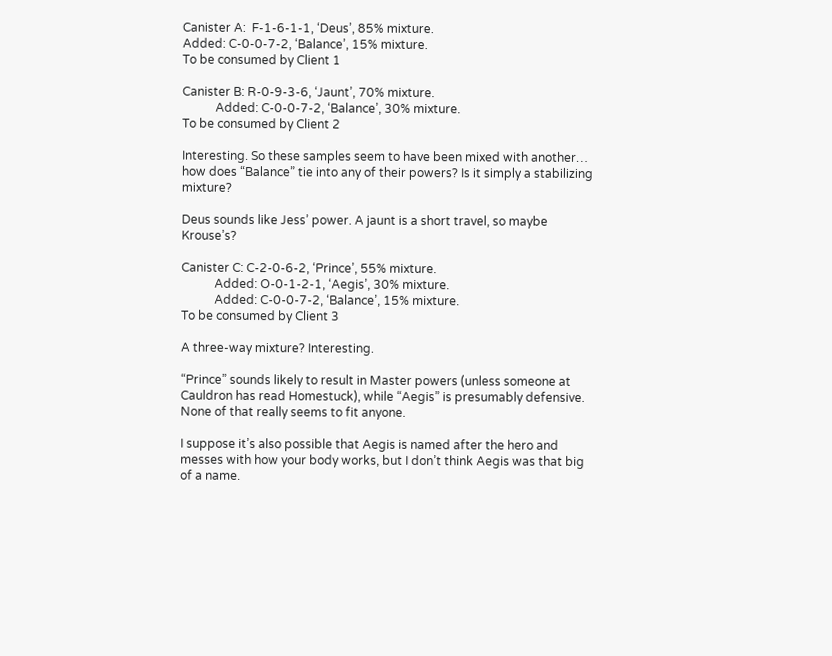Canister A:  F-1-6-1-1, ‘Deus’, 85% mixture.
Added: C-0-0-7-2, ‘Balance’, 15% mixture.
To be consumed by Client 1

Canister B: R-0-9-3-6, ‘Jaunt’, 70% mixture.
           Added: C-0-0-7-2, ‘Balance’, 30% mixture.
To be consumed by Client 2

Interesting. So these samples seem to have been mixed with another… how does “Balance” tie into any of their powers? Is it simply a stabilizing mixture?

Deus sounds like Jess’ power. A jaunt is a short travel, so maybe Krouse’s?

Canister C: C-2-0-6-2, ‘Prince’, 55% mixture.
           Added: O-0-1-2-1, ‘Aegis’, 30% mixture.
           Added: C-0-0-7-2, ‘Balance’, 15% mixture.
To be consumed by Client 3

A three-way mixture? Interesting.

“Prince” sounds likely to result in Master powers (unless someone at Cauldron has read Homestuck), while “Aegis” is presumably defensive. None of that really seems to fit anyone.

I suppose it’s also possible that Aegis is named after the hero and messes with how your body works, but I don’t think Aegis was that big of a name.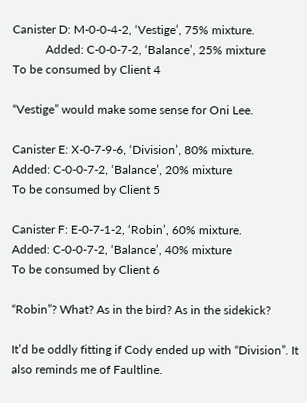Canister D: M-0-0-4-2, ‘Vestige’, 75% mixture.
           Added: C-0-0-7-2, ‘Balance’, 25% mixture
To be consumed by Client 4

“Vestige” would make some sense for Oni Lee.

Canister E: X-0-7-9-6, ‘Division’, 80% mixture.
Added: C-0-0-7-2, ‘Balance’, 20% mixture
To be consumed by Client 5

Canister F: E-0-7-1-2, ‘Robin’, 60% mixture.
Added: C-0-0-7-2, ‘Balance’, 40% mixture
To be consumed by Client 6

“Robin”? What? As in the bird? As in the sidekick?

It’d be oddly fitting if Cody ended up with “Division”. It also reminds me of Faultline.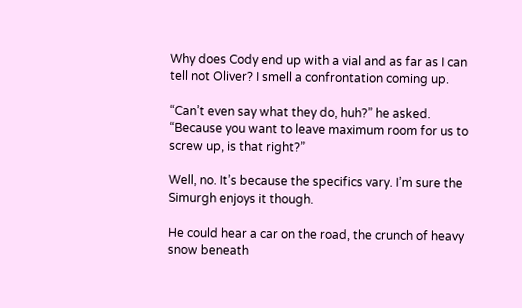Why does Cody end up with a vial and as far as I can tell not Oliver? I smell a confrontation coming up.

“Can’t even say what they do, huh?” he asked.  “Because you want to leave maximum room for us to screw up, is that right?”

Well, no. It’s because the specifics vary. I’m sure the Simurgh enjoys it though.

He could hear a car on the road, the crunch of heavy snow beneath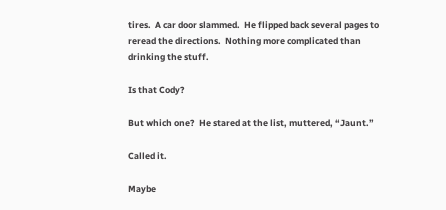tires.  A car door slammed.  He flipped back several pages to reread the directions.  Nothing more complicated than drinking the stuff.

Is that Cody?

But which one?  He stared at the list, muttered, “Jaunt.”

Called it.

Maybe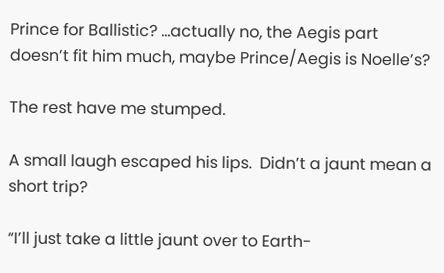Prince for Ballistic? …actually no, the Aegis part doesn’t fit him much, maybe Prince/Aegis is Noelle’s?

The rest have me stumped.

A small laugh escaped his lips.  Didn’t a jaunt mean a short trip?

“I’ll just take a little jaunt over to Earth-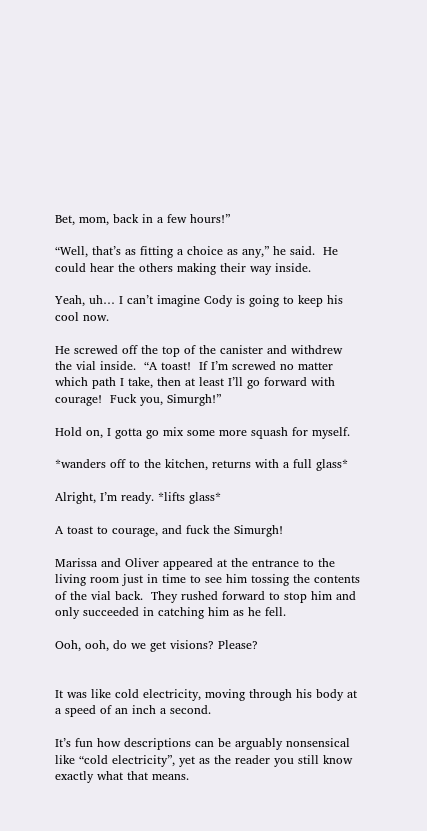Bet, mom, back in a few hours!”

“Well, that’s as fitting a choice as any,” he said.  He could hear the others making their way inside.

Yeah, uh… I can’t imagine Cody is going to keep his cool now.

He screwed off the top of the canister and withdrew the vial inside.  “A toast!  If I’m screwed no matter which path I take, then at least I’ll go forward with courage!  Fuck you, Simurgh!”

Hold on, I gotta go mix some more squash for myself.

*wanders off to the kitchen, returns with a full glass*

Alright, I’m ready. *lifts glass*

A toast to courage, and fuck the Simurgh!

Marissa and Oliver appeared at the entrance to the living room just in time to see him tossing the contents of the vial back.  They rushed forward to stop him and only succeeded in catching him as he fell.

Ooh, ooh, do we get visions? Please?


It was like cold electricity, moving through his body at a speed of an inch a second.

It’s fun how descriptions can be arguably nonsensical like “cold electricity”, yet as the reader you still know exactly what that means.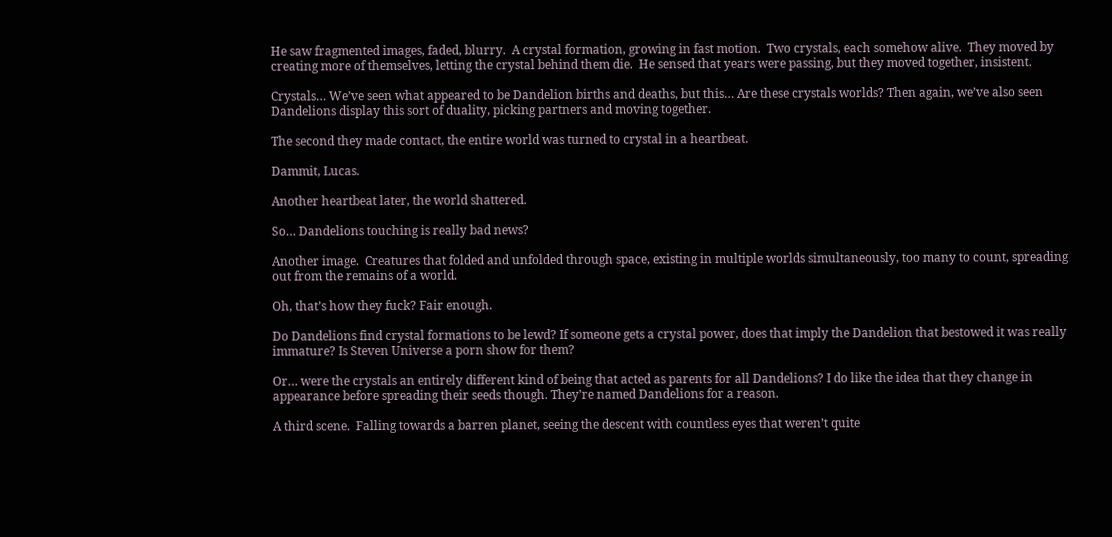He saw fragmented images, faded, blurry.  A crystal formation, growing in fast motion.  Two crystals, each somehow alive.  They moved by creating more of themselves, letting the crystal behind them die.  He sensed that years were passing, but they moved together, insistent.

Crystals… We’ve seen what appeared to be Dandelion births and deaths, but this… Are these crystals worlds? Then again, we’ve also seen Dandelions display this sort of duality, picking partners and moving together.

The second they made contact, the entire world was turned to crystal in a heartbeat.

Dammit, Lucas.

Another heartbeat later, the world shattered.

So… Dandelions touching is really bad news?

Another image.  Creatures that folded and unfolded through space, existing in multiple worlds simultaneously, too many to count, spreading out from the remains of a world.

Oh, that’s how they fuck? Fair enough.

Do Dandelions find crystal formations to be lewd? If someone gets a crystal power, does that imply the Dandelion that bestowed it was really immature? Is Steven Universe a porn show for them?

Or… were the crystals an entirely different kind of being that acted as parents for all Dandelions? I do like the idea that they change in appearance before spreading their seeds though. They’re named Dandelions for a reason.

A third scene.  Falling towards a barren planet, seeing the descent with countless eyes that weren’t quite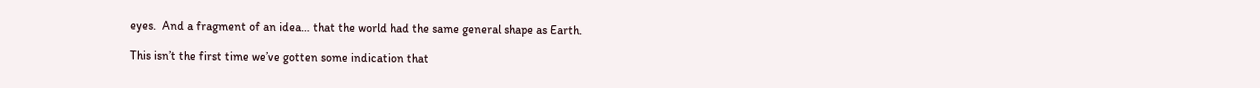eyes.  And a fragment of an idea… that the world had the same general shape as Earth.

This isn’t the first time we’ve gotten some indication that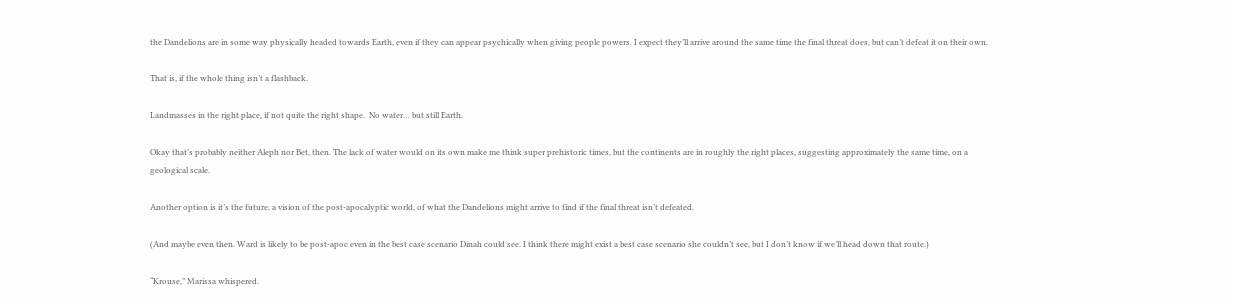the Dandelions are in some way physically headed towards Earth, even if they can appear psychically when giving people powers. I expect they’ll arrive around the same time the final threat does, but can’t defeat it on their own.

That is, if the whole thing isn’t a flashback.

Landmasses in the right place, if not quite the right shape.  No water… but still Earth.

Okay that’s probably neither Aleph nor Bet, then. The lack of water would on its own make me think super prehistoric times, but the continents are in roughly the right places, suggesting approximately the same time, on a geological scale.

Another option is it’s the future, a vision of the post-apocalyptic world, of what the Dandelions might arrive to find if the final threat isn’t defeated.

(And maybe even then. Ward is likely to be post-apoc even in the best case scenario Dinah could see. I think there might exist a best case scenario she couldn’t see, but I don’t know if we’ll head down that route.)

“Krouse,” Marissa whispered.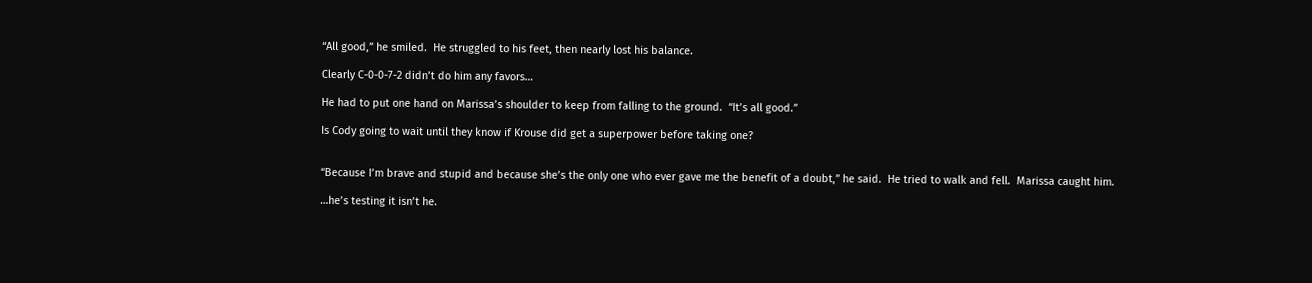“All good,” he smiled.  He struggled to his feet, then nearly lost his balance.

Clearly C-0-0-7-2 didn’t do him any favors…

He had to put one hand on Marissa’s shoulder to keep from falling to the ground.  “It’s all good.”

Is Cody going to wait until they know if Krouse did get a superpower before taking one?


“Because I’m brave and stupid and because she’s the only one who ever gave me the benefit of a doubt,” he said.  He tried to walk and fell.  Marissa caught him.

…he’s testing it isn’t he.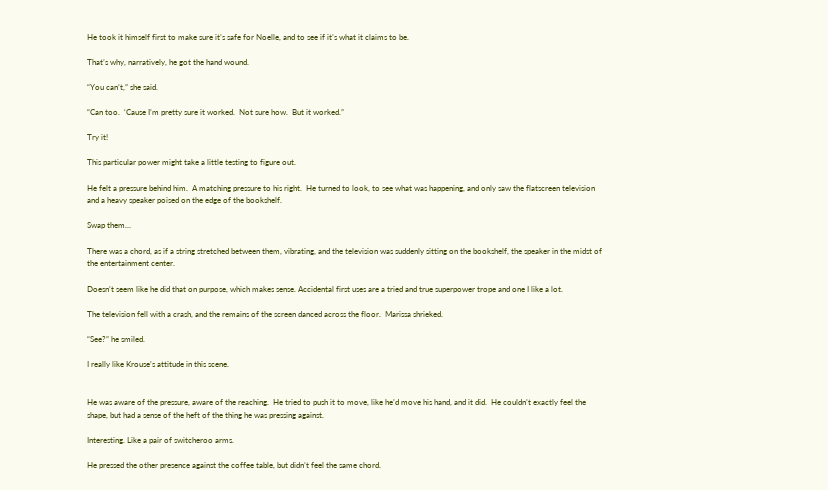He took it himself first to make sure it’s safe for Noelle, and to see if it’s what it claims to be.

That’s why, narratively, he got the hand wound.

“You can’t,” she said.

“Can too.  ‘Cause I’m pretty sure it worked.  Not sure how.  But it worked.”

Try it!

This particular power might take a little testing to figure out.

He felt a pressure behind him.  A matching pressure to his right.  He turned to look, to see what was happening, and only saw the flatscreen television and a heavy speaker poised on the edge of the bookshelf.

Swap them…

There was a chord, as if a string stretched between them, vibrating, and the television was suddenly sitting on the bookshelf, the speaker in the midst of the entertainment center.

Doesn’t seem like he did that on purpose, which makes sense. Accidental first uses are a tried and true superpower trope and one I like a lot.

The television fell with a crash, and the remains of the screen danced across the floor.  Marissa shrieked.

“See?” he smiled.

I really like Krouse’s attitude in this scene.


He was aware of the pressure, aware of the reaching.  He tried to push it to move, like he’d move his hand, and it did.  He couldn’t exactly feel the shape, but had a sense of the heft of the thing he was pressing against.

Interesting. Like a pair of switcheroo arms.

He pressed the other presence against the coffee table, but didn’t feel the same chord.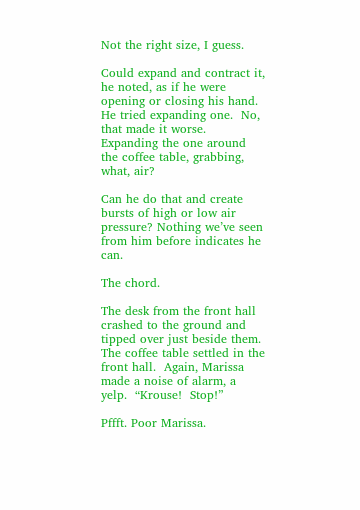Not the right size, I guess.

Could expand and contract it, he noted, as if he were opening or closing his hand.  He tried expanding one.  No, that made it worse.  Expanding the one around the coffee table, grabbing, what, air?

Can he do that and create bursts of high or low air pressure? Nothing we’ve seen from him before indicates he can.

The chord.

The desk from the front hall crashed to the ground and tipped over just beside them.  The coffee table settled in the front hall.  Again, Marissa made a noise of alarm, a yelp.  “Krouse!  Stop!”

Pffft. Poor Marissa.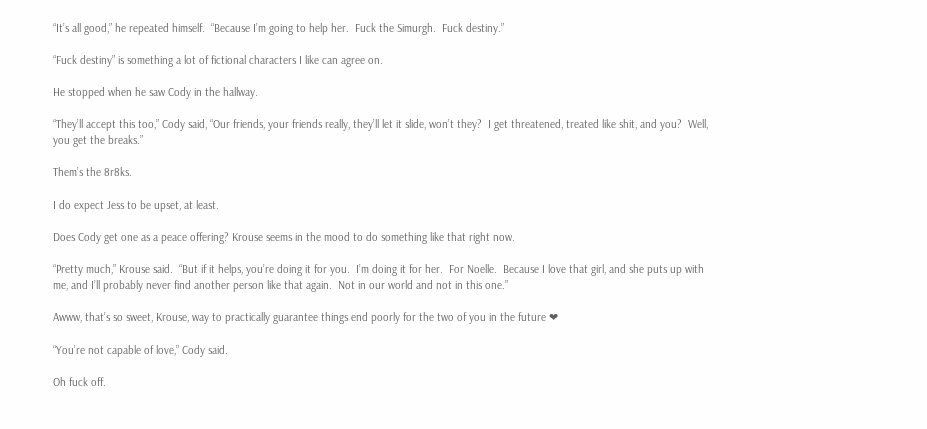“It’s all good,” he repeated himself.  “Because I’m going to help her.  Fuck the Simurgh.  Fuck destiny.”

“Fuck destiny” is something a lot of fictional characters I like can agree on.

He stopped when he saw Cody in the hallway.

“They’ll accept this too,” Cody said, “Our friends, your friends really, they’ll let it slide, won’t they?  I get threatened, treated like shit, and you?  Well, you get the breaks.”

Them’s the 8r8ks.

I do expect Jess to be upset, at least.

Does Cody get one as a peace offering? Krouse seems in the mood to do something like that right now.

“Pretty much,” Krouse said.  “But if it helps, you’re doing it for you.  I’m doing it for her.  For Noelle.  Because I love that girl, and she puts up with me, and I’ll probably never find another person like that again.  Not in our world and not in this one.”

Awww, that’s so sweet, Krouse, way to practically guarantee things end poorly for the two of you in the future ❤

“You’re not capable of love,” Cody said.

Oh fuck off.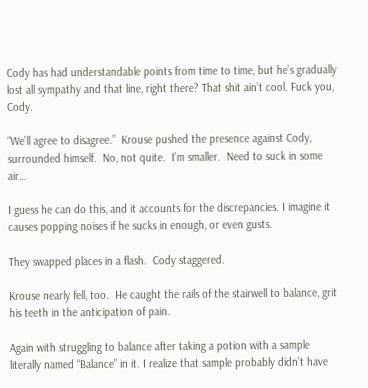Cody has had understandable points from time to time, but he’s gradually lost all sympathy and that line, right there? That shit ain’t cool. Fuck you, Cody.

“We’ll agree to disagree.”  Krouse pushed the presence against Cody, surrounded himself.  No, not quite.  I’m smaller.  Need to suck in some air…

I guess he can do this, and it accounts for the discrepancies. I imagine it causes popping noises if he sucks in enough, or even gusts.

They swapped places in a flash.  Cody staggered.

Krouse nearly fell, too.  He caught the rails of the stairwell to balance, grit his teeth in the anticipation of pain.

Again with struggling to balance after taking a potion with a sample literally named “Balance” in it. I realize that sample probably didn’t have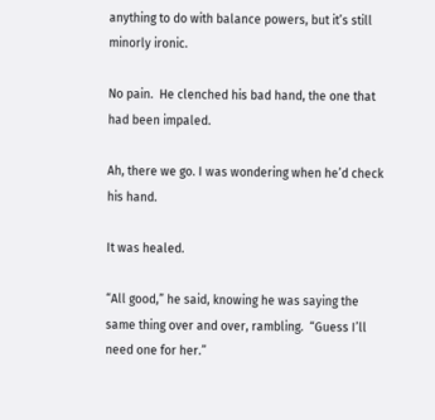anything to do with balance powers, but it’s still minorly ironic.

No pain.  He clenched his bad hand, the one that had been impaled.

Ah, there we go. I was wondering when he’d check his hand.

It was healed.

“All good,” he said, knowing he was saying the same thing over and over, rambling.  “Guess I’ll need one for her.”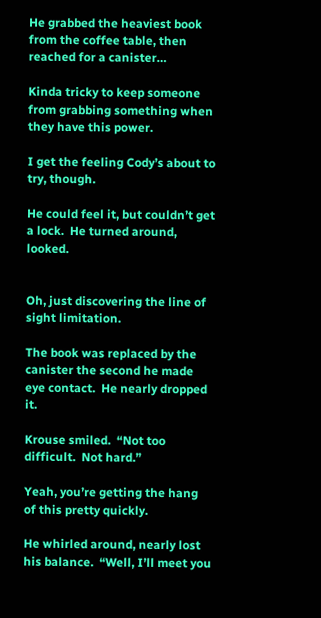He grabbed the heaviest book from the coffee table, then reached for a canister…

Kinda tricky to keep someone from grabbing something when they have this power.

I get the feeling Cody’s about to try, though.

He could feel it, but couldn’t get a lock.  He turned around, looked.


Oh, just discovering the line of sight limitation.

The book was replaced by the canister the second he made eye contact.  He nearly dropped it.

Krouse smiled.  “Not too difficult.  Not hard.”

Yeah, you’re getting the hang of this pretty quickly.

He whirled around, nearly lost his balance.  “Well, I’ll meet you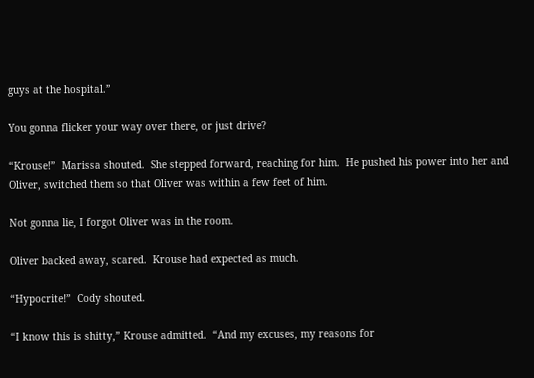guys at the hospital.”

You gonna flicker your way over there, or just drive?

“Krouse!”  Marissa shouted.  She stepped forward, reaching for him.  He pushed his power into her and Oliver, switched them so that Oliver was within a few feet of him.

Not gonna lie, I forgot Oliver was in the room.

Oliver backed away, scared.  Krouse had expected as much.

“Hypocrite!”  Cody shouted.

“I know this is shitty,” Krouse admitted.  “And my excuses, my reasons for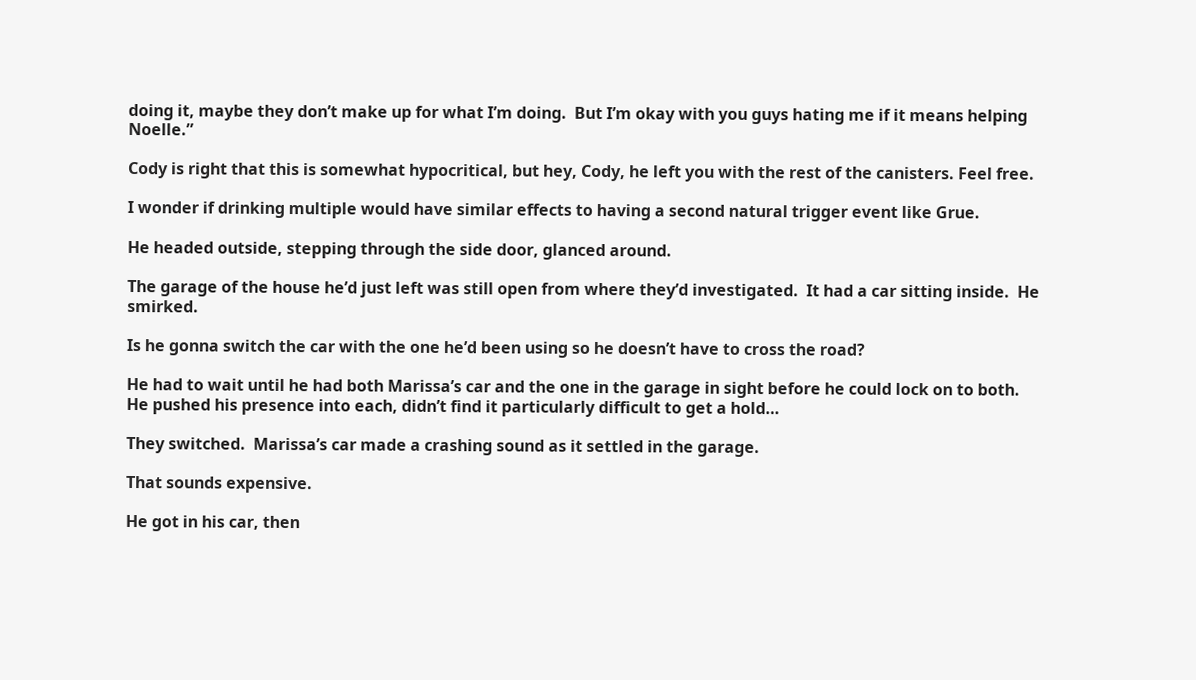doing it, maybe they don’t make up for what I’m doing.  But I’m okay with you guys hating me if it means helping Noelle.”

Cody is right that this is somewhat hypocritical, but hey, Cody, he left you with the rest of the canisters. Feel free.

I wonder if drinking multiple would have similar effects to having a second natural trigger event like Grue.

He headed outside, stepping through the side door, glanced around.

The garage of the house he’d just left was still open from where they’d investigated.  It had a car sitting inside.  He smirked.

Is he gonna switch the car with the one he’d been using so he doesn’t have to cross the road?

He had to wait until he had both Marissa’s car and the one in the garage in sight before he could lock on to both.  He pushed his presence into each, didn’t find it particularly difficult to get a hold…

They switched.  Marissa’s car made a crashing sound as it settled in the garage.

That sounds expensive.

He got in his car, then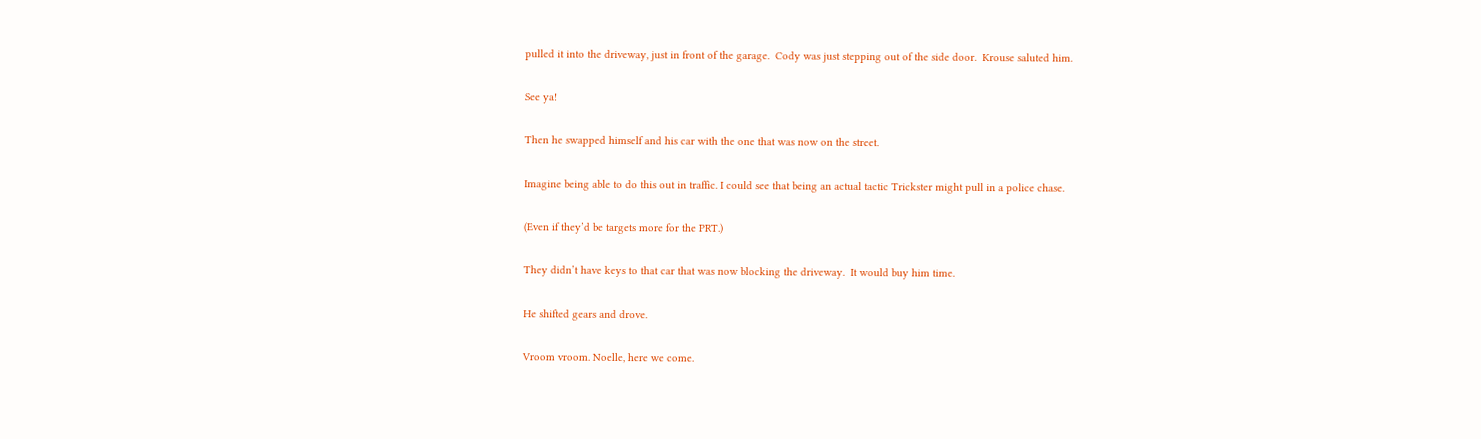pulled it into the driveway, just in front of the garage.  Cody was just stepping out of the side door.  Krouse saluted him.

See ya!

Then he swapped himself and his car with the one that was now on the street.

Imagine being able to do this out in traffic. I could see that being an actual tactic Trickster might pull in a police chase.

(Even if they’d be targets more for the PRT.)

They didn’t have keys to that car that was now blocking the driveway.  It would buy him time.

He shifted gears and drove.

Vroom vroom. Noelle, here we come.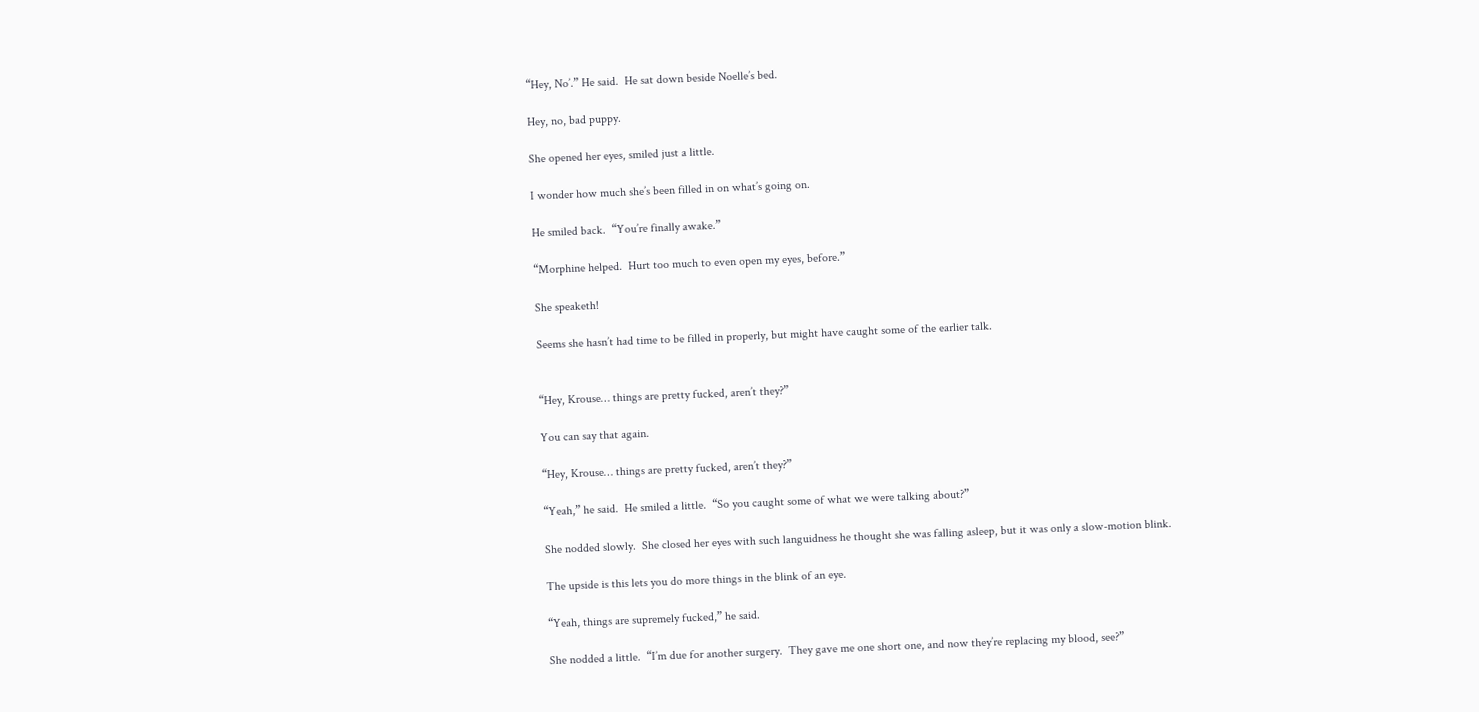“Hey, No’.” He said.  He sat down beside Noelle’s bed.

Hey, no, bad puppy.

She opened her eyes, smiled just a little.

I wonder how much she’s been filled in on what’s going on.

He smiled back.  “You’re finally awake.”

“Morphine helped.  Hurt too much to even open my eyes, before.”

She speaketh!

Seems she hasn’t had time to be filled in properly, but might have caught some of the earlier talk.


“Hey, Krouse… things are pretty fucked, aren’t they?”

You can say that again.

“Hey, Krouse… things are pretty fucked, aren’t they?”

“Yeah,” he said.  He smiled a little.  “So you caught some of what we were talking about?”

She nodded slowly.  She closed her eyes with such languidness he thought she was falling asleep, but it was only a slow-motion blink.

The upside is this lets you do more things in the blink of an eye.

“Yeah, things are supremely fucked,” he said.

She nodded a little.  “I’m due for another surgery.  They gave me one short one, and now they’re replacing my blood, see?”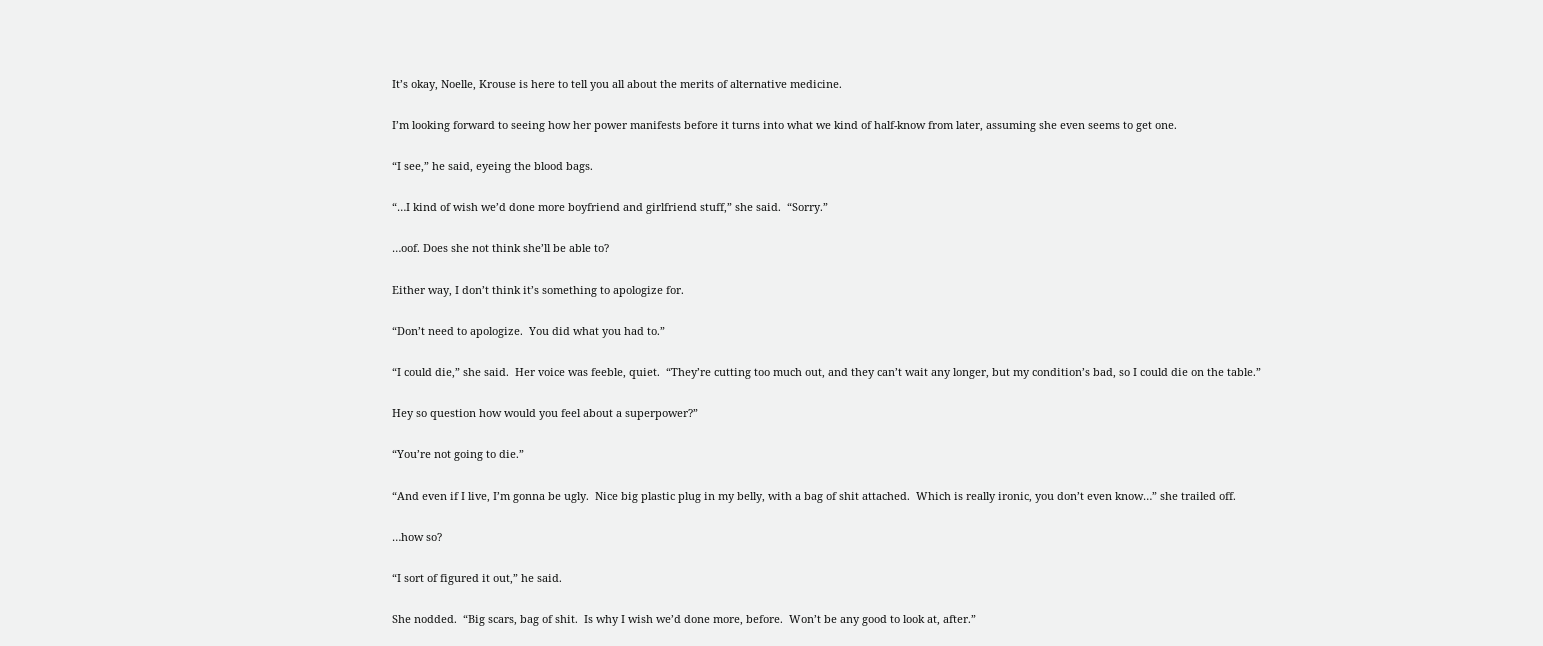It’s okay, Noelle, Krouse is here to tell you all about the merits of alternative medicine.

I’m looking forward to seeing how her power manifests before it turns into what we kind of half-know from later, assuming she even seems to get one.

“I see,” he said, eyeing the blood bags.

“…I kind of wish we’d done more boyfriend and girlfriend stuff,” she said.  “Sorry.”

…oof. Does she not think she’ll be able to?

Either way, I don’t think it’s something to apologize for.

“Don’t need to apologize.  You did what you had to.”

“I could die,” she said.  Her voice was feeble, quiet.  “They’re cutting too much out, and they can’t wait any longer, but my condition’s bad, so I could die on the table.”

Hey so question how would you feel about a superpower?”

“You’re not going to die.”

“And even if I live, I’m gonna be ugly.  Nice big plastic plug in my belly, with a bag of shit attached.  Which is really ironic, you don’t even know…” she trailed off.

…how so?

“I sort of figured it out,” he said.

She nodded.  “Big scars, bag of shit.  Is why I wish we’d done more, before.  Won’t be any good to look at, after.”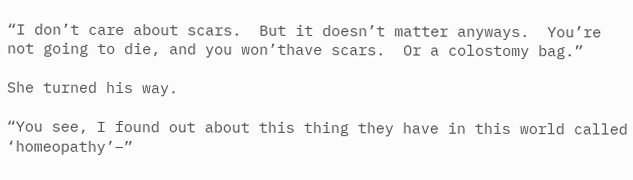“I don’t care about scars.  But it doesn’t matter anyways.  You’re not going to die, and you won’thave scars.  Or a colostomy bag.”

She turned his way.

“You see, I found out about this thing they have in this world called ‘homeopathy’–”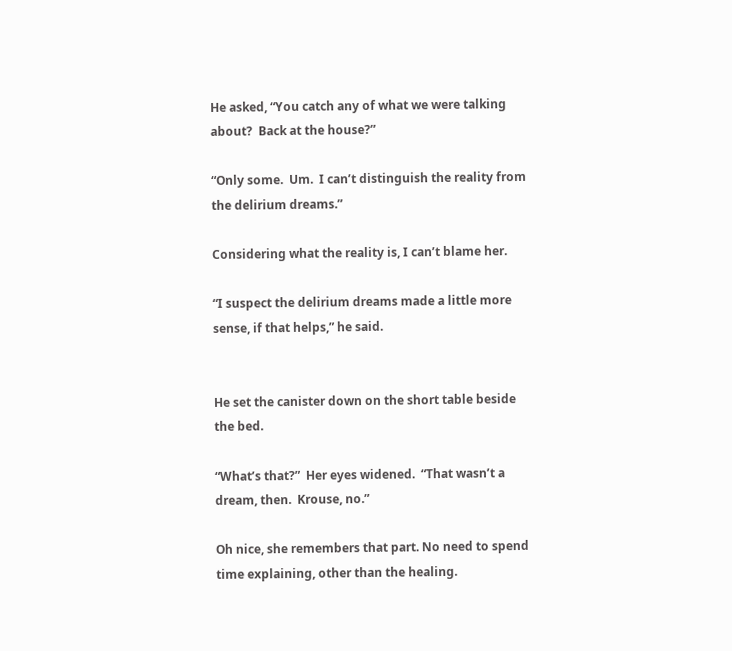He asked, “You catch any of what we were talking about?  Back at the house?”

“Only some.  Um.  I can’t distinguish the reality from the delirium dreams.”

Considering what the reality is, I can’t blame her.

“I suspect the delirium dreams made a little more sense, if that helps,” he said.


He set the canister down on the short table beside the bed.

“What’s that?”  Her eyes widened.  “That wasn’t a dream, then.  Krouse, no.”

Oh nice, she remembers that part. No need to spend time explaining, other than the healing.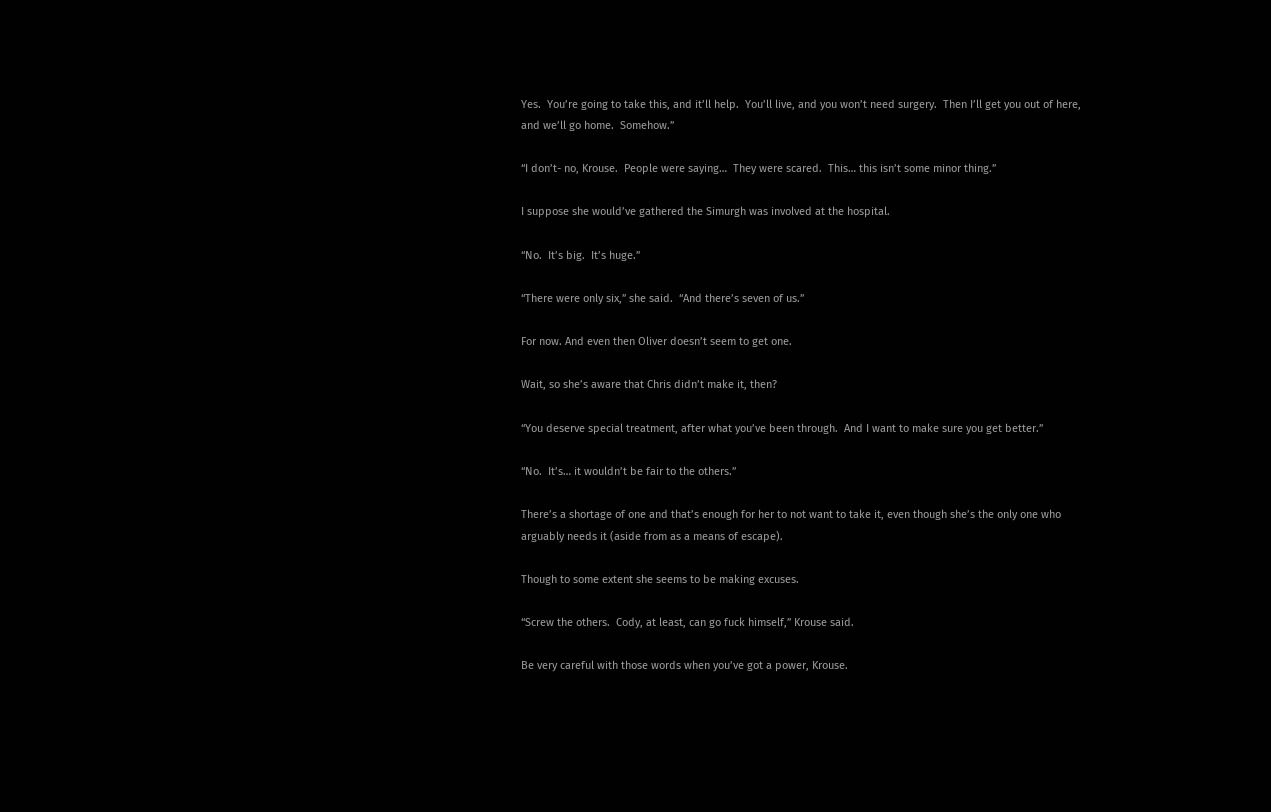Yes.  You’re going to take this, and it’ll help.  You’ll live, and you won’t need surgery.  Then I’ll get you out of here, and we’ll go home.  Somehow.”

“I don’t- no, Krouse.  People were saying…  They were scared.  This… this isn’t some minor thing.”

I suppose she would’ve gathered the Simurgh was involved at the hospital.

“No.  It’s big.  It’s huge.”

“There were only six,” she said.  “And there’s seven of us.”

For now. And even then Oliver doesn’t seem to get one.

Wait, so she’s aware that Chris didn’t make it, then?

“You deserve special treatment, after what you’ve been through.  And I want to make sure you get better.”

“No.  It’s… it wouldn’t be fair to the others.”

There’s a shortage of one and that’s enough for her to not want to take it, even though she’s the only one who arguably needs it (aside from as a means of escape).

Though to some extent she seems to be making excuses.

“Screw the others.  Cody, at least, can go fuck himself,” Krouse said.

Be very careful with those words when you’ve got a power, Krouse.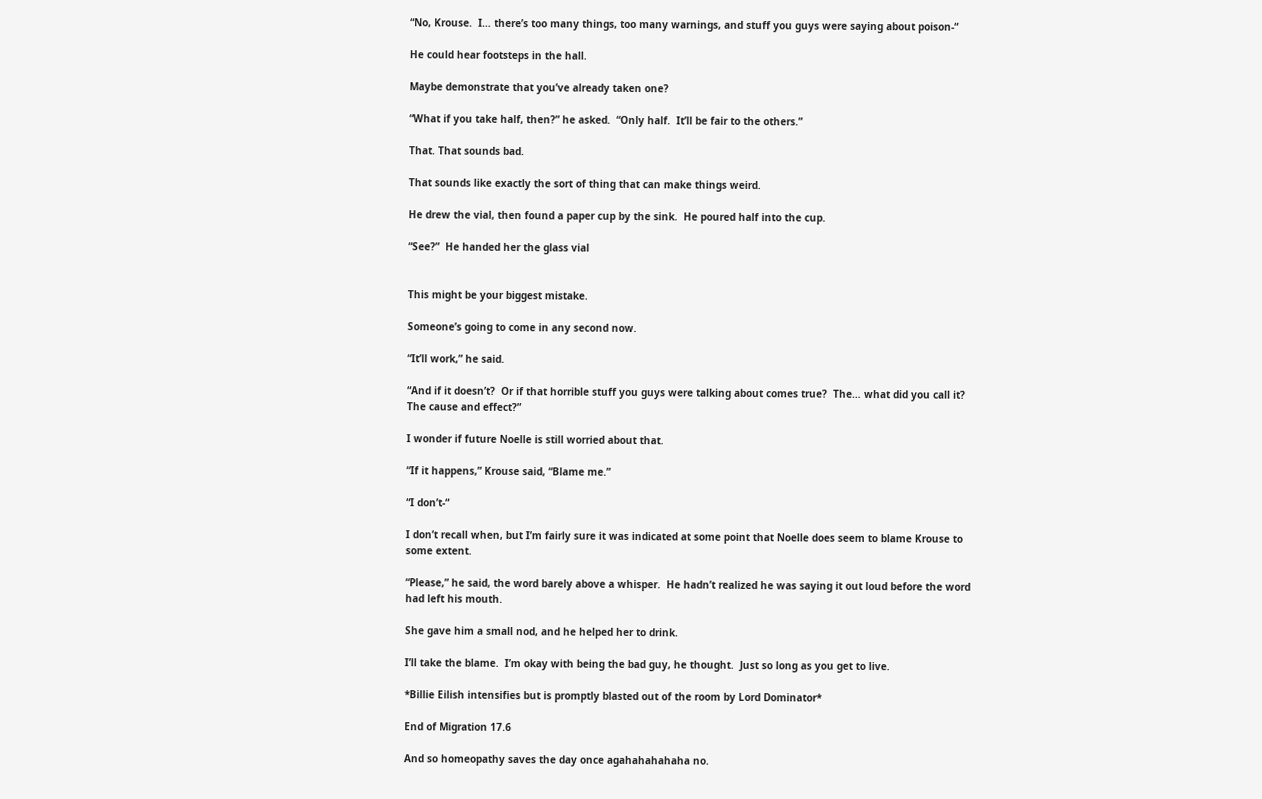“No, Krouse.  I… there’s too many things, too many warnings, and stuff you guys were saying about poison-“

He could hear footsteps in the hall.

Maybe demonstrate that you’ve already taken one?

“What if you take half, then?” he asked.  “Only half.  It’ll be fair to the others.”

That. That sounds bad.

That sounds like exactly the sort of thing that can make things weird.

He drew the vial, then found a paper cup by the sink.  He poured half into the cup.

“See?”  He handed her the glass vial


This might be your biggest mistake.

Someone’s going to come in any second now.

“It’ll work,” he said.

“And if it doesn’t?  Or if that horrible stuff you guys were talking about comes true?  The… what did you call it?  The cause and effect?”

I wonder if future Noelle is still worried about that.

“If it happens,” Krouse said, “Blame me.”

“I don’t-“

I don’t recall when, but I’m fairly sure it was indicated at some point that Noelle does seem to blame Krouse to some extent.

“Please,” he said, the word barely above a whisper.  He hadn’t realized he was saying it out loud before the word had left his mouth.

She gave him a small nod, and he helped her to drink.

I’ll take the blame.  I’m okay with being the bad guy, he thought.  Just so long as you get to live.

*Billie Eilish intensifies but is promptly blasted out of the room by Lord Dominator*

End of Migration 17.6

And so homeopathy saves the day once agahahahahaha no.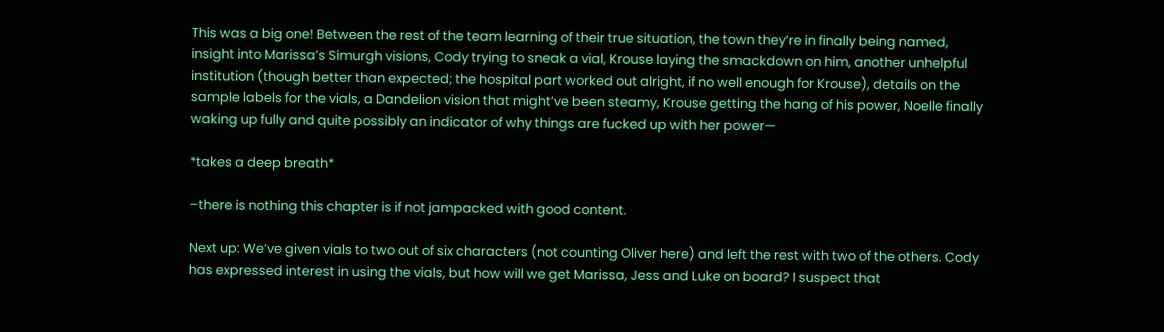This was a big one! Between the rest of the team learning of their true situation, the town they’re in finally being named, insight into Marissa’s Simurgh visions, Cody trying to sneak a vial, Krouse laying the smackdown on him, another unhelpful institution (though better than expected; the hospital part worked out alright, if no well enough for Krouse), details on the sample labels for the vials, a Dandelion vision that might’ve been steamy, Krouse getting the hang of his power, Noelle finally waking up fully and quite possibly an indicator of why things are fucked up with her power—

*takes a deep breath*

–there is nothing this chapter is if not jampacked with good content.

Next up: We’ve given vials to two out of six characters (not counting Oliver here) and left the rest with two of the others. Cody has expressed interest in using the vials, but how will we get Marissa, Jess and Luke on board? I suspect that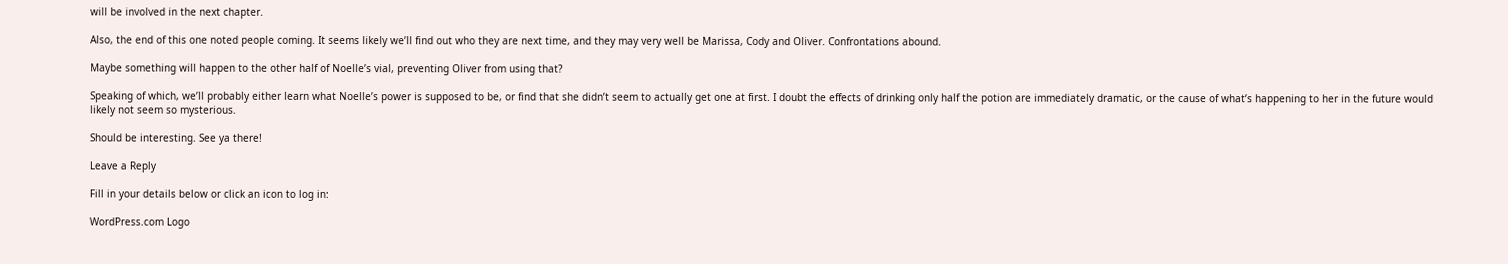will be involved in the next chapter.

Also, the end of this one noted people coming. It seems likely we’ll find out who they are next time, and they may very well be Marissa, Cody and Oliver. Confrontations abound.

Maybe something will happen to the other half of Noelle’s vial, preventing Oliver from using that?

Speaking of which, we’ll probably either learn what Noelle’s power is supposed to be, or find that she didn’t seem to actually get one at first. I doubt the effects of drinking only half the potion are immediately dramatic, or the cause of what’s happening to her in the future would likely not seem so mysterious.

Should be interesting. See ya there!

Leave a Reply

Fill in your details below or click an icon to log in:

WordPress.com Logo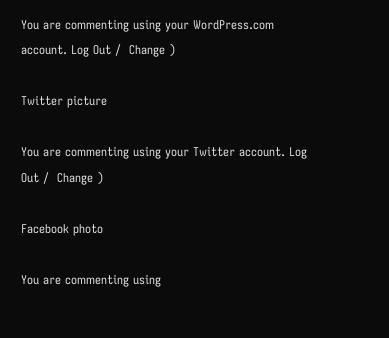You are commenting using your WordPress.com account. Log Out /  Change )

Twitter picture

You are commenting using your Twitter account. Log Out /  Change )

Facebook photo

You are commenting using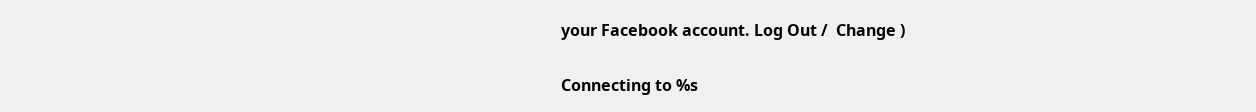your Facebook account. Log Out /  Change )

Connecting to %s